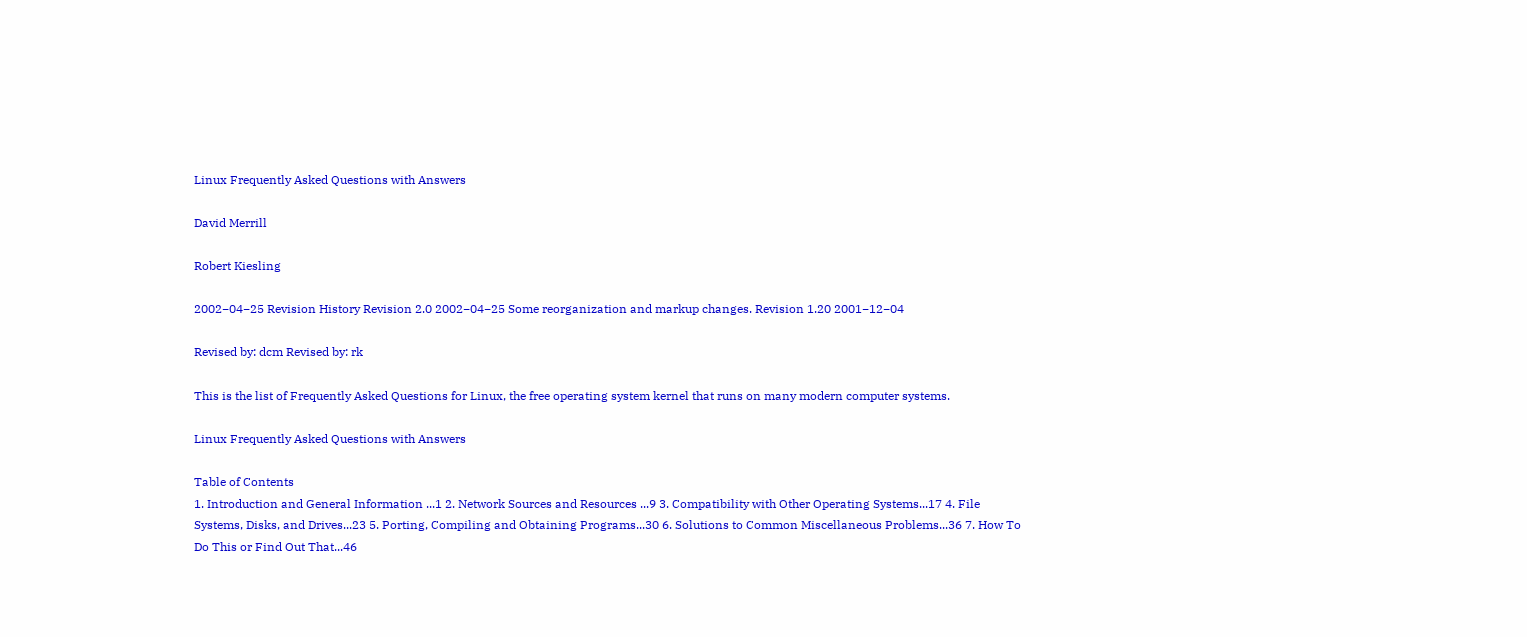Linux Frequently Asked Questions with Answers

David Merrill

Robert Kiesling

2002−04−25 Revision History Revision 2.0 2002−04−25 Some reorganization and markup changes. Revision 1.20 2001−12−04

Revised by: dcm Revised by: rk

This is the list of Frequently Asked Questions for Linux, the free operating system kernel that runs on many modern computer systems.

Linux Frequently Asked Questions with Answers

Table of Contents
1. Introduction and General Information ...1 2. Network Sources and Resources ...9 3. Compatibility with Other Operating Systems...17 4. File Systems, Disks, and Drives...23 5. Porting, Compiling and Obtaining Programs...30 6. Solutions to Common Miscellaneous Problems...36 7. How To Do This or Find Out That...46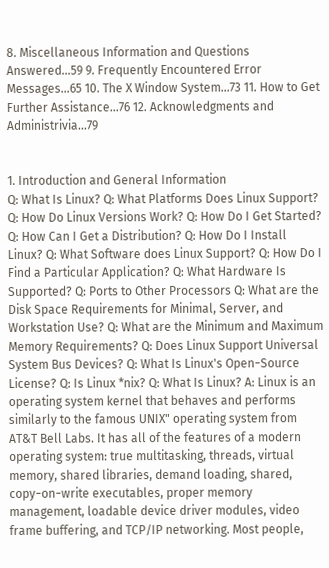8. Miscellaneous Information and Questions Answered...59 9. Frequently Encountered Error Messages...65 10. The X Window System...73 11. How to Get Further Assistance...76 12. Acknowledgments and Administrivia...79


1. Introduction and General Information
Q: What Is Linux? Q: What Platforms Does Linux Support? Q: How Do Linux Versions Work? Q: How Do I Get Started? Q: How Can I Get a Distribution? Q: How Do I Install Linux? Q: What Software does Linux Support? Q: How Do I Find a Particular Application? Q: What Hardware Is Supported? Q: Ports to Other Processors Q: What are the Disk Space Requirements for Minimal, Server, and Workstation Use? Q: What are the Minimum and Maximum Memory Requirements? Q: Does Linux Support Universal System Bus Devices? Q: What Is Linux's Open−Source License? Q: Is Linux *nix? Q: What Is Linux? A: Linux is an operating system kernel that behaves and performs similarly to the famous UNIX" operating system from AT&T Bell Labs. It has all of the features of a modern operating system: true multitasking, threads, virtual memory, shared libraries, demand loading, shared, copy−on−write executables, proper memory management, loadable device driver modules, video frame buffering, and TCP/IP networking. Most people,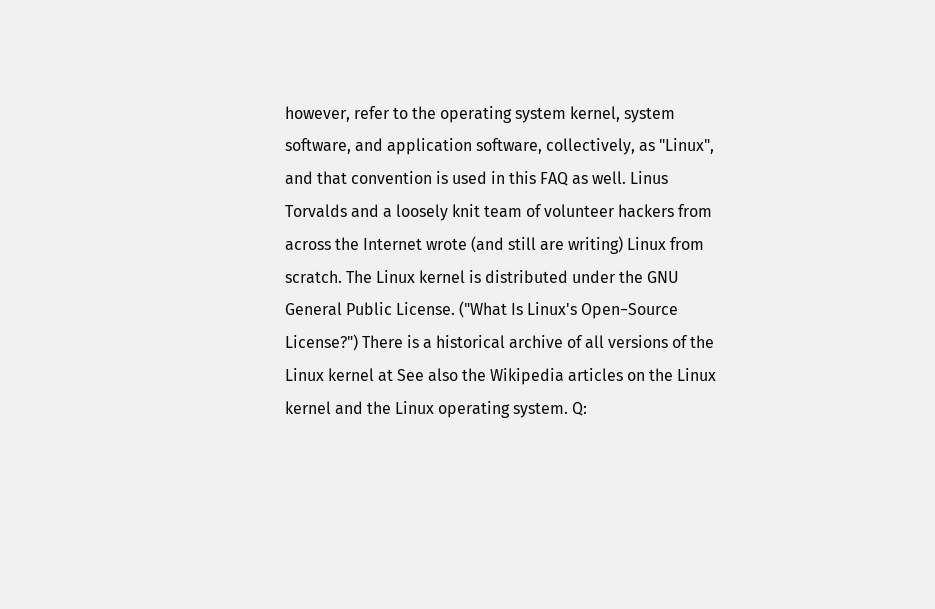however, refer to the operating system kernel, system software, and application software, collectively, as "Linux", and that convention is used in this FAQ as well. Linus Torvalds and a loosely knit team of volunteer hackers from across the Internet wrote (and still are writing) Linux from scratch. The Linux kernel is distributed under the GNU General Public License. ("What Is Linux's Open−Source License?") There is a historical archive of all versions of the Linux kernel at See also the Wikipedia articles on the Linux kernel and the Linux operating system. Q: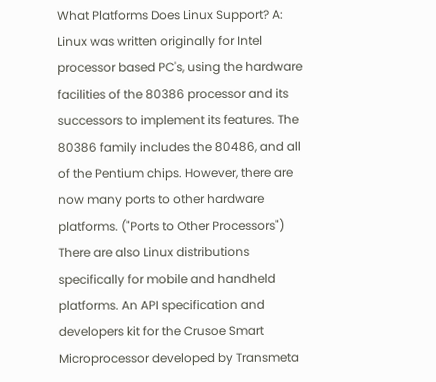What Platforms Does Linux Support? A: Linux was written originally for Intel processor based PC's, using the hardware facilities of the 80386 processor and its successors to implement its features. The 80386 family includes the 80486, and all of the Pentium chips. However, there are now many ports to other hardware platforms. ("Ports to Other Processors") There are also Linux distributions specifically for mobile and handheld platforms. An API specification and developers kit for the Crusoe Smart Microprocessor developed by Transmeta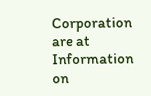Corporation are at Information on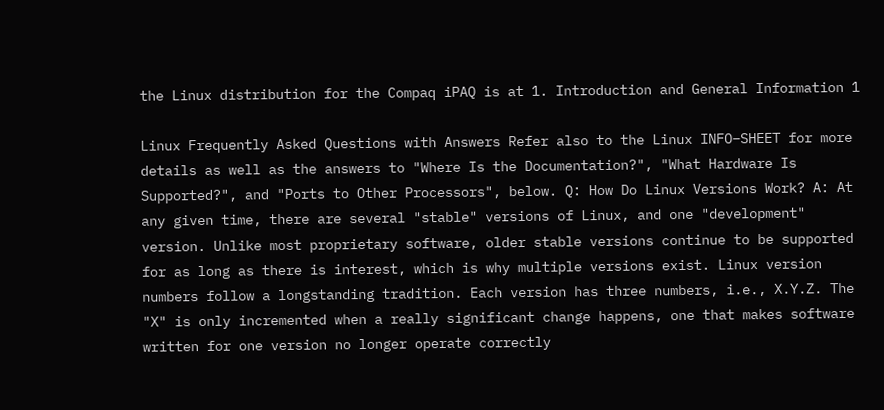the Linux distribution for the Compaq iPAQ is at 1. Introduction and General Information 1

Linux Frequently Asked Questions with Answers Refer also to the Linux INFO−SHEET for more details as well as the answers to "Where Is the Documentation?", "What Hardware Is Supported?", and "Ports to Other Processors", below. Q: How Do Linux Versions Work? A: At any given time, there are several "stable" versions of Linux, and one "development" version. Unlike most proprietary software, older stable versions continue to be supported for as long as there is interest, which is why multiple versions exist. Linux version numbers follow a longstanding tradition. Each version has three numbers, i.e., X.Y.Z. The "X" is only incremented when a really significant change happens, one that makes software written for one version no longer operate correctly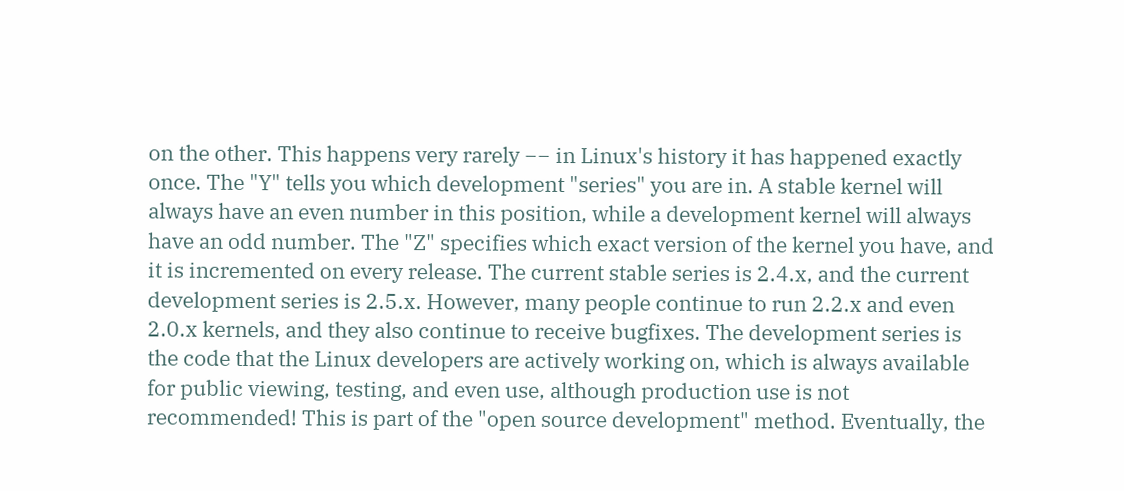on the other. This happens very rarely −− in Linux's history it has happened exactly once. The "Y" tells you which development "series" you are in. A stable kernel will always have an even number in this position, while a development kernel will always have an odd number. The "Z" specifies which exact version of the kernel you have, and it is incremented on every release. The current stable series is 2.4.x, and the current development series is 2.5.x. However, many people continue to run 2.2.x and even 2.0.x kernels, and they also continue to receive bugfixes. The development series is the code that the Linux developers are actively working on, which is always available for public viewing, testing, and even use, although production use is not recommended! This is part of the "open source development" method. Eventually, the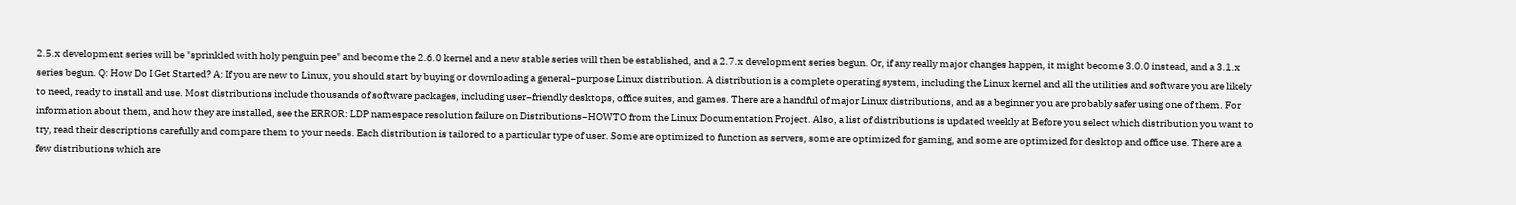2.5.x development series will be "sprinkled with holy penguin pee" and become the 2.6.0 kernel and a new stable series will then be established, and a 2.7.x development series begun. Or, if any really major changes happen, it might become 3.0.0 instead, and a 3.1.x series begun. Q: How Do I Get Started? A: If you are new to Linux, you should start by buying or downloading a general−purpose Linux distribution. A distribution is a complete operating system, including the Linux kernel and all the utilities and software you are likely to need, ready to install and use. Most distributions include thousands of software packages, including user−friendly desktops, office suites, and games. There are a handful of major Linux distributions, and as a beginner you are probably safer using one of them. For information about them, and how they are installed, see the ERROR: LDP namespace resolution failure on Distributions−HOWTO from the Linux Documentation Project. Also, a list of distributions is updated weekly at Before you select which distribution you want to try, read their descriptions carefully and compare them to your needs. Each distribution is tailored to a particular type of user. Some are optimized to function as servers, some are optimized for gaming, and some are optimized for desktop and office use. There are a few distributions which are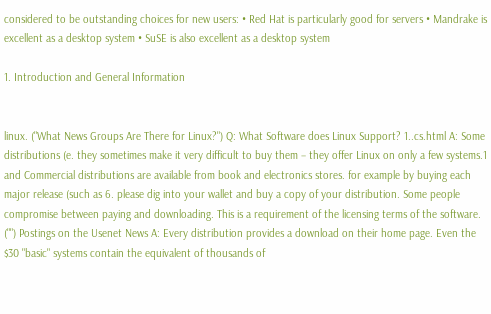considered to be outstanding choices for new users: • Red Hat is particularly good for servers • Mandrake is excellent as a desktop system • SuSE is also excellent as a desktop system

1. Introduction and General Information


linux. ("What News Groups Are There for Linux?") Q: What Software does Linux Support? 1..cs.html A: Some distributions (e. they sometimes make it very difficult to buy them − they offer Linux on only a few systems.1 and Commercial distributions are available from book and electronics stores. for example by buying each major release (such as 6. please dig into your wallet and buy a copy of your distribution. Some people compromise between paying and downloading. This is a requirement of the licensing terms of the software. ("") Postings on the Usenet News A: Every distribution provides a download on their home page. Even the $30 "basic" systems contain the equivalent of thousands of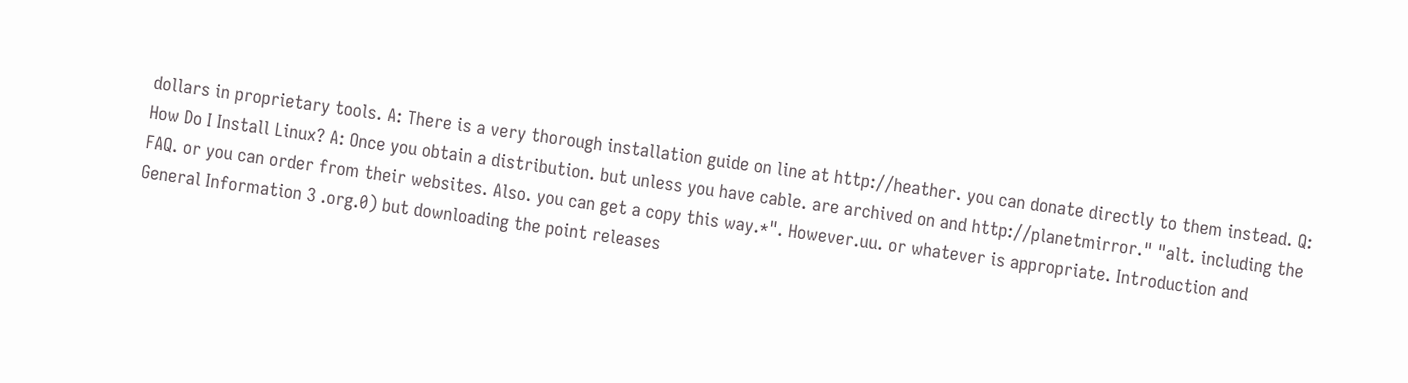dollars in proprietary tools. A: There is a very thorough installation guide on line at http://heather. you can donate directly to them instead. Q: How Do I Install Linux? A: Once you obtain a distribution. but unless you have cable. are archived on and http://planetmirror." "alt. including the FAQ. or you can order from their websites. Also. you can get a copy this way.*". However.uu. or whatever is appropriate. Introduction and General Information 3 .org.0) but downloading the point releases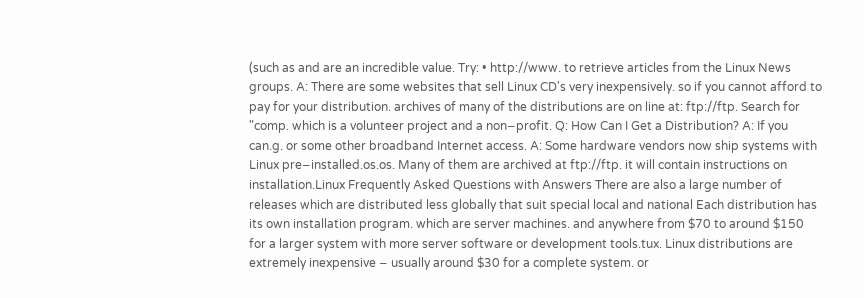(such as and are an incredible value. Try: • http://www. to retrieve articles from the Linux News groups. A: There are some websites that sell Linux CD's very inexpensively. so if you cannot afford to pay for your distribution. archives of many of the distributions are on line at: ftp://ftp. Search for "comp. which is a volunteer project and a non−profit. Q: How Can I Get a Distribution? A: If you can.g. or some other broadband Internet access. A: Some hardware vendors now ship systems with Linux pre−installed.os.os. Many of them are archived at ftp://ftp. it will contain instructions on installation.Linux Frequently Asked Questions with Answers There are also a large number of releases which are distributed less globally that suit special local and national Each distribution has its own installation program. which are server machines. and anywhere from $70 to around $150 for a larger system with more server software or development tools.tux. Linux distributions are extremely inexpensive − usually around $30 for a complete system. or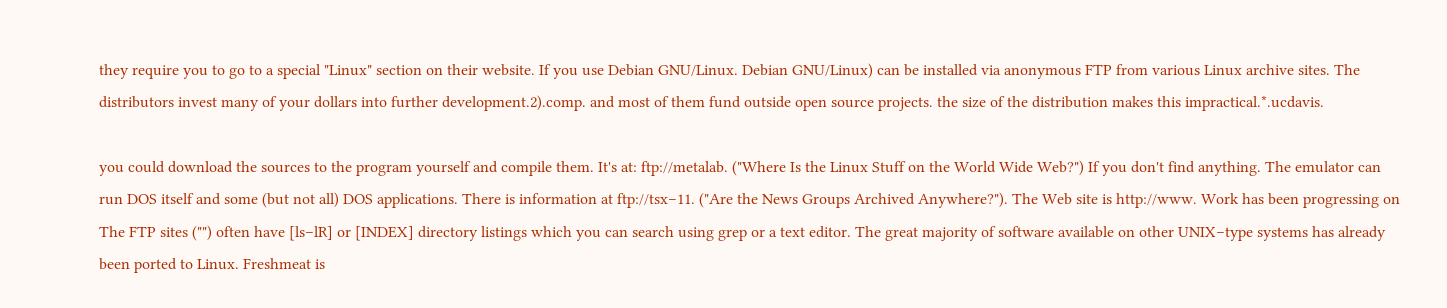they require you to go to a special "Linux" section on their website. If you use Debian GNU/Linux. Debian GNU/Linux) can be installed via anonymous FTP from various Linux archive sites. The distributors invest many of your dollars into further development.2).comp. and most of them fund outside open source projects. the size of the distribution makes this impractical.*.ucdavis.

you could download the sources to the program yourself and compile them. It's at: ftp://metalab. ("Where Is the Linux Stuff on the World Wide Web?") If you don't find anything. The emulator can run DOS itself and some (but not all) DOS applications. There is information at ftp://tsx−11. ("Are the News Groups Archived Anywhere?"). The Web site is http://www. Work has been progressing on The FTP sites ("") often have [ls−lR] or [INDEX] directory listings which you can search using grep or a text editor. The great majority of software available on other UNIX−type systems has already been ported to Linux. Freshmeat is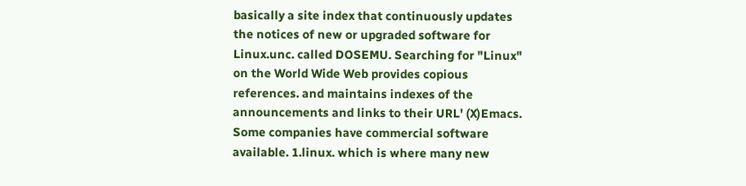basically a site index that continuously updates the notices of new or upgraded software for Linux.unc. called DOSEMU. Searching for "Linux" on the World Wide Web provides copious references. and maintains indexes of the announcements and links to their URL' (X)Emacs. Some companies have commercial software available. 1.linux. which is where many new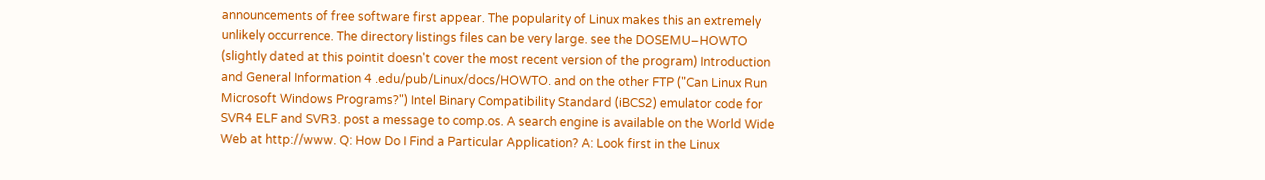announcements of free software first appear. The popularity of Linux makes this an extremely unlikely occurrence. The directory listings files can be very large. see the DOSEMU−HOWTO (slightly dated at this pointit doesn't cover the most recent version of the program) Introduction and General Information 4 .edu/pub/Linux/docs/HOWTO. and on the other FTP ("Can Linux Run Microsoft Windows Programs?") Intel Binary Compatibility Standard (iBCS2) emulator code for SVR4 ELF and SVR3. post a message to comp.os. A search engine is available on the World Wide Web at http://www. Q: How Do I Find a Particular Application? A: Look first in the Linux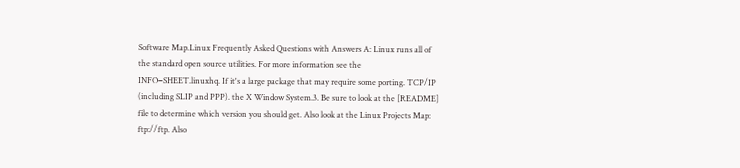Software Map.Linux Frequently Asked Questions with Answers A: Linux runs all of the standard open source utilities. For more information see the INFO−SHEET.linuxhq. If it's a large package that may require some porting. TCP/IP (including SLIP and PPP). the X Window System.3. Be sure to look at the [README] file to determine which version you should get. Also look at the Linux Projects Map: ftp://ftp. Also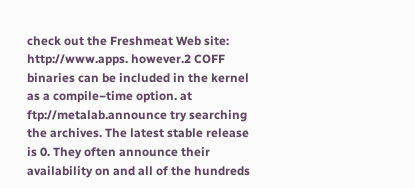check out the Freshmeat Web site: http://www.apps. however.2 COFF binaries can be included in the kernel as a compile−time option. at ftp://metalab.announce try searching the archives. The latest stable release is 0. They often announce their availability on and all of the hundreds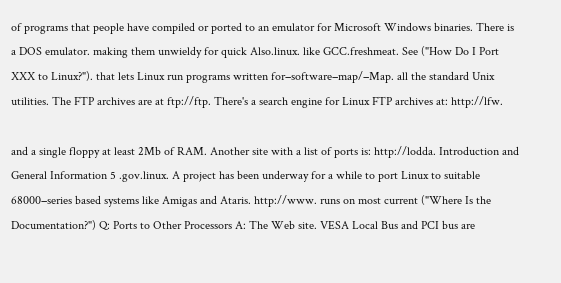of programs that people have compiled or ported to an emulator for Microsoft Windows binaries. There is a DOS emulator. making them unwieldy for quick Also.linux. like GCC.freshmeat. See ("How Do I Port XXX to Linux?"). that lets Linux run programs written for−software−map/−Map. all the standard Unix utilities. The FTP archives are at ftp://ftp. There's a search engine for Linux FTP archives at: http://lfw.

and a single floppy at least 2Mb of RAM. Another site with a list of ports is: http://lodda. Introduction and General Information 5 .gov.linux. A project has been underway for a while to port Linux to suitable 68000−series based systems like Amigas and Ataris. http://www. runs on most current ("Where Is the Documentation?") Q: Ports to Other Processors A: The Web site. VESA Local Bus and PCI bus are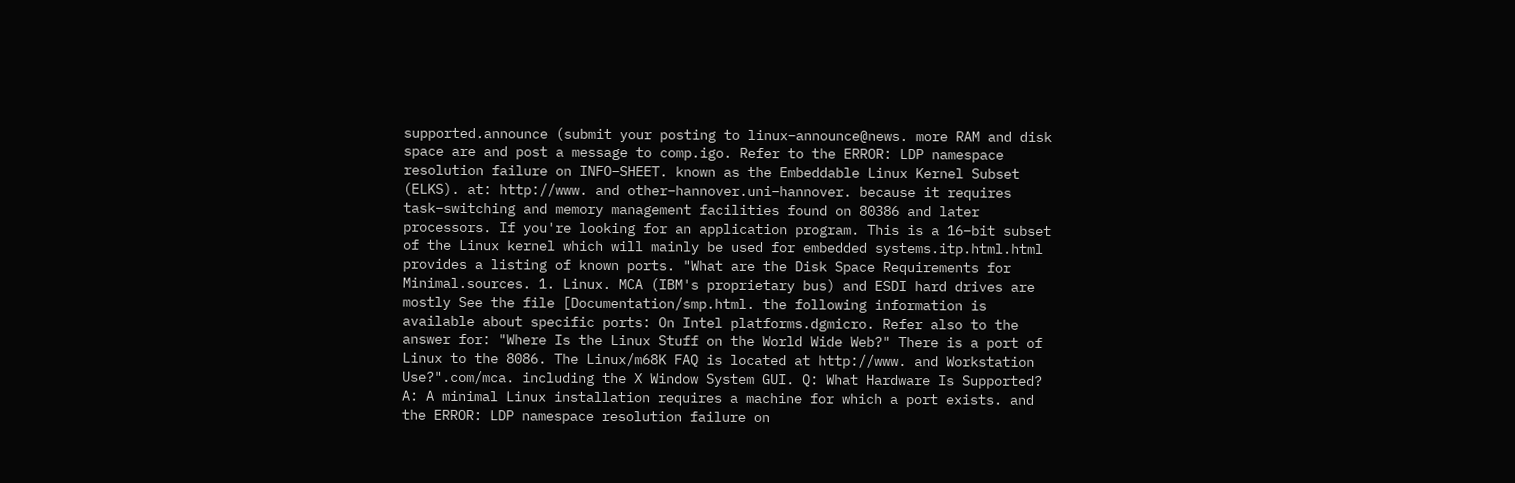supported.announce (submit your posting to linux−announce@news. more RAM and disk space are and post a message to comp.igo. Refer to the ERROR: LDP namespace resolution failure on INFO−SHEET. known as the Embeddable Linux Kernel Subset (ELKS). at: http://www. and other−hannover.uni−hannover. because it requires task−switching and memory management facilities found on 80386 and later processors. If you're looking for an application program. This is a 16−bit subset of the Linux kernel which will mainly be used for embedded systems.itp.html.html provides a listing of known ports. "What are the Disk Space Requirements for Minimal.sources. 1. Linux. MCA (IBM's proprietary bus) and ESDI hard drives are mostly See the file [Documentation/smp.html. the following information is available about specific ports: On Intel platforms.dgmicro. Refer also to the answer for: "Where Is the Linux Stuff on the World Wide Web?" There is a port of Linux to the 8086. The Linux/m68K FAQ is located at http://www. and Workstation Use?".com/mca. including the X Window System GUI. Q: What Hardware Is Supported? A: A minimal Linux installation requires a machine for which a port exists. and the ERROR: LDP namespace resolution failure on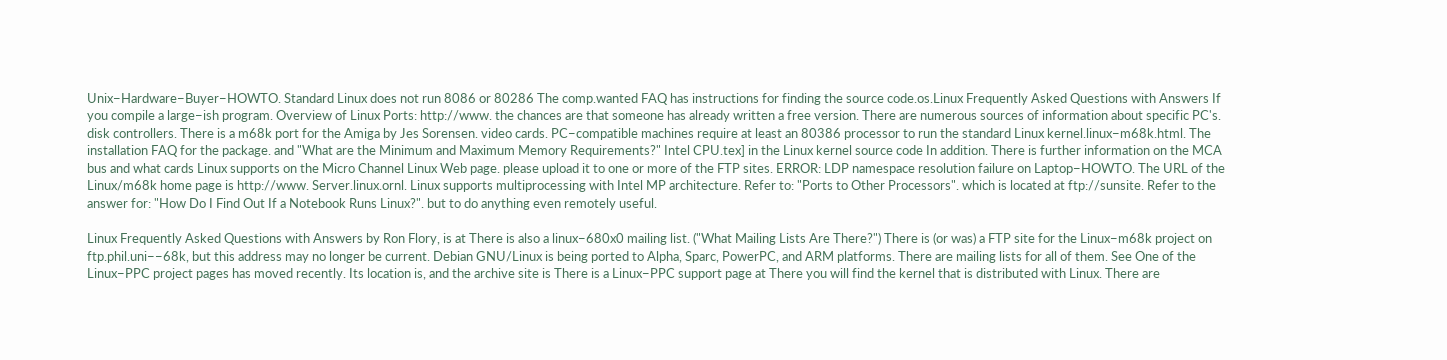Unix−Hardware−Buyer−HOWTO. Standard Linux does not run 8086 or 80286 The comp.wanted FAQ has instructions for finding the source code.os.Linux Frequently Asked Questions with Answers If you compile a large−ish program. Overview of Linux Ports: http://www. the chances are that someone has already written a free version. There are numerous sources of information about specific PC's. disk controllers. There is a m68k port for the Amiga by Jes Sorensen. video cards. PC−compatible machines require at least an 80386 processor to run the standard Linux kernel.linux−m68k.html. The installation FAQ for the package. and "What are the Minimum and Maximum Memory Requirements?" Intel CPU.tex] in the Linux kernel source code In addition. There is further information on the MCA bus and what cards Linux supports on the Micro Channel Linux Web page. please upload it to one or more of the FTP sites. ERROR: LDP namespace resolution failure on Laptop−HOWTO. The URL of the Linux/m68k home page is http://www. Server.linux.ornl. Linux supports multiprocessing with Intel MP architecture. Refer to: "Ports to Other Processors". which is located at ftp://sunsite. Refer to the answer for: "How Do I Find Out If a Notebook Runs Linux?". but to do anything even remotely useful.

Linux Frequently Asked Questions with Answers by Ron Flory, is at There is also a linux−680x0 mailing list. ("What Mailing Lists Are There?") There is (or was) a FTP site for the Linux−m68k project on ftp.phil.uni−−68k, but this address may no longer be current. Debian GNU/Linux is being ported to Alpha, Sparc, PowerPC, and ARM platforms. There are mailing lists for all of them. See One of the Linux−PPC project pages has moved recently. Its location is, and the archive site is There is a Linux−PPC support page at There you will find the kernel that is distributed with Linux. There are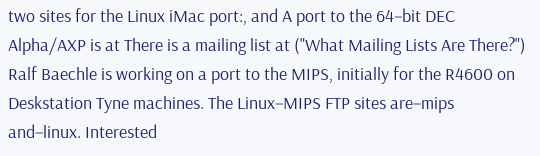two sites for the Linux iMac port:, and A port to the 64−bit DEC Alpha/AXP is at There is a mailing list at ("What Mailing Lists Are There?") Ralf Baechle is working on a port to the MIPS, initially for the R4600 on Deskstation Tyne machines. The Linux−MIPS FTP sites are−mips and−linux. Interested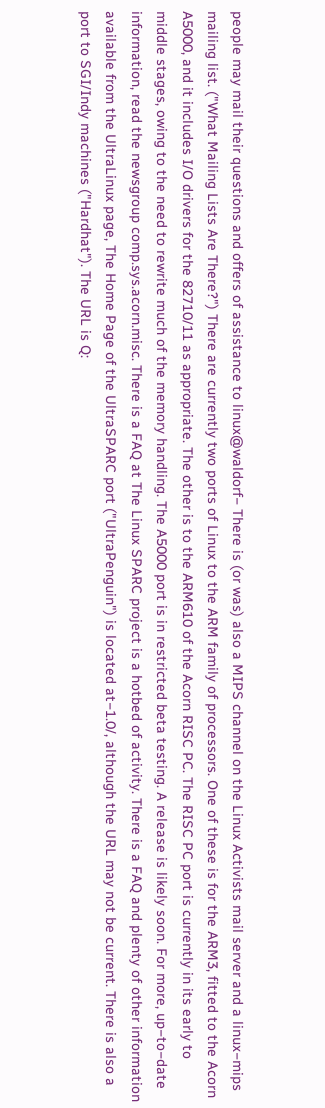people may mail their questions and offers of assistance to linux@waldorf− There is (or was) also a MIPS channel on the Linux Activists mail server and a linux−mips mailing list. ("What Mailing Lists Are There?") There are currently two ports of Linux to the ARM family of processors. One of these is for the ARM3, fitted to the Acorn A5000, and it includes I/O drivers for the 82710/11 as appropriate. The other is to the ARM610 of the Acorn RISC PC. The RISC PC port is currently in its early to middle stages, owing to the need to rewrite much of the memory handling. The A5000 port is in restricted beta testing. A release is likely soon. For more, up−to−date information, read the newsgroup comp.sys.acorn.misc. There is a FAQ at The Linux SPARC project is a hotbed of activity. There is a FAQ and plenty of other information available from the UltraLinux page, The Home Page of the UltraSPARC port ("UltraPenguin") is located at−1.0/, although the URL may not be current. There is also a port to SGI/Indy machines ("Hardhat"). The URL is Q: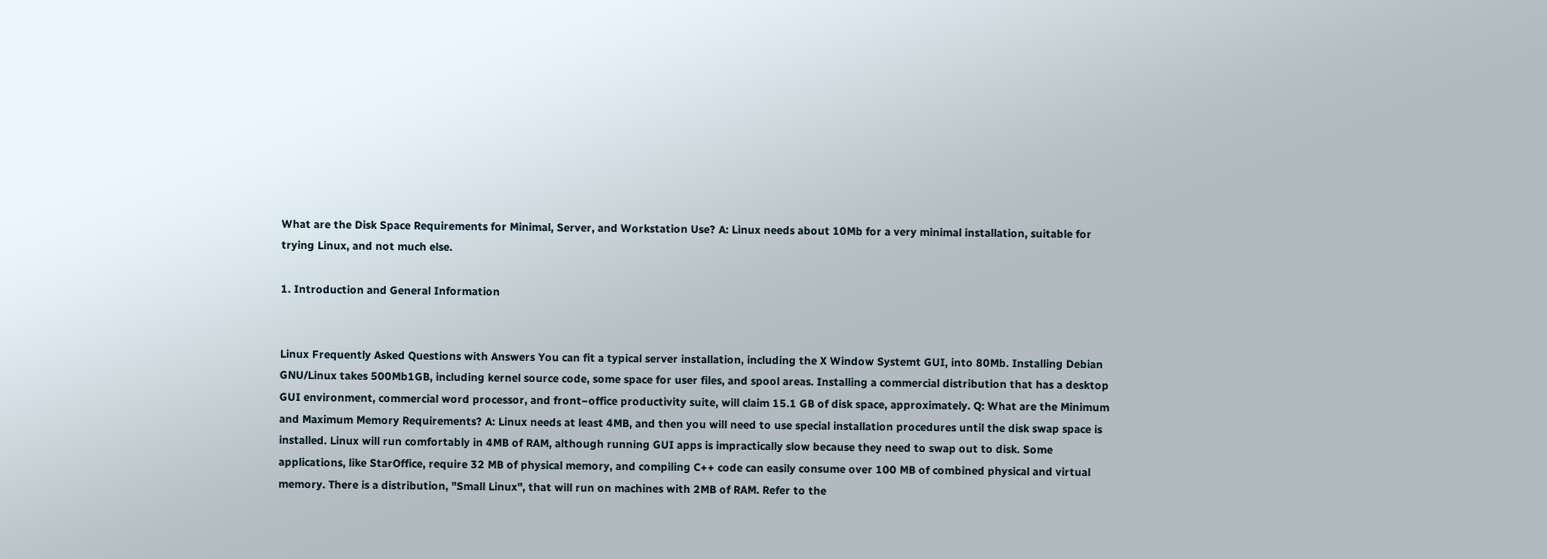What are the Disk Space Requirements for Minimal, Server, and Workstation Use? A: Linux needs about 10Mb for a very minimal installation, suitable for trying Linux, and not much else.

1. Introduction and General Information


Linux Frequently Asked Questions with Answers You can fit a typical server installation, including the X Window Systemt GUI, into 80Mb. Installing Debian GNU/Linux takes 500Mb1GB, including kernel source code, some space for user files, and spool areas. Installing a commercial distribution that has a desktop GUI environment, commercial word processor, and front−office productivity suite, will claim 15.1 GB of disk space, approximately. Q: What are the Minimum and Maximum Memory Requirements? A: Linux needs at least 4MB, and then you will need to use special installation procedures until the disk swap space is installed. Linux will run comfortably in 4MB of RAM, although running GUI apps is impractically slow because they need to swap out to disk. Some applications, like StarOffice, require 32 MB of physical memory, and compiling C++ code can easily consume over 100 MB of combined physical and virtual memory. There is a distribution, "Small Linux", that will run on machines with 2MB of RAM. Refer to the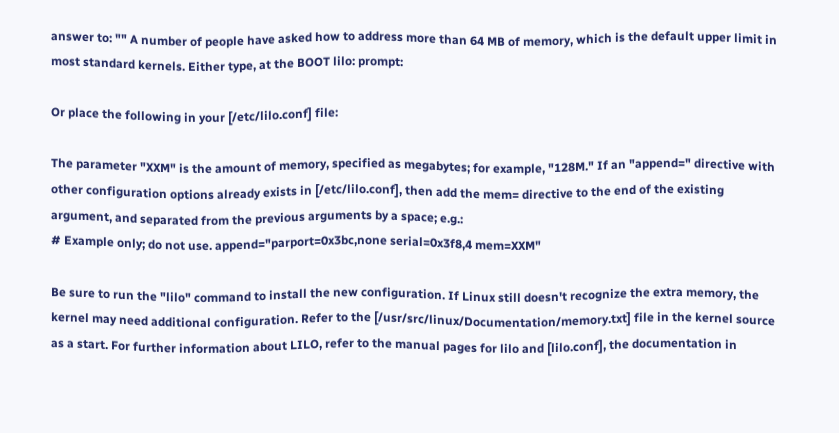answer to: "" A number of people have asked how to address more than 64 MB of memory, which is the default upper limit in most standard kernels. Either type, at the BOOT lilo: prompt:

Or place the following in your [/etc/lilo.conf] file:

The parameter "XXM" is the amount of memory, specified as megabytes; for example, "128M." If an "append=" directive with other configuration options already exists in [/etc/lilo.conf], then add the mem= directive to the end of the existing argument, and separated from the previous arguments by a space; e.g.:
# Example only; do not use. append="parport=0x3bc,none serial=0x3f8,4 mem=XXM"

Be sure to run the "lilo" command to install the new configuration. If Linux still doesn't recognize the extra memory, the kernel may need additional configuration. Refer to the [/usr/src/linux/Documentation/memory.txt] file in the kernel source as a start. For further information about LILO, refer to the manual pages for lilo and [lilo.conf], the documentation in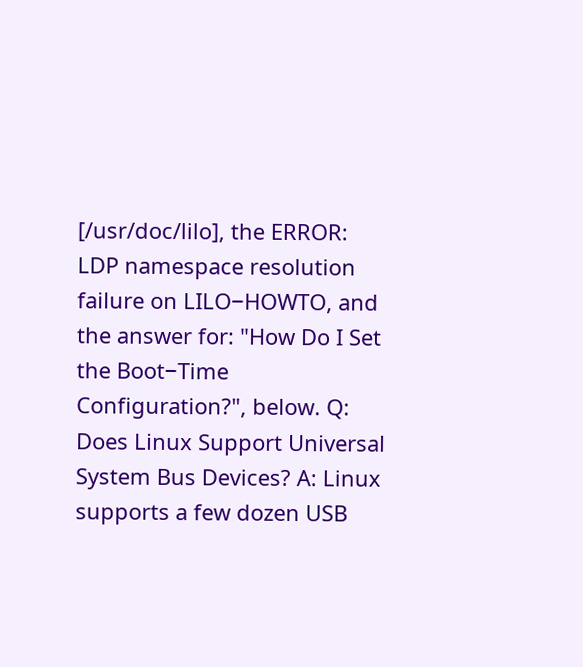[/usr/doc/lilo], the ERROR: LDP namespace resolution failure on LILO−HOWTO, and the answer for: "How Do I Set the Boot−Time Configuration?", below. Q: Does Linux Support Universal System Bus Devices? A: Linux supports a few dozen USB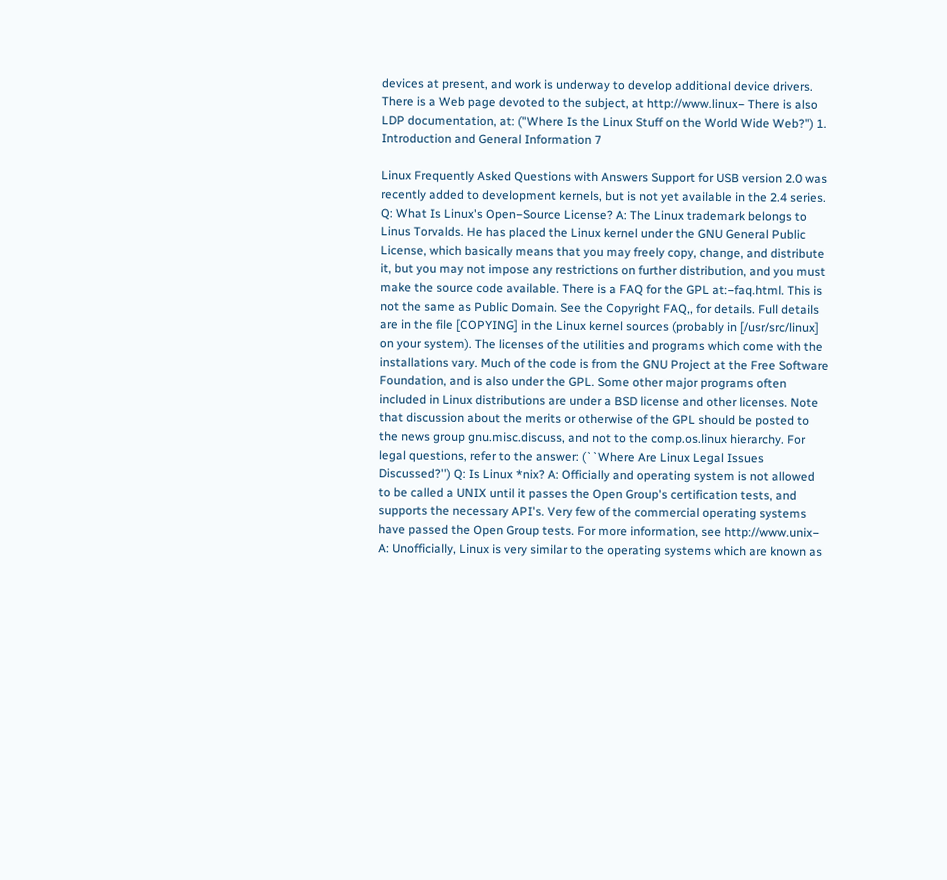devices at present, and work is underway to develop additional device drivers. There is a Web page devoted to the subject, at http://www.linux− There is also LDP documentation, at: ("Where Is the Linux Stuff on the World Wide Web?") 1. Introduction and General Information 7

Linux Frequently Asked Questions with Answers Support for USB version 2.0 was recently added to development kernels, but is not yet available in the 2.4 series. Q: What Is Linux's Open−Source License? A: The Linux trademark belongs to Linus Torvalds. He has placed the Linux kernel under the GNU General Public License, which basically means that you may freely copy, change, and distribute it, but you may not impose any restrictions on further distribution, and you must make the source code available. There is a FAQ for the GPL at:−faq.html. This is not the same as Public Domain. See the Copyright FAQ,, for details. Full details are in the file [COPYING] in the Linux kernel sources (probably in [/usr/src/linux] on your system). The licenses of the utilities and programs which come with the installations vary. Much of the code is from the GNU Project at the Free Software Foundation, and is also under the GPL. Some other major programs often included in Linux distributions are under a BSD license and other licenses. Note that discussion about the merits or otherwise of the GPL should be posted to the news group gnu.misc.discuss, and not to the comp.os.linux hierarchy. For legal questions, refer to the answer: (``Where Are Linux Legal Issues Discussed?'') Q: Is Linux *nix? A: Officially and operating system is not allowed to be called a UNIX until it passes the Open Group's certification tests, and supports the necessary API's. Very few of the commercial operating systems have passed the Open Group tests. For more information, see http://www.unix− A: Unofficially, Linux is very similar to the operating systems which are known as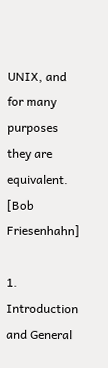UNIX, and for many purposes they are equivalent. [Bob Friesenhahn]

1. Introduction and General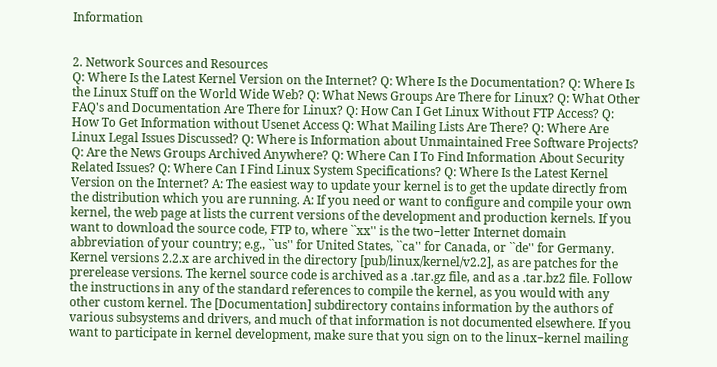Information


2. Network Sources and Resources
Q: Where Is the Latest Kernel Version on the Internet? Q: Where Is the Documentation? Q: Where Is the Linux Stuff on the World Wide Web? Q: What News Groups Are There for Linux? Q: What Other FAQ's and Documentation Are There for Linux? Q: How Can I Get Linux Without FTP Access? Q: How To Get Information without Usenet Access Q: What Mailing Lists Are There? Q: Where Are Linux Legal Issues Discussed? Q: Where is Information about Unmaintained Free Software Projects? Q: Are the News Groups Archived Anywhere? Q: Where Can I To Find Information About Security Related Issues? Q: Where Can I Find Linux System Specifications? Q: Where Is the Latest Kernel Version on the Internet? A: The easiest way to update your kernel is to get the update directly from the distribution which you are running. A: If you need or want to configure and compile your own kernel, the web page at lists the current versions of the development and production kernels. If you want to download the source code, FTP to, where ``xx'' is the two−letter Internet domain abbreviation of your country; e.g., ``us'' for United States, ``ca'' for Canada, or ``de'' for Germany. Kernel versions 2.2.x are archived in the directory [pub/linux/kernel/v2.2], as are patches for the prerelease versions. The kernel source code is archived as a .tar.gz file, and as a .tar.bz2 file. Follow the instructions in any of the standard references to compile the kernel, as you would with any other custom kernel. The [Documentation] subdirectory contains information by the authors of various subsystems and drivers, and much of that information is not documented elsewhere. If you want to participate in kernel development, make sure that you sign on to the linux−kernel mailing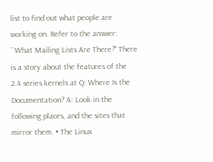list to find out what people are working on. Refer to the answer: ``What Mailing Lists Are There?'' There is a story about the features of the 2.4 series kernels at Q: Where Is the Documentation? A: Look in the following places, and the sites that mirror them. • The Linux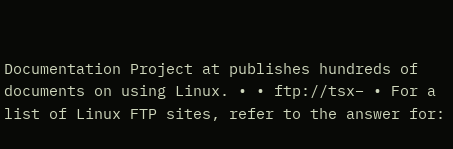Documentation Project at publishes hundreds of documents on using Linux. • • ftp://tsx− • For a list of Linux FTP sites, refer to the answer for: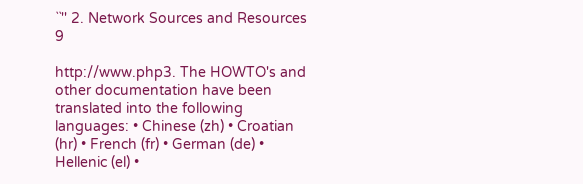``'' 2. Network Sources and Resources 9

http://www.php3. The HOWTO's and other documentation have been translated into the following languages: • Chinese (zh) • Croatian (hr) • French (fr) • German (de) • Hellenic (el) •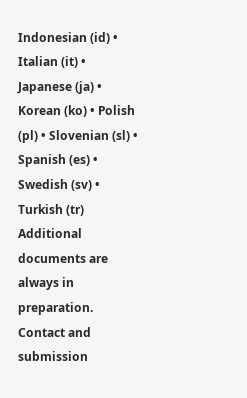Indonesian (id) • Italian (it) • Japanese (ja) • Korean (ko) • Polish (pl) • Slovenian (sl) • Spanish (es) • Swedish (sv) • Turkish (tr) Additional documents are always in preparation. Contact and submission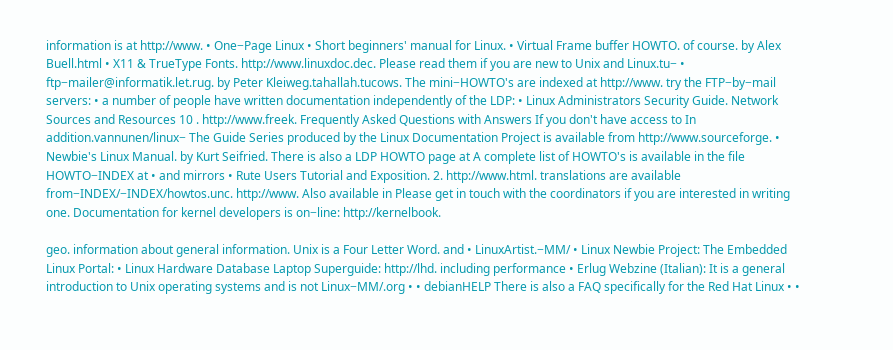information is at http://www. • One−Page Linux • Short beginners' manual for Linux. • Virtual Frame buffer HOWTO. of course. by Alex Buell.html • X11 & TrueType Fonts. http://www.linuxdoc.dec. Please read them if you are new to Unix and Linux.tu− • ftp−mailer@informatik.let.rug. by Peter Kleiweg.tahallah.tucows. The mini−HOWTO's are indexed at http://www. try the FTP−by−mail servers: • a number of people have written documentation independently of the LDP: • Linux Administrators Security Guide. Network Sources and Resources 10 . http://www.freek. Frequently Asked Questions with Answers If you don't have access to In addition.vannunen/linux− The Guide Series produced by the Linux Documentation Project is available from http://www.sourceforge. • Newbie's Linux Manual. by Kurt Seifried. There is also a LDP HOWTO page at A complete list of HOWTO's is available in the file HOWTO−INDEX at • and mirrors • Rute Users Tutorial and Exposition. 2. http://www.html. translations are available from−INDEX/−INDEX/howtos.unc. http://www. Also available in Please get in touch with the coordinators if you are interested in writing one. Documentation for kernel developers is on−line: http://kernelbook.

geo. information about general information. Unix is a Four Letter Word. and • LinuxArtist.−MM/ • Linux Newbie Project: The Embedded Linux Portal: • Linux Hardware Database Laptop Superguide: http://lhd. including performance • Erlug Webzine (Italian): It is a general introduction to Unix operating systems and is not Linux−MM/.org • • debianHELP There is also a FAQ specifically for the Red Hat Linux • •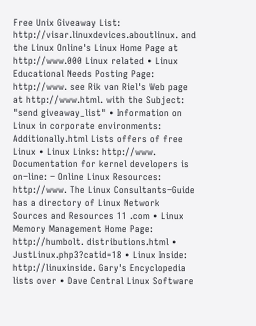Free Unix Giveaway List: http://visar.linuxdevices.aboutlinux. and the Linux Online's Linux Home Page at http://www.000 Linux related • Linux Educational Needs Posting Page: http://www. see Rik van Riel's Web page at http://www.html. with the Subject: "send giveaway_list" • Information on Linux in corporate environments: Additionally.html Lists offers of free Linux • Linux Links: http://www. Documentation for kernel developers is on−line: − Online Linux Resources: http://www. The Linux Consultants−Guide has a directory of Linux Network Sources and Resources 11 .com • Linux Memory Management Home Page: http://humbolt. distributions.html • JustLinux.php3?catid=18 • Linux Inside: http://linuxinside. Gary's Encyclopedia lists over • Dave Central Linux Software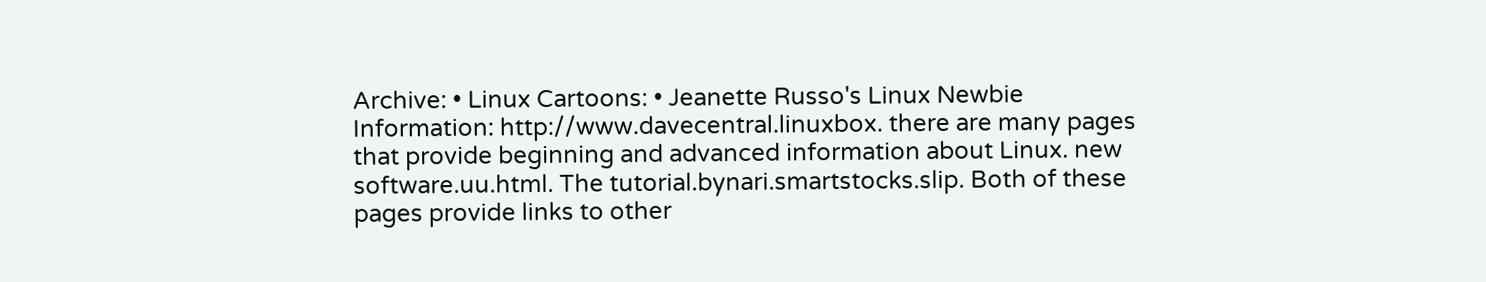Archive: • Linux Cartoons: • Jeanette Russo's Linux Newbie Information: http://www.davecentral.linuxbox. there are many pages that provide beginning and advanced information about Linux. new software.uu.html. The tutorial.bynari.smartstocks.slip. Both of these pages provide links to other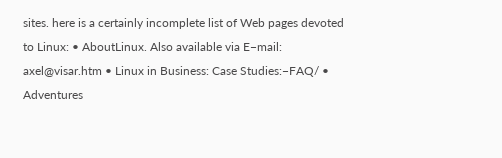sites. here is a certainly incomplete list of Web pages devoted to Linux: • AboutLinux. Also available via E−mail: axel@visar.htm • Linux in Business: Case Studies:−FAQ/ • Adventures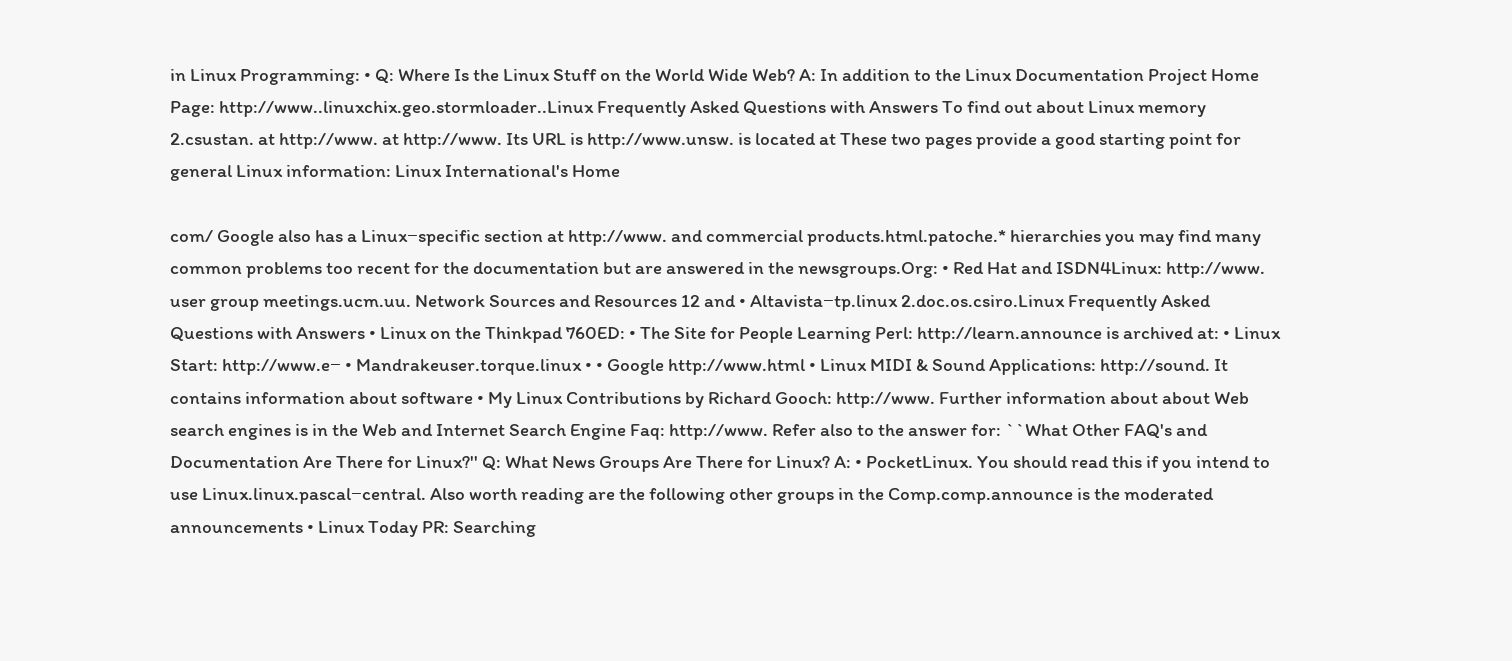in Linux Programming: • Q: Where Is the Linux Stuff on the World Wide Web? A: In addition to the Linux Documentation Project Home Page: http://www..linuxchix.geo.stormloader..Linux Frequently Asked Questions with Answers To find out about Linux memory 2.csustan. at http://www. at http://www. Its URL is http://www.unsw. is located at These two pages provide a good starting point for general Linux information: Linux International's Home

com/ Google also has a Linux−specific section at http://www. and commercial products.html.patoche.* hierarchies you may find many common problems too recent for the documentation but are answered in the newsgroups.Org: • Red Hat and ISDN4Linux: http://www. user group meetings.ucm.uu. Network Sources and Resources 12 and • Altavista−tp.linux 2.doc.os.csiro.Linux Frequently Asked Questions with Answers • Linux on the Thinkpad 760ED: • The Site for People Learning Perl: http://learn.announce is archived at: • Linux Start: http://www.e− • Mandrakeuser.torque.linux • • Google http://www.html • Linux MIDI & Sound Applications: http://sound. It contains information about software • My Linux Contributions by Richard Gooch: http://www. Further information about about Web search engines is in the Web and Internet Search Engine Faq: http://www. Refer also to the answer for: ``What Other FAQ's and Documentation Are There for Linux?'' Q: What News Groups Are There for Linux? A: • PocketLinux. You should read this if you intend to use Linux.linux.pascal−central. Also worth reading are the following other groups in the Comp.comp.announce is the moderated announcements • Linux Today PR: Searching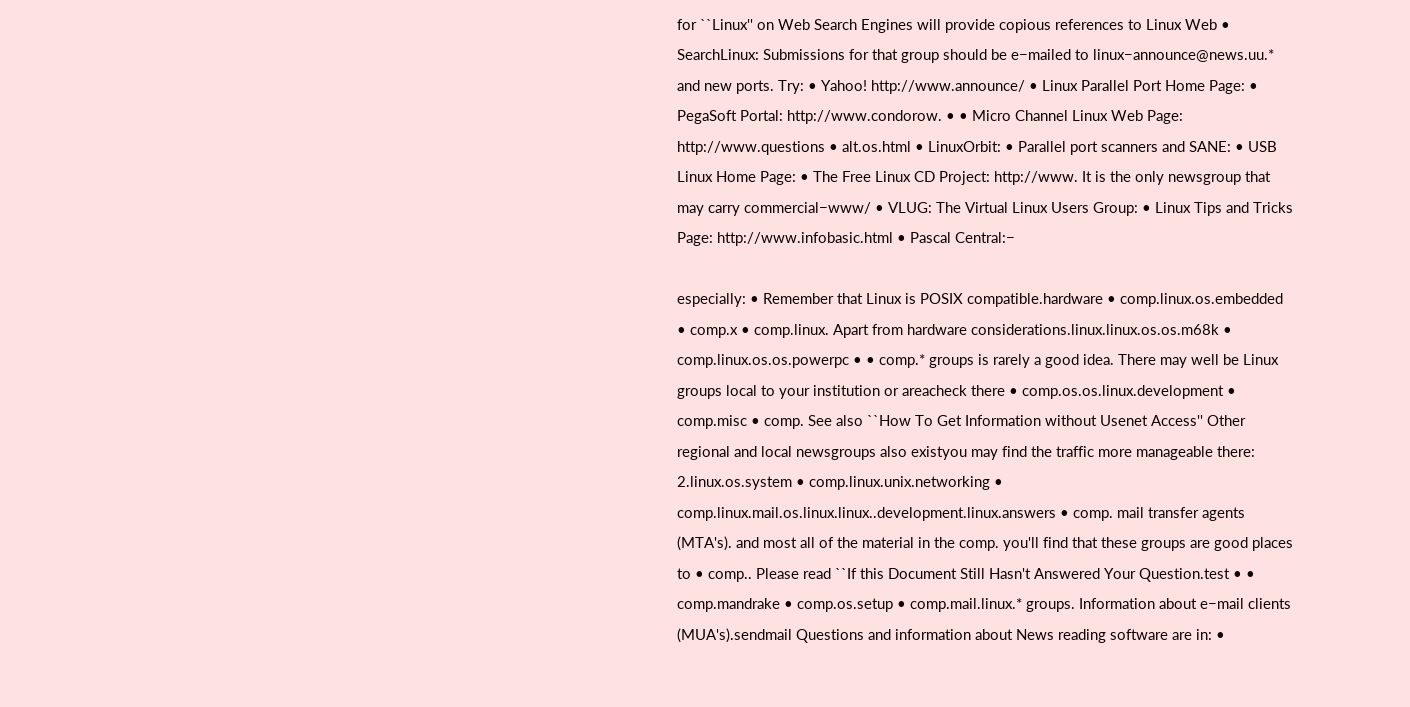for ``Linux'' on Web Search Engines will provide copious references to Linux Web • SearchLinux: Submissions for that group should be e−mailed to linux−announce@news.uu.* and new ports. Try: • Yahoo! http://www.announce/ • Linux Parallel Port Home Page: • PegaSoft Portal: http://www.condorow. • • Micro Channel Linux Web Page: http://www.questions • alt.os.html • LinuxOrbit: • Parallel port scanners and SANE: • USB Linux Home Page: • The Free Linux CD Project: http://www. It is the only newsgroup that may carry commercial−www/ • VLUG: The Virtual Linux Users Group: • Linux Tips and Tricks Page: http://www.infobasic.html • Pascal Central:−

especially: • Remember that Linux is POSIX compatible.hardware • comp.linux.os.embedded • comp.x • comp.linux. Apart from hardware considerations.linux.linux.os.os.m68k • comp.linux.os.os.powerpc • • comp.* groups is rarely a good idea. There may well be Linux groups local to your institution or areacheck there • comp.os.os.linux.development • comp.misc • comp. See also ``How To Get Information without Usenet Access'' Other regional and local newsgroups also existyou may find the traffic more manageable there: 2.linux.os.system • comp.linux.unix.networking • comp.linux.mail.os.linux.linux..development.linux.answers • comp. mail transfer agents (MTA's). and most all of the material in the comp. you'll find that these groups are good places to • comp.. Please read ``If this Document Still Hasn't Answered Your Question.test • • comp.mandrake • comp.os.setup • comp.mail.linux.* groups. Information about e−mail clients (MUA's).sendmail Questions and information about News reading software are in: •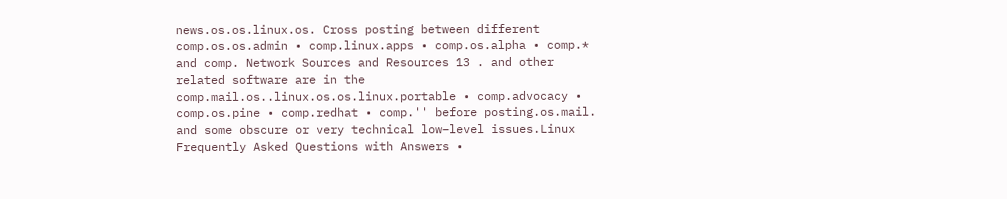news.os.os.linux.os. Cross posting between different comp.os.os.admin • comp.linux.apps • comp.os.alpha • comp.* and comp. Network Sources and Resources 13 . and other related software are in the comp.mail.os..linux.os.os.linux.portable • comp.advocacy • comp.os.pine • comp.redhat • comp.'' before posting.os.mail. and some obscure or very technical low−level issues.Linux Frequently Asked Questions with Answers •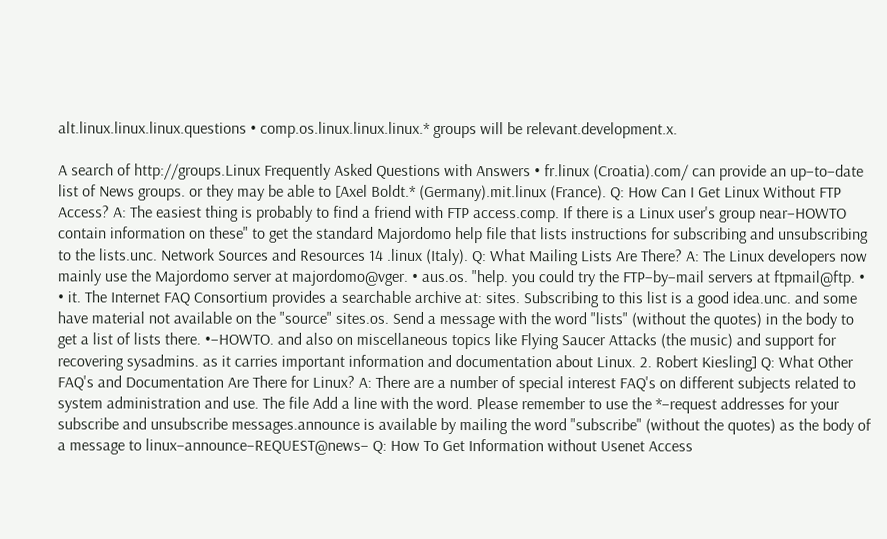alt.linux.linux.linux.questions • comp.os.linux.linux.linux.* groups will be relevant.development.x.

A search of http://groups.Linux Frequently Asked Questions with Answers • fr.linux (Croatia).com/ can provide an up−to−date list of News groups. or they may be able to [Axel Boldt.* (Germany).mit.linux (France). Q: How Can I Get Linux Without FTP Access? A: The easiest thing is probably to find a friend with FTP access.comp. If there is a Linux user's group near−HOWTO contain information on these" to get the standard Majordomo help file that lists instructions for subscribing and unsubscribing to the lists.unc. Network Sources and Resources 14 .linux (Italy). Q: What Mailing Lists Are There? A: The Linux developers now mainly use the Majordomo server at majordomo@vger. • aus.os. "help. you could try the FTP−by−mail servers at ftpmail@ftp. • • it. The Internet FAQ Consortium provides a searchable archive at: sites. Subscribing to this list is a good idea.unc. and some have material not available on the "source" sites.os. Send a message with the word "lists" (without the quotes) in the body to get a list of lists there. •−HOWTO. and also on miscellaneous topics like Flying Saucer Attacks (the music) and support for recovering sysadmins. as it carries important information and documentation about Linux. 2. Robert Kiesling] Q: What Other FAQ's and Documentation Are There for Linux? A: There are a number of special interest FAQ's on different subjects related to system administration and use. The file Add a line with the word. Please remember to use the *−request addresses for your subscribe and unsubscribe messages.announce is available by mailing the word "subscribe" (without the quotes) as the body of a message to linux−announce−REQUEST@news− Q: How To Get Information without Usenet Access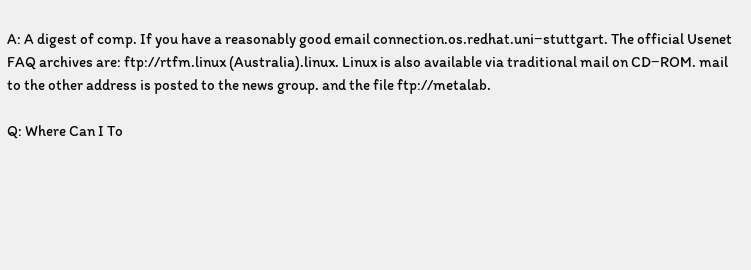A: A digest of comp. If you have a reasonably good email connection.os.redhat.uni−stuttgart. The official Usenet FAQ archives are: ftp://rtfm.linux (Australia).linux. Linux is also available via traditional mail on CD−ROM. mail to the other address is posted to the news group. and the file ftp://metalab.

Q: Where Can I To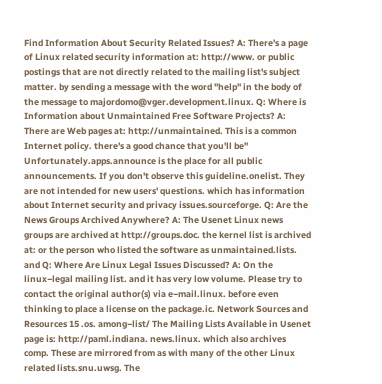Find Information About Security Related Issues? A: There's a page of Linux related security information at: http://www. or public postings that are not directly related to the mailing list's subject matter. by sending a message with the word "help" in the body of the message to majordomo@vger.development.linux. Q: Where is Information about Unmaintained Free Software Projects? A: There are Web pages at: http://unmaintained. This is a common Internet policy. there's a good chance that you'll be" Unfortunately.apps.announce is the place for all public announcements. If you don't observe this guideline.onelist. They are not intended for new users' questions. which has information about Internet security and privacy issues.sourceforge. Q: Are the News Groups Archived Anywhere? A: The Usenet Linux news groups are archived at http://groups.doc. the kernel list is archived at: or the person who listed the software as unmaintained.lists. and Q: Where Are Linux Legal Issues Discussed? A: On the linux−legal mailing list. and it has very low volume. Please try to contact the original author(s) via e−mail.linux. before even thinking to place a license on the package.ic. Network Sources and Resources 15 .os. among−list/ The Mailing Lists Available in Usenet page is: http://paml.indiana. news.linux. which also archives comp. These are mirrored from as with many of the other Linux related lists.snu.uwsg. The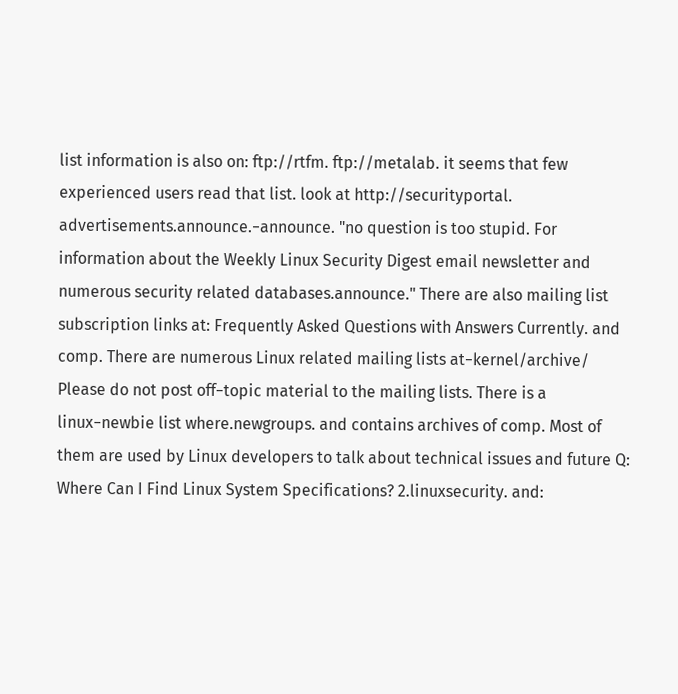list information is also on: ftp://rtfm. ftp://metalab. it seems that few experienced users read that list. look at http://securityportal. advertisements.announce.−announce. "no question is too stupid. For information about the Weekly Linux Security Digest email newsletter and numerous security related databases.announce." There are also mailing list subscription links at: Frequently Asked Questions with Answers Currently. and comp. There are numerous Linux related mailing lists at−kernel/archive/ Please do not post off−topic material to the mailing lists. There is a linux−newbie list where.newgroups. and contains archives of comp. Most of them are used by Linux developers to talk about technical issues and future Q: Where Can I Find Linux System Specifications? 2.linuxsecurity. and: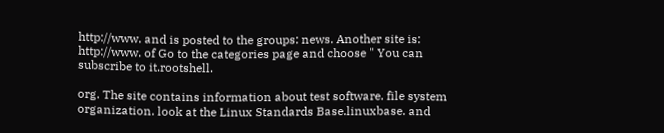http://www. and is posted to the groups: news. Another site is: http://www. of Go to the categories page and choose " You can subscribe to it.rootshell.

org. The site contains information about test software. file system organization. look at the Linux Standards Base.linuxbase. and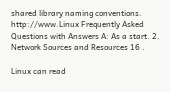shared library naming conventions. http://www.Linux Frequently Asked Questions with Answers A: As a start. 2. Network Sources and Resources 16 .

Linux can read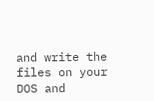and write the files on your DOS and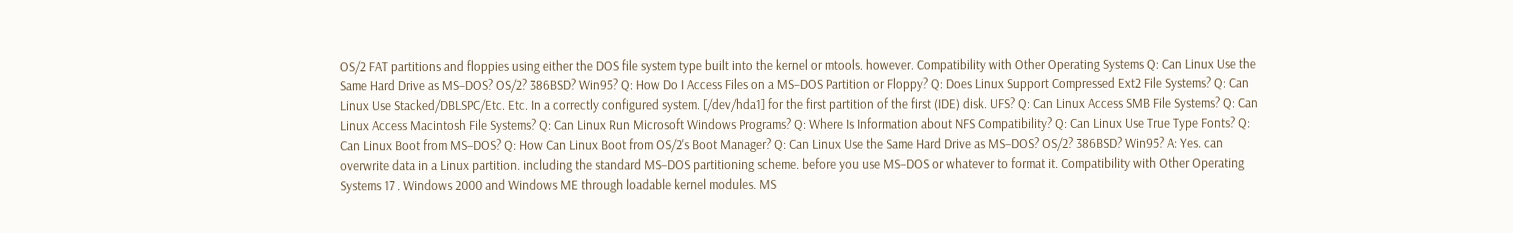OS/2 FAT partitions and floppies using either the DOS file system type built into the kernel or mtools. however. Compatibility with Other Operating Systems Q: Can Linux Use the Same Hard Drive as MS−DOS? OS/2? 386BSD? Win95? Q: How Do I Access Files on a MS−DOS Partition or Floppy? Q: Does Linux Support Compressed Ext2 File Systems? Q: Can Linux Use Stacked/DBLSPC/Etc. Etc. In a correctly configured system. [/dev/hda1] for the first partition of the first (IDE) disk. UFS? Q: Can Linux Access SMB File Systems? Q: Can Linux Access Macintosh File Systems? Q: Can Linux Run Microsoft Windows Programs? Q: Where Is Information about NFS Compatibility? Q: Can Linux Use True Type Fonts? Q: Can Linux Boot from MS−DOS? Q: How Can Linux Boot from OS/2's Boot Manager? Q: Can Linux Use the Same Hard Drive as MS−DOS? OS/2? 386BSD? Win95? A: Yes. can overwrite data in a Linux partition. including the standard MS−DOS partitioning scheme. before you use MS−DOS or whatever to format it. Compatibility with Other Operating Systems 17 . Windows 2000 and Windows ME through loadable kernel modules. MS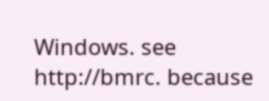Windows. see http://bmrc. because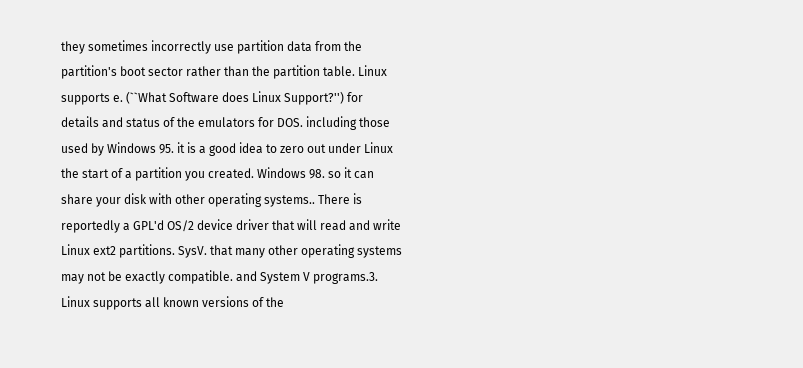they sometimes incorrectly use partition data from the partition's boot sector rather than the partition table. Linux supports e. (``What Software does Linux Support?'') for details and status of the emulators for DOS. including those used by Windows 95. it is a good idea to zero out under Linux the start of a partition you created. Windows 98. so it can share your disk with other operating systems.. There is reportedly a GPL'd OS/2 device driver that will read and write Linux ext2 partitions. SysV. that many other operating systems may not be exactly compatible. and System V programs.3. Linux supports all known versions of the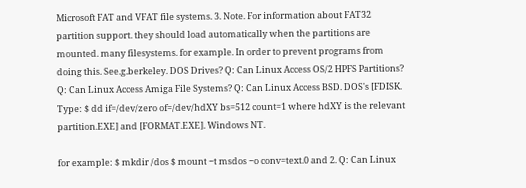Microsoft FAT and VFAT file systems. 3. Note. For information about FAT32 partition support. they should load automatically when the partitions are mounted. many filesystems. for example. In order to prevent programs from doing this. See.g.berkeley. DOS Drives? Q: Can Linux Access OS/2 HPFS Partitions? Q: Can Linux Access Amiga File Systems? Q: Can Linux Access BSD. DOS's [FDISK. Type: $ dd if=/dev/zero of=/dev/hdXY bs=512 count=1 where hdXY is the relevant partition.EXE] and [FORMAT.EXE]. Windows NT.

for example: $ mkdir /dos $ mount −t msdos −o conv=text.0 and 2. Q: Can Linux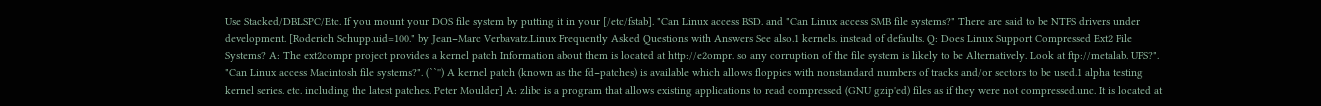Use Stacked/DBLSPC/Etc. If you mount your DOS file system by putting it in your [/etc/fstab]. "Can Linux access BSD. and "Can Linux access SMB file systems?" There are said to be NTFS drivers under development. [Roderich Schupp.uid=100." by Jean−Marc Verbavatz.Linux Frequently Asked Questions with Answers See also.1 kernels. instead of defaults. Q: Does Linux Support Compressed Ext2 File Systems? A: The ext2compr project provides a kernel patch Information about them is located at http://e2ompr. so any corruption of the file system is likely to be Alternatively. Look at ftp://metalab. UFS?". "Can Linux access Macintosh file systems?". (``'') A kernel patch (known as the fd−patches) is available which allows floppies with nonstandard numbers of tracks and/or sectors to be used.1 alpha testing kernel series. etc. including the latest patches. Peter Moulder] A: zlibc is a program that allows existing applications to read compressed (GNU gzip'ed) files as if they were not compressed.unc. It is located at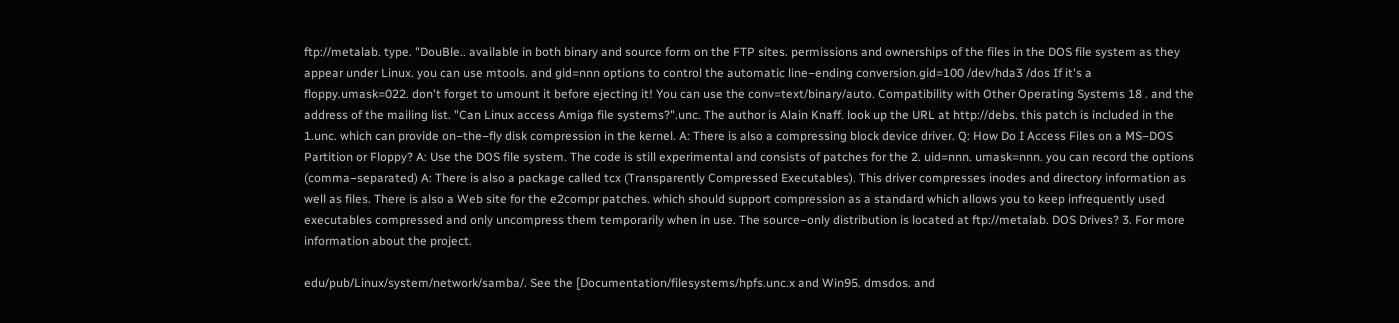ftp://metalab. type. "DouBle.. available in both binary and source form on the FTP sites. permissions and ownerships of the files in the DOS file system as they appear under Linux. you can use mtools. and gid=nnn options to control the automatic line−ending conversion.gid=100 /dev/hda3 /dos If it's a floppy.umask=022. don't forget to umount it before ejecting it! You can use the conv=text/binary/auto. Compatibility with Other Operating Systems 18 . and the address of the mailing list. "Can Linux access Amiga file systems?".unc. The author is Alain Knaff. look up the URL at http://debs. this patch is included in the 1.unc. which can provide on−the−fly disk compression in the kernel. A: There is also a compressing block device driver. Q: How Do I Access Files on a MS−DOS Partition or Floppy? A: Use the DOS file system. The code is still experimental and consists of patches for the 2. uid=nnn. umask=nnn. you can record the options (comma−separated) A: There is also a package called tcx (Transparently Compressed Executables). This driver compresses inodes and directory information as well as files. There is also a Web site for the e2compr patches. which should support compression as a standard which allows you to keep infrequently used executables compressed and only uncompress them temporarily when in use. The source−only distribution is located at ftp://metalab. DOS Drives? 3. For more information about the project.

edu/pub/Linux/system/network/samba/. See the [Documentation/filesystems/hpfs.unc.x and Win95. dmsdos. and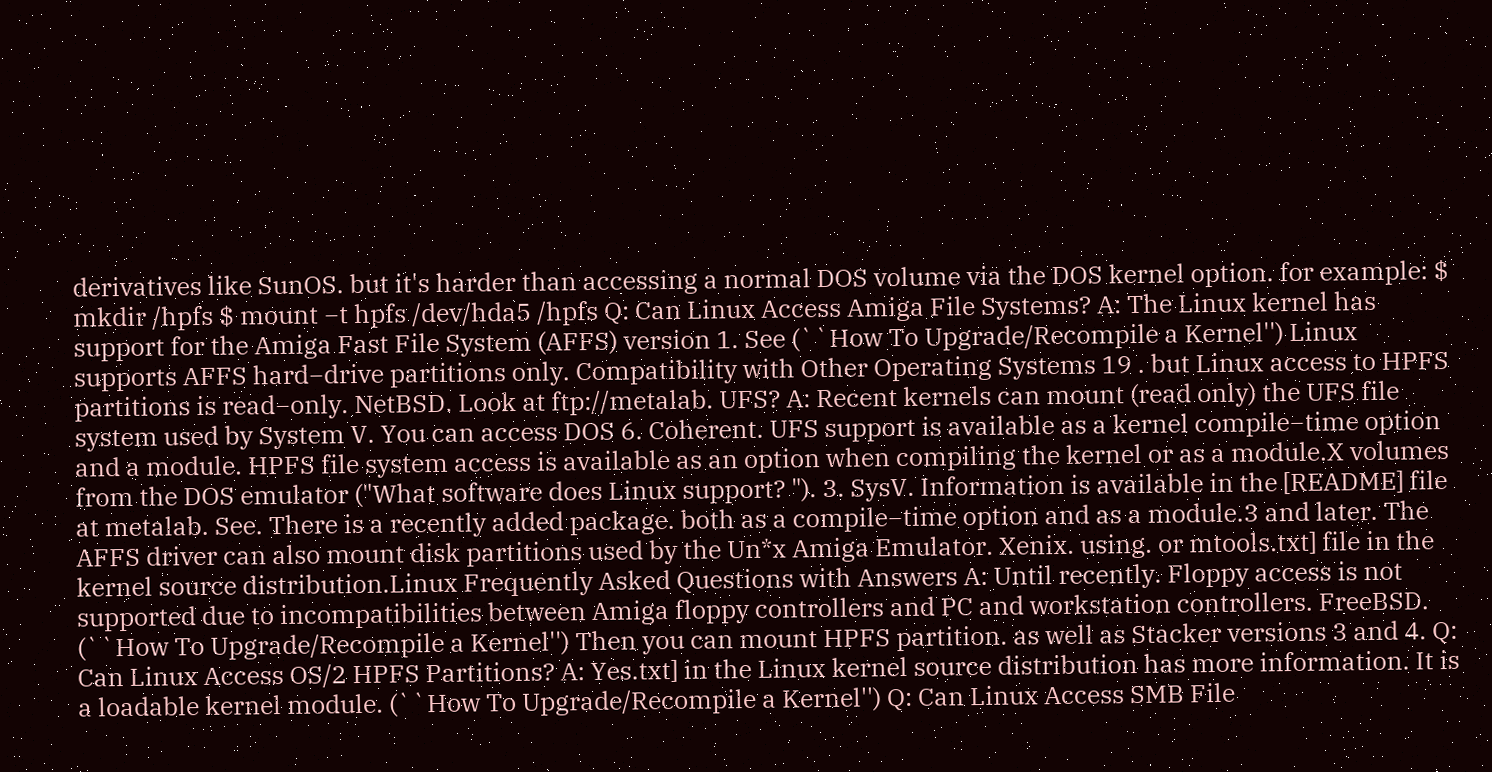derivatives like SunOS. but it's harder than accessing a normal DOS volume via the DOS kernel option. for example: $ mkdir /hpfs $ mount −t hpfs /dev/hda5 /hpfs Q: Can Linux Access Amiga File Systems? A: The Linux kernel has support for the Amiga Fast File System (AFFS) version 1. See (``How To Upgrade/Recompile a Kernel'') Linux supports AFFS hard−drive partitions only. Compatibility with Other Operating Systems 19 . but Linux access to HPFS partitions is read−only. NetBSD. Look at ftp://metalab. UFS? A: Recent kernels can mount (read only) the UFS file system used by System V. You can access DOS 6. Coherent. UFS support is available as a kernel compile−time option and a module. HPFS file system access is available as an option when compiling the kernel or as a module.X volumes from the DOS emulator ("What software does Linux support? "). 3. SysV. Information is available in the [README] file at metalab. See. There is a recently added package. both as a compile−time option and as a module.3 and later. The AFFS driver can also mount disk partitions used by the Un*x Amiga Emulator. Xenix. using. or mtools.txt] file in the kernel source distribution.Linux Frequently Asked Questions with Answers A: Until recently. Floppy access is not supported due to incompatibilities between Amiga floppy controllers and PC and workstation controllers. FreeBSD. (``How To Upgrade/Recompile a Kernel'') Then you can mount HPFS partition. as well as Stacker versions 3 and 4. Q: Can Linux Access OS/2 HPFS Partitions? A: Yes.txt] in the Linux kernel source distribution has more information. It is a loadable kernel module. (``How To Upgrade/Recompile a Kernel'') Q: Can Linux Access SMB File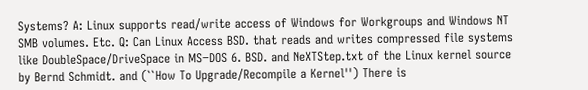Systems? A: Linux supports read/write access of Windows for Workgroups and Windows NT SMB volumes. Etc. Q: Can Linux Access BSD. that reads and writes compressed file systems like DoubleSpace/DriveSpace in MS−DOS 6. BSD. and NeXTStep.txt of the Linux kernel source by Bernd Schmidt. and (``How To Upgrade/Recompile a Kernel'') There is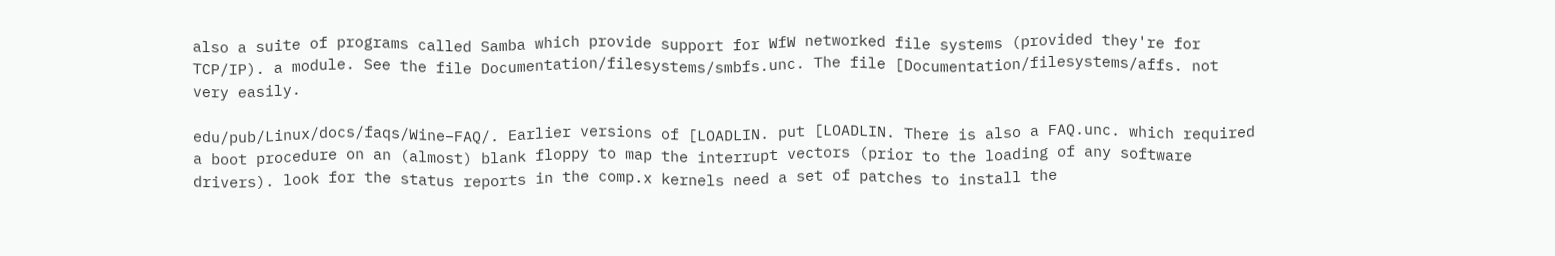also a suite of programs called Samba which provide support for WfW networked file systems (provided they're for TCP/IP). a module. See the file Documentation/filesystems/smbfs.unc. The file [Documentation/filesystems/affs. not very easily.

edu/pub/Linux/docs/faqs/Wine−FAQ/. Earlier versions of [LOADLIN. put [LOADLIN. There is also a FAQ.unc. which required a boot procedure on an (almost) blank floppy to map the interrupt vectors (prior to the loading of any software drivers). look for the status reports in the comp.x kernels need a set of patches to install the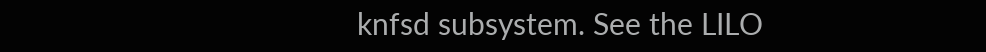knfsd subsystem. See the LILO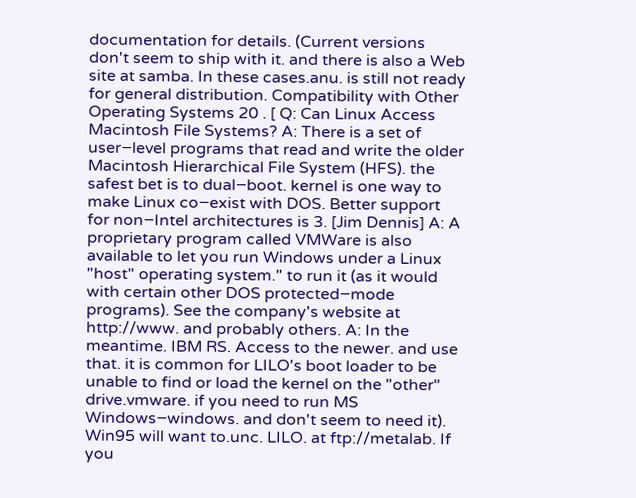documentation for details. (Current versions don't seem to ship with it. and there is also a Web site at samba. In these cases.anu. is still not ready for general distribution. Compatibility with Other Operating Systems 20 . [ Q: Can Linux Access Macintosh File Systems? A: There is a set of user−level programs that read and write the older Macintosh Hierarchical File System (HFS). the safest bet is to dual−boot. kernel is one way to make Linux co−exist with DOS. Better support for non−Intel architectures is 3. [Jim Dennis] A: A proprietary program called VMWare is also available to let you run Windows under a Linux "host" operating system." to run it (as it would with certain other DOS protected−mode programs). See the company's website at http://www. and probably others. A: In the meantime. IBM RS. Access to the newer. and use that. it is common for LILO's boot loader to be unable to find or load the kernel on the "other" drive.vmware. if you need to run MS Windows−windows. and don't seem to need it). Win95 will want to.unc. LILO. at ftp://metalab. If you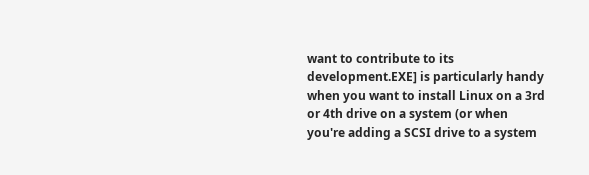want to contribute to its development.EXE] is particularly handy when you want to install Linux on a 3rd or 4th drive on a system (or when you're adding a SCSI drive to a system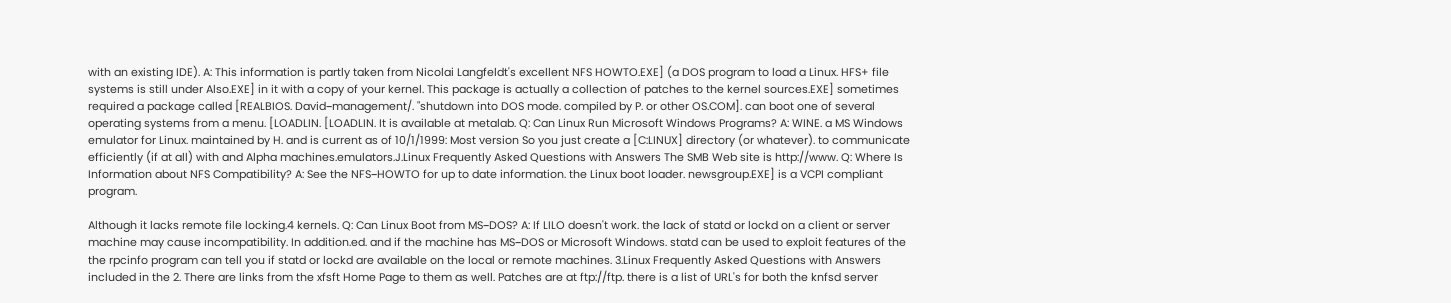with an existing IDE). A: This information is partly taken from Nicolai Langfeldt's excellent NFS HOWTO.EXE] (a DOS program to load a Linux. HFS+ file systems is still under Also.EXE] in it with a copy of your kernel. This package is actually a collection of patches to the kernel sources.EXE] sometimes required a package called [REALBIOS. David−management/. "shutdown into DOS mode. compiled by P. or other OS.COM]. can boot one of several operating systems from a menu. [LOADLIN. [LOADLIN. It is available at metalab. Q: Can Linux Run Microsoft Windows Programs? A: WINE. a MS Windows emulator for Linux. maintained by H. and is current as of 10/1/1999: Most version So you just create a [C:LINUX] directory (or whatever). to communicate efficiently (if at all) with and Alpha machines.emulators.J.Linux Frequently Asked Questions with Answers The SMB Web site is http://www. Q: Where Is Information about NFS Compatibility? A: See the NFS−HOWTO for up to date information. the Linux boot loader. newsgroup.EXE] is a VCPI compliant program.

Although it lacks remote file locking.4 kernels. Q: Can Linux Boot from MS−DOS? A: If LILO doesn't work. the lack of statd or lockd on a client or server machine may cause incompatibility. In addition.ed. and if the machine has MS−DOS or Microsoft Windows. statd can be used to exploit features of the the rpcinfo program can tell you if statd or lockd are available on the local or remote machines. 3.Linux Frequently Asked Questions with Answers included in the 2. There are links from the xfsft Home Page to them as well. Patches are at ftp://ftp. there is a list of URL's for both the knfsd server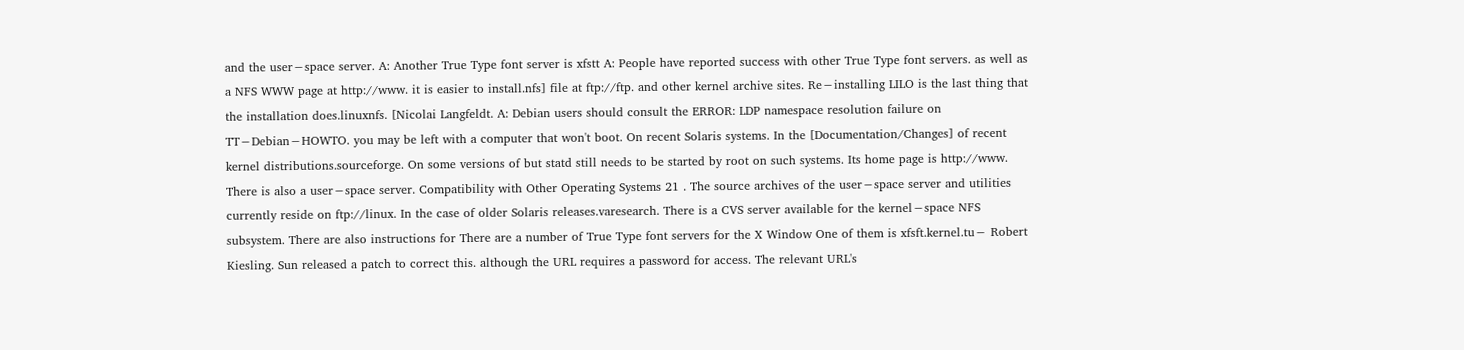and the user−space server. A: Another True Type font server is xfstt A: People have reported success with other True Type font servers. as well as a NFS WWW page at http://www. it is easier to install.nfs] file at ftp://ftp. and other kernel archive sites. Re−installing LILO is the last thing that the installation does.linuxnfs. [Nicolai Langfeldt. A: Debian users should consult the ERROR: LDP namespace resolution failure on TT−Debian−HOWTO. you may be left with a computer that won't boot. On recent Solaris systems. In the [Documentation/Changes] of recent kernel distributions.sourceforge. On some versions of but statd still needs to be started by root on such systems. Its home page is http://www. There is also a user−space server. Compatibility with Other Operating Systems 21 . The source archives of the user−space server and utilities currently reside on ftp://linux. In the case of older Solaris releases.varesearch. There is a CVS server available for the kernel−space NFS subsystem. There are also instructions for There are a number of True Type font servers for the X Window One of them is xfsft.kernel.tu− Robert Kiesling. Sun released a patch to correct this. although the URL requires a password for access. The relevant URL's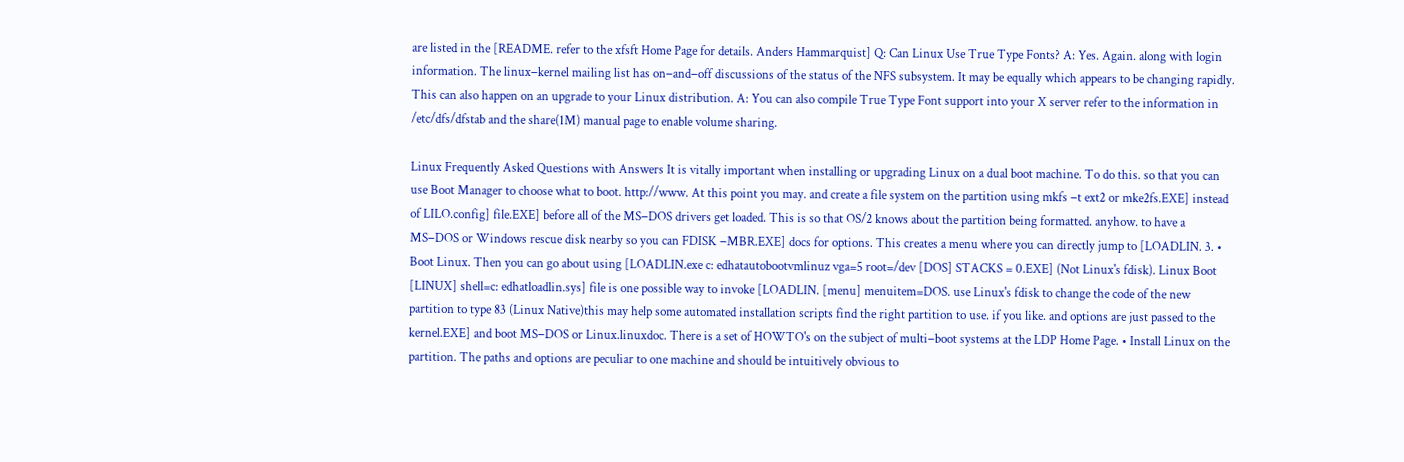are listed in the [README. refer to the xfsft Home Page for details. Anders Hammarquist] Q: Can Linux Use True Type Fonts? A: Yes. Again. along with login information. The linux−kernel mailing list has on−and−off discussions of the status of the NFS subsystem. It may be equally which appears to be changing rapidly. This can also happen on an upgrade to your Linux distribution. A: You can also compile True Type Font support into your X server refer to the information in /etc/dfs/dfstab and the share(1M) manual page to enable volume sharing.

Linux Frequently Asked Questions with Answers It is vitally important when installing or upgrading Linux on a dual boot machine. To do this. so that you can use Boot Manager to choose what to boot. http://www. At this point you may. and create a file system on the partition using mkfs −t ext2 or mke2fs.EXE] instead of LILO.config] file.EXE] before all of the MS−DOS drivers get loaded. This is so that OS/2 knows about the partition being formatted. anyhow. to have a MS−DOS or Windows rescue disk nearby so you can FDISK −MBR.EXE] docs for options. This creates a menu where you can directly jump to [LOADLIN. 3. • Boot Linux. Then you can go about using [LOADLIN.exe c: edhatautobootvmlinuz vga=5 root=/dev [DOS] STACKS = 0.EXE] (Not Linux's fdisk). Linux Boot [LINUX] shell=c: edhatloadlin.sys] file is one possible way to invoke [LOADLIN. [menu] menuitem=DOS. use Linux's fdisk to change the code of the new partition to type 83 (Linux Native)this may help some automated installation scripts find the right partition to use. if you like. and options are just passed to the kernel.EXE] and boot MS−DOS or Linux.linuxdoc. There is a set of HOWTO's on the subject of multi−boot systems at the LDP Home Page. • Install Linux on the partition. The paths and options are peculiar to one machine and should be intuitively obvious to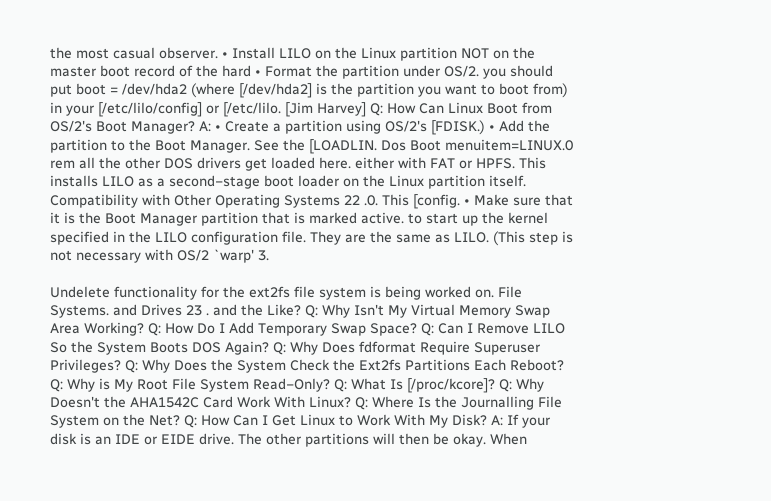the most casual observer. • Install LILO on the Linux partition NOT on the master boot record of the hard • Format the partition under OS/2. you should put boot = /dev/hda2 (where [/dev/hda2] is the partition you want to boot from) in your [/etc/lilo/config] or [/etc/lilo. [Jim Harvey] Q: How Can Linux Boot from OS/2's Boot Manager? A: • Create a partition using OS/2's [FDISK.) • Add the partition to the Boot Manager. See the [LOADLIN. Dos Boot menuitem=LINUX.0 rem all the other DOS drivers get loaded here. either with FAT or HPFS. This installs LILO as a second−stage boot loader on the Linux partition itself. Compatibility with Other Operating Systems 22 .0. This [config. • Make sure that it is the Boot Manager partition that is marked active. to start up the kernel specified in the LILO configuration file. They are the same as LILO. (This step is not necessary with OS/2 `warp' 3.

Undelete functionality for the ext2fs file system is being worked on. File Systems. and Drives 23 . and the Like? Q: Why Isn't My Virtual Memory Swap Area Working? Q: How Do I Add Temporary Swap Space? Q: Can I Remove LILO So the System Boots DOS Again? Q: Why Does fdformat Require Superuser Privileges? Q: Why Does the System Check the Ext2fs Partitions Each Reboot? Q: Why is My Root File System Read−Only? Q: What Is [/proc/kcore]? Q: Why Doesn't the AHA1542C Card Work With Linux? Q: Where Is the Journalling File System on the Net? Q: How Can I Get Linux to Work With My Disk? A: If your disk is an IDE or EIDE drive. The other partitions will then be okay. When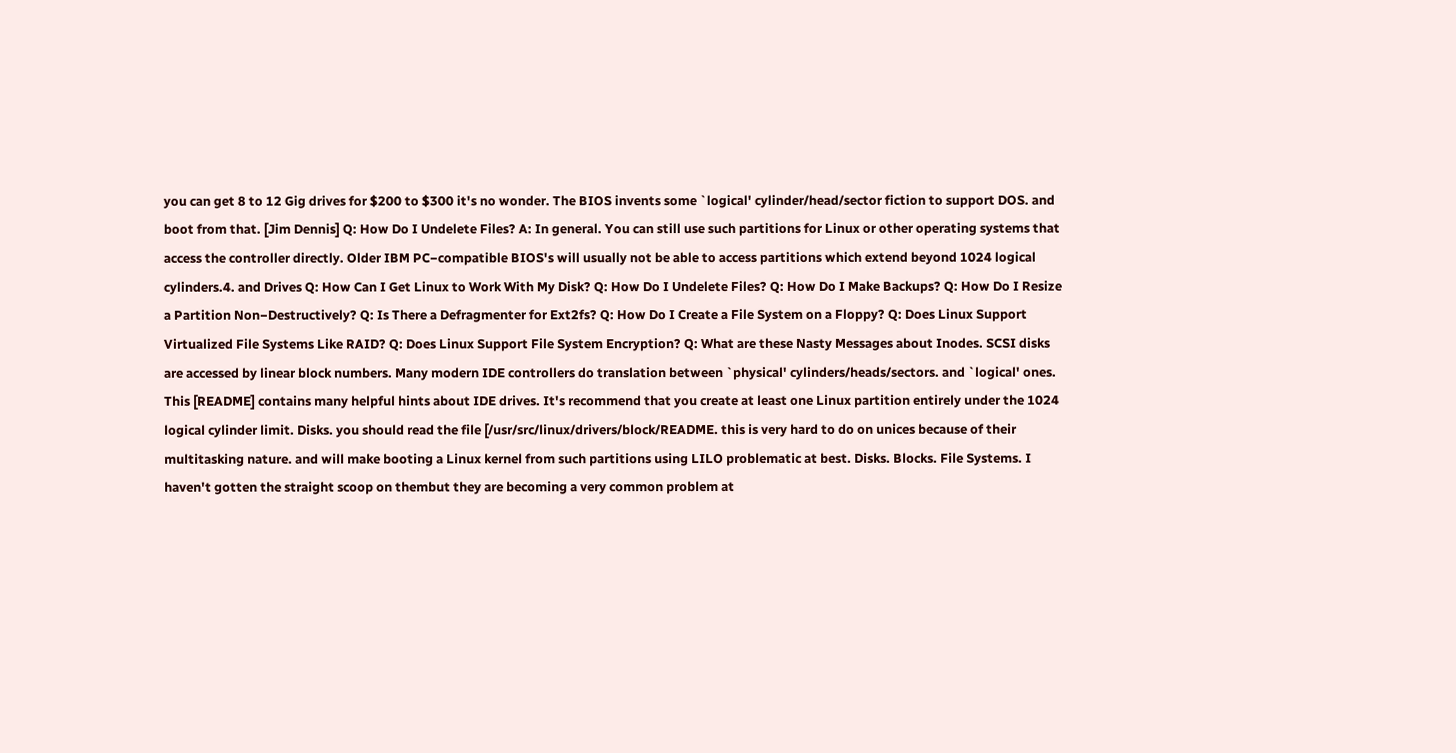you can get 8 to 12 Gig drives for $200 to $300 it's no wonder. The BIOS invents some `logical' cylinder/head/sector fiction to support DOS. and boot from that. [Jim Dennis] Q: How Do I Undelete Files? A: In general. You can still use such partitions for Linux or other operating systems that access the controller directly. Older IBM PC−compatible BIOS's will usually not be able to access partitions which extend beyond 1024 logical cylinders.4. and Drives Q: How Can I Get Linux to Work With My Disk? Q: How Do I Undelete Files? Q: How Do I Make Backups? Q: How Do I Resize a Partition Non−Destructively? Q: Is There a Defragmenter for Ext2fs? Q: How Do I Create a File System on a Floppy? Q: Does Linux Support Virtualized File Systems Like RAID? Q: Does Linux Support File System Encryption? Q: What are these Nasty Messages about Inodes. SCSI disks are accessed by linear block numbers. Many modern IDE controllers do translation between `physical' cylinders/heads/sectors. and `logical' ones. This [README] contains many helpful hints about IDE drives. It's recommend that you create at least one Linux partition entirely under the 1024 logical cylinder limit. Disks. you should read the file [/usr/src/linux/drivers/block/README. this is very hard to do on unices because of their multitasking nature. and will make booting a Linux kernel from such partitions using LILO problematic at best. Disks. Blocks. File Systems. I haven't gotten the straight scoop on thembut they are becoming a very common problem at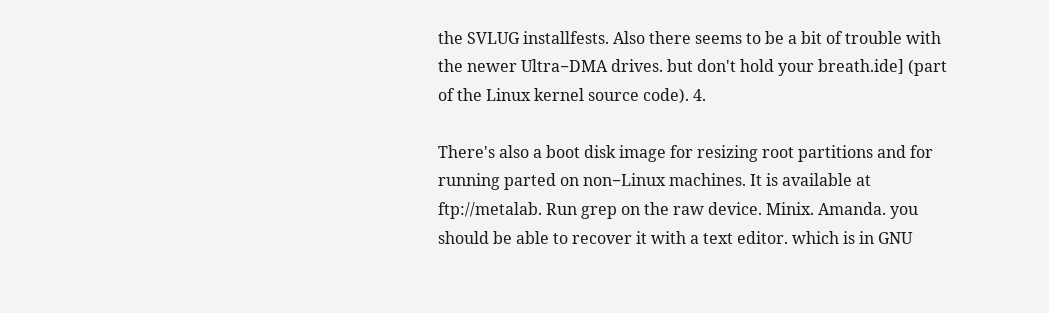the SVLUG installfests. Also there seems to be a bit of trouble with the newer Ultra−DMA drives. but don't hold your breath.ide] (part of the Linux kernel source code). 4.

There's also a boot disk image for resizing root partitions and for running parted on non−Linux machines. It is available at ftp://metalab. Run grep on the raw device. Minix. Amanda. you should be able to recover it with a text editor. which is in GNU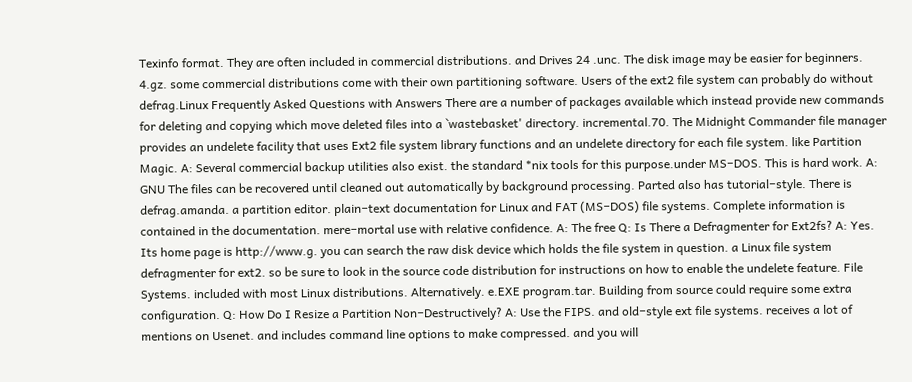Texinfo format. They are often included in commercial distributions. and Drives 24 .unc. The disk image may be easier for beginners. 4.gz. some commercial distributions come with their own partitioning software. Users of the ext2 file system can probably do without defrag.Linux Frequently Asked Questions with Answers There are a number of packages available which instead provide new commands for deleting and copying which move deleted files into a `wastebasket' directory. incremental.70. The Midnight Commander file manager provides an undelete facility that uses Ext2 file system library functions and an undelete directory for each file system. like Partition Magic. A: Several commercial backup utilities also exist. the standard *nix tools for this purpose.under MS−DOS. This is hard work. A: GNU The files can be recovered until cleaned out automatically by background processing. Parted also has tutorial−style. There is defrag.amanda. a partition editor. plain−text documentation for Linux and FAT (MS−DOS) file systems. Complete information is contained in the documentation. mere−mortal use with relative confidence. A: The free Q: Is There a Defragmenter for Ext2fs? A: Yes. Its home page is http://www.g. you can search the raw disk device which holds the file system in question. a Linux file system defragmenter for ext2. so be sure to look in the source code distribution for instructions on how to enable the undelete feature. File Systems. included with most Linux distributions. Alternatively. e.EXE program.tar. Building from source could require some extra configuration. Q: How Do I Resize a Partition Non−Destructively? A: Use the FIPS. and old−style ext file systems. receives a lot of mentions on Usenet. and includes command line options to make compressed. and you will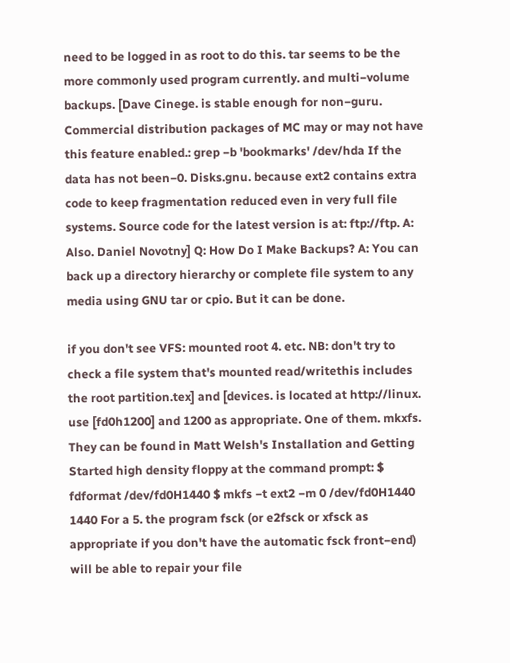need to be logged in as root to do this. tar seems to be the more commonly used program currently. and multi−volume backups. [Dave Cinege. is stable enough for non−guru. Commercial distribution packages of MC may or may not have this feature enabled.: grep −b 'bookmarks' /dev/hda If the data has not been−0. Disks.gnu. because ext2 contains extra code to keep fragmentation reduced even in very full file systems. Source code for the latest version is at: ftp://ftp. A: Also. Daniel Novotny] Q: How Do I Make Backups? A: You can back up a directory hierarchy or complete file system to any media using GNU tar or cpio. But it can be done.

if you don't see VFS: mounted root 4. etc. NB: don't try to check a file system that's mounted read/writethis includes the root partition.tex] and [devices. is located at http://linux. use [fd0h1200] and 1200 as appropriate. One of them. mkxfs. They can be found in Matt Welsh's Installation and Getting Started high density floppy at the command prompt: $ fdformat /dev/fd0H1440 $ mkfs −t ext2 −m 0 /dev/fd0H1440 1440 For a 5. the program fsck (or e2fsck or xfsck as appropriate if you don't have the automatic fsck front−end) will be able to repair your file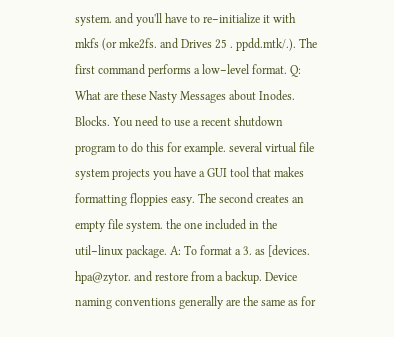system. and you'll have to re−initialize it with mkfs (or mke2fs. and Drives 25 . ppdd.mtk/.). The first command performs a low−level format. Q: What are these Nasty Messages about Inodes. Blocks. You need to use a recent shutdown program to do this for example. several virtual file system projects you have a GUI tool that makes formatting floppies easy. The second creates an empty file system. the one included in the util−linux package. A: To format a 3. as [devices. hpa@zytor. and restore from a backup. Device naming conventions generally are the same as for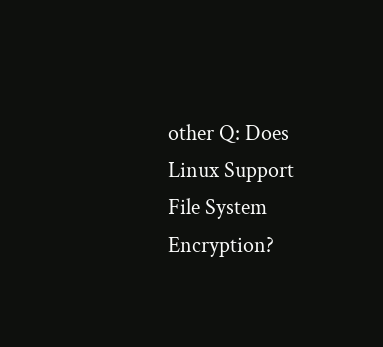other Q: Does Linux Support File System Encryption?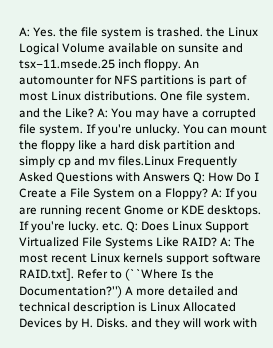A: Yes. the file system is trashed. the Linux Logical Volume available on sunsite and tsx−11.msede.25 inch floppy. An automounter for NFS partitions is part of most Linux distributions. One file system. and the Like? A: You may have a corrupted file system. If you're unlucky. You can mount the floppy like a hard disk partition and simply cp and mv files.Linux Frequently Asked Questions with Answers Q: How Do I Create a File System on a Floppy? A: If you are running recent Gnome or KDE desktops. If you're lucky. etc. Q: Does Linux Support Virtualized File Systems Like RAID? A: The most recent Linux kernels support software RAID.txt]. Refer to (``Where Is the Documentation?'') A more detailed and technical description is Linux Allocated Devices by H. Disks. and they will work with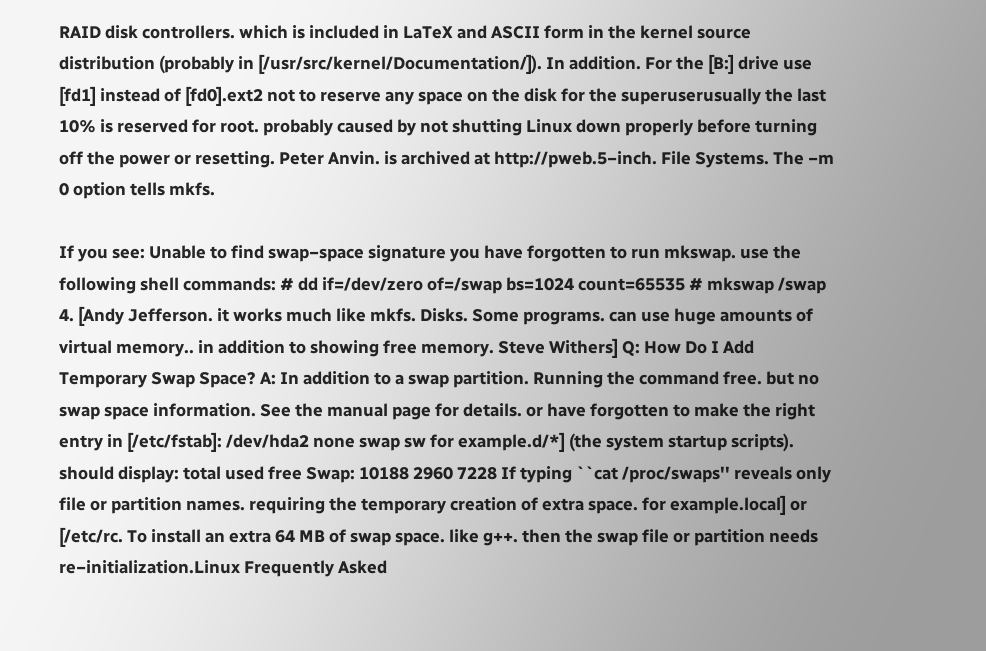RAID disk controllers. which is included in LaTeX and ASCII form in the kernel source distribution (probably in [/usr/src/kernel/Documentation/]). In addition. For the [B:] drive use [fd1] instead of [fd0].ext2 not to reserve any space on the disk for the superuserusually the last 10% is reserved for root. probably caused by not shutting Linux down properly before turning off the power or resetting. Peter Anvin. is archived at http://pweb.5−inch. File Systems. The −m 0 option tells mkfs.

If you see: Unable to find swap−space signature you have forgotten to run mkswap. use the following shell commands: # dd if=/dev/zero of=/swap bs=1024 count=65535 # mkswap /swap 4. [Andy Jefferson. it works much like mkfs. Disks. Some programs. can use huge amounts of virtual memory.. in addition to showing free memory. Steve Withers] Q: How Do I Add Temporary Swap Space? A: In addition to a swap partition. Running the command free. but no swap space information. See the manual page for details. or have forgotten to make the right entry in [/etc/fstab]: /dev/hda2 none swap sw for example.d/*] (the system startup scripts). should display: total used free Swap: 10188 2960 7228 If typing ``cat /proc/swaps'' reveals only file or partition names. requiring the temporary creation of extra space. for example.local] or [/etc/rc. To install an extra 64 MB of swap space. like g++. then the swap file or partition needs re−initialization.Linux Frequently Asked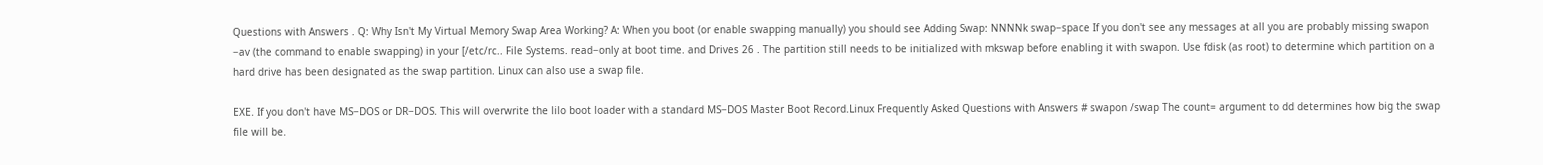Questions with Answers . Q: Why Isn't My Virtual Memory Swap Area Working? A: When you boot (or enable swapping manually) you should see Adding Swap: NNNNk swap−space If you don't see any messages at all you are probably missing swapon −av (the command to enable swapping) in your [/etc/rc.. File Systems. read−only at boot time. and Drives 26 . The partition still needs to be initialized with mkswap before enabling it with swapon. Use fdisk (as root) to determine which partition on a hard drive has been designated as the swap partition. Linux can also use a swap file.

EXE. If you don't have MS−DOS or DR−DOS. This will overwrite the lilo boot loader with a standard MS−DOS Master Boot Record.Linux Frequently Asked Questions with Answers # swapon /swap The count= argument to dd determines how big the swap file will be.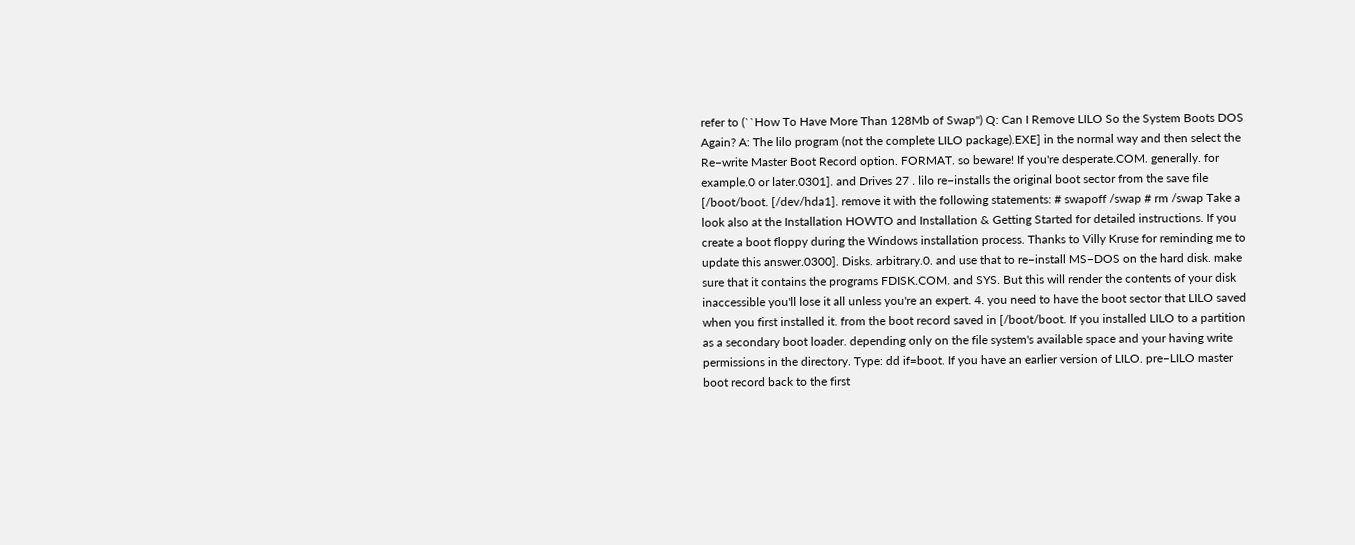refer to (``How To Have More Than 128Mb of Swap'') Q: Can I Remove LILO So the System Boots DOS Again? A: The lilo program (not the complete LILO package).EXE] in the normal way and then select the Re−write Master Boot Record option. FORMAT. so beware! If you're desperate.COM. generally. for example.0 or later.0301]. and Drives 27 . lilo re−installs the original boot sector from the save file [/boot/boot. [/dev/hda1]. remove it with the following statements: # swapoff /swap # rm /swap Take a look also at the Installation HOWTO and Installation & Getting Started for detailed instructions. If you create a boot floppy during the Windows installation process. Thanks to Villy Kruse for reminding me to update this answer.0300]. Disks. arbitrary.0. and use that to re−install MS−DOS on the hard disk. make sure that it contains the programs FDISK.COM. and SYS. But this will render the contents of your disk inaccessible you'll lose it all unless you're an expert. 4. you need to have the boot sector that LILO saved when you first installed it. from the boot record saved in [/boot/boot. If you installed LILO to a partition as a secondary boot loader. depending only on the file system's available space and your having write permissions in the directory. Type: dd if=boot. If you have an earlier version of LILO. pre−LILO master boot record back to the first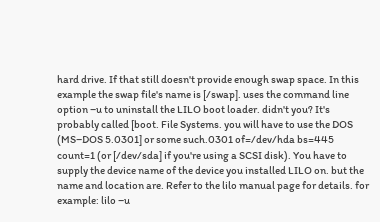hard drive. If that still doesn't provide enough swap space. In this example the swap file's name is [/swap]. uses the command line option −u to uninstall the LILO boot loader. didn't you? It's probably called [boot. File Systems. you will have to use the DOS (MS−DOS 5.0301] or some such.0301 of=/dev/hda bs=445 count=1 (or [/dev/sda] if you're using a SCSI disk). You have to supply the device name of the device you installed LILO on. but the name and location are. Refer to the lilo manual page for details. for example: lilo −u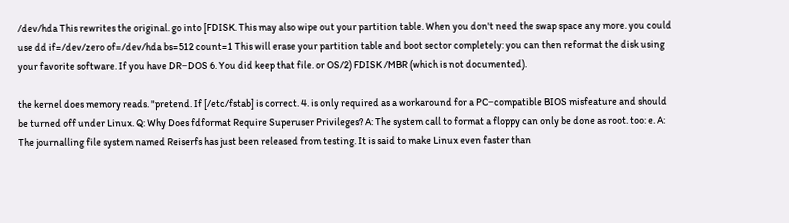/dev/hda This rewrites the original. go into [FDISK. This may also wipe out your partition table. When you don't need the swap space any more. you could use dd if=/dev/zero of=/dev/hda bs=512 count=1 This will erase your partition table and boot sector completely: you can then reformat the disk using your favorite software. If you have DR−DOS 6. You did keep that file. or OS/2) FDISK /MBR (which is not documented).

the kernel does memory reads. "pretend. If [/etc/fstab] is correct. 4. is only required as a workaround for a PC−compatible BIOS misfeature and should be turned off under Linux. Q: Why Does fdformat Require Superuser Privileges? A: The system call to format a floppy can only be done as root. too: e. A: The journalling file system named Reiserfs has just been released from testing. It is said to make Linux even faster than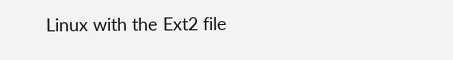Linux with the Ext2 file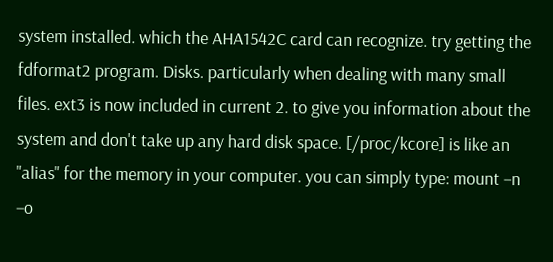system installed. which the AHA1542C card can recognize. try getting the fdformat2 program. Disks. particularly when dealing with many small files. ext3 is now included in current 2. to give you information about the system and don't take up any hard disk space. [/proc/kcore] is like an "alias" for the memory in your computer. you can simply type: mount −n −o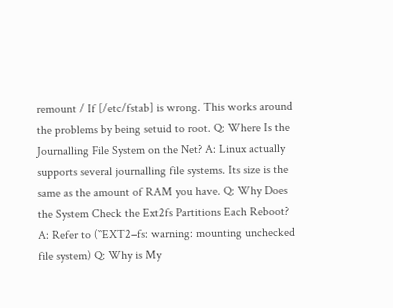remount / If [/etc/fstab] is wrong. This works around the problems by being setuid to root. Q: Where Is the Journalling File System on the Net? A: Linux actually supports several journalling file systems. Its size is the same as the amount of RAM you have. Q: Why Does the System Check the Ext2fs Partitions Each Reboot? A: Refer to (``EXT2−fs: warning: mounting unchecked file system) Q: Why is My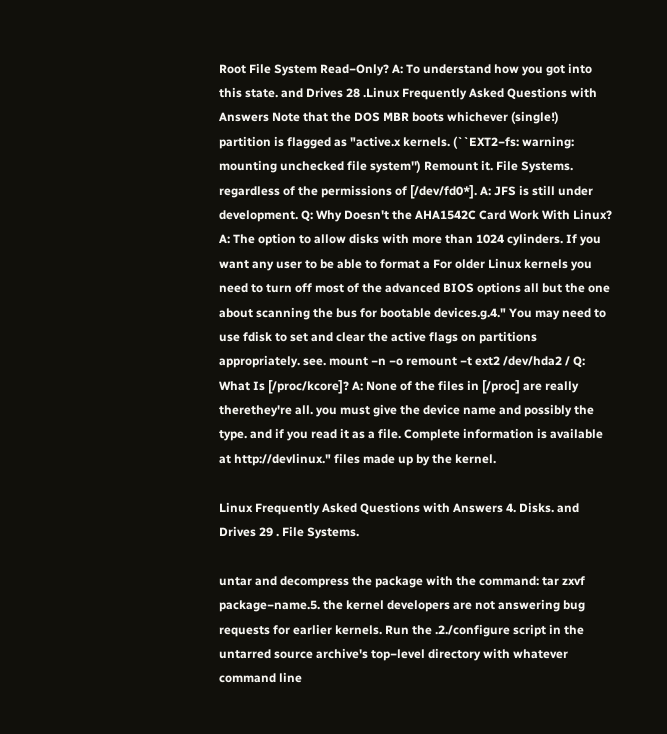Root File System Read−Only? A: To understand how you got into this state. and Drives 28 .Linux Frequently Asked Questions with Answers Note that the DOS MBR boots whichever (single!) partition is flagged as "active.x kernels. (``EXT2−fs: warning: mounting unchecked file system'') Remount it. File Systems. regardless of the permissions of [/dev/fd0*]. A: JFS is still under development. Q: Why Doesn't the AHA1542C Card Work With Linux? A: The option to allow disks with more than 1024 cylinders. If you want any user to be able to format a For older Linux kernels you need to turn off most of the advanced BIOS options all but the one about scanning the bus for bootable devices.g.4." You may need to use fdisk to set and clear the active flags on partitions appropriately. see. mount −n −o remount −t ext2 /dev/hda2 / Q: What Is [/proc/kcore]? A: None of the files in [/proc] are really therethey're all. you must give the device name and possibly the type. and if you read it as a file. Complete information is available at http://devlinux." files made up by the kernel.

Linux Frequently Asked Questions with Answers 4. Disks. and Drives 29 . File Systems.

untar and decompress the package with the command: tar zxvf package−name.5. the kernel developers are not answering bug requests for earlier kernels. Run the .2./configure script in the untarred source archive's top−level directory with whatever command line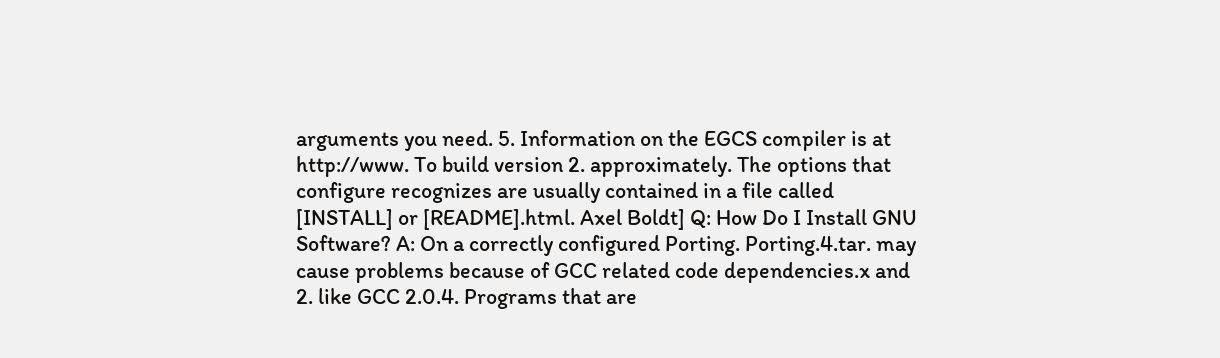arguments you need. 5. Information on the EGCS compiler is at http://www. To build version 2. approximately. The options that configure recognizes are usually contained in a file called [INSTALL] or [README].html. Axel Boldt] Q: How Do I Install GNU Software? A: On a correctly configured Porting. Porting.4.tar. may cause problems because of GCC related code dependencies.x and 2. like GCC 2.0.4. Programs that are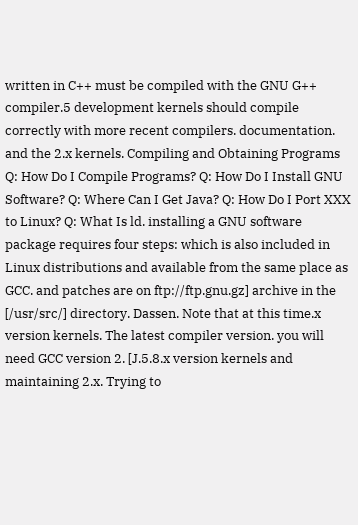written in C++ must be compiled with the GNU G++ compiler.5 development kernels should compile correctly with more recent compilers. documentation. and the 2.x kernels. Compiling and Obtaining Programs Q: How Do I Compile Programs? Q: How Do I Install GNU Software? Q: Where Can I Get Java? Q: How Do I Port XXX to Linux? Q: What Is ld. installing a GNU software package requires four steps: which is also included in Linux distributions and available from the same place as GCC. and patches are on ftp://ftp.gnu.gz] archive in the [/usr/src/] directory. Dassen. Note that at this time.x version kernels. The latest compiler version. you will need GCC version 2. [J.5.8.x version kernels and maintaining 2.x. Trying to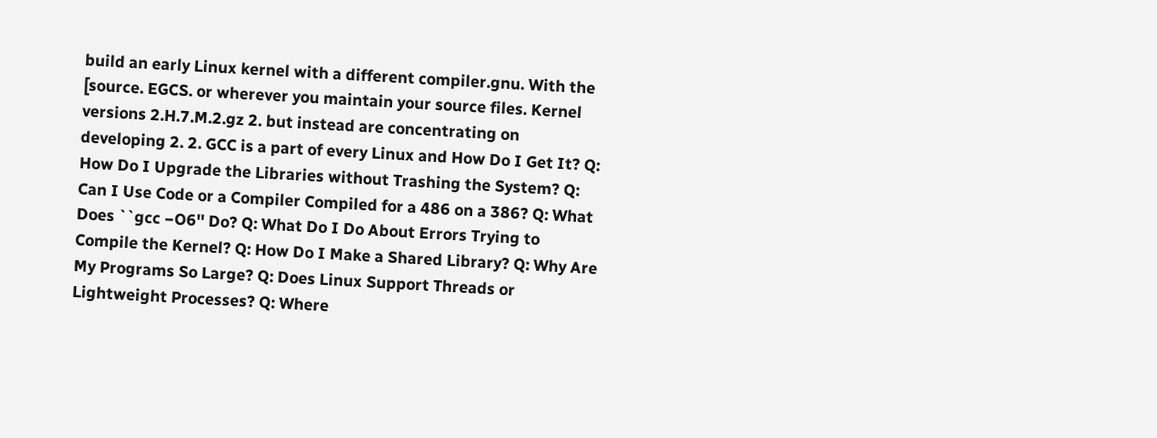build an early Linux kernel with a different compiler.gnu. With the [source. EGCS. or wherever you maintain your source files. Kernel versions 2.H.7.M.2.gz 2. but instead are concentrating on developing 2. 2. GCC is a part of every Linux and How Do I Get It? Q: How Do I Upgrade the Libraries without Trashing the System? Q: Can I Use Code or a Compiler Compiled for a 486 on a 386? Q: What Does ``gcc −O6'' Do? Q: What Do I Do About Errors Trying to Compile the Kernel? Q: How Do I Make a Shared Library? Q: Why Are My Programs So Large? Q: Does Linux Support Threads or Lightweight Processes? Q: Where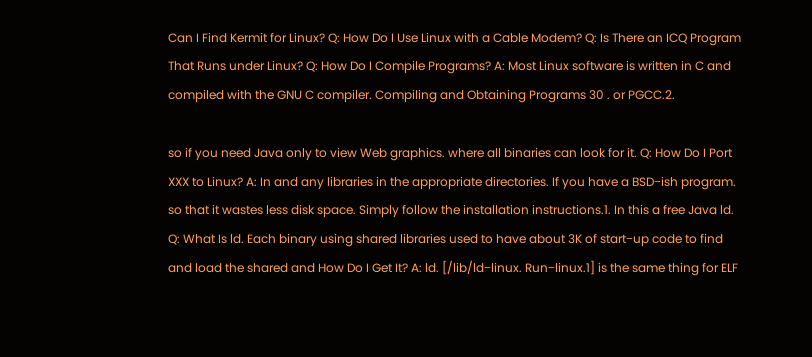Can I Find Kermit for Linux? Q: How Do I Use Linux with a Cable Modem? Q: Is There an ICQ Program That Runs under Linux? Q: How Do I Compile Programs? A: Most Linux software is written in C and compiled with the GNU C compiler. Compiling and Obtaining Programs 30 . or PGCC.2.

so if you need Java only to view Web graphics. where all binaries can look for it. Q: How Do I Port XXX to Linux? A: In and any libraries in the appropriate directories. If you have a BSD−ish program. so that it wastes less disk space. Simply follow the installation instructions.1. In this a free Java ld. Q: What Is ld. Each binary using shared libraries used to have about 3K of start−up code to find and load the shared and How Do I Get It? A: ld. [/lib/ld−linux. Run−linux.1] is the same thing for ELF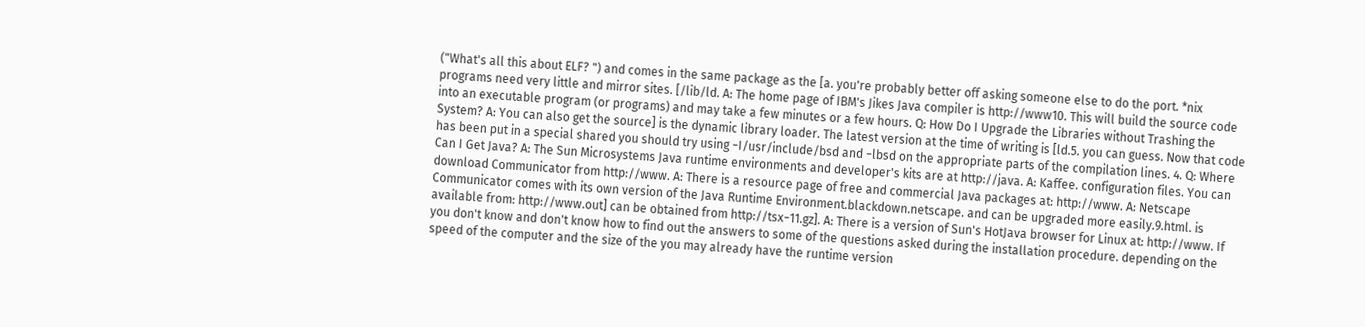("What's all this about ELF? ") and comes in the same package as the [a. you're probably better off asking someone else to do the port. *nix programs need very little and mirror sites. [/lib/ld. A: The home page of IBM's Jikes Java compiler is http://www10. This will build the source code into an executable program (or programs) and may take a few minutes or a few hours. Q: How Do I Upgrade the Libraries without Trashing the System? A: You can also get the source] is the dynamic library loader. The latest version at the time of writing is [ld.5. you can guess. Now that code has been put in a special shared you should try using −I/usr/include/bsd and −lbsd on the appropriate parts of the compilation lines. 4. Q: Where Can I Get Java? A: The Sun Microsystems Java runtime environments and developer's kits are at http://java. A: Kaffee. configuration files. You can download Communicator from http://www. A: There is a resource page of free and commercial Java packages at: http://www. A: Netscape Communicator comes with its own version of the Java Runtime Environment.blackdown.netscape. and can be upgraded more easily.9.html. is available from: http://www.out] can be obtained from http://tsx−11.gz]. A: There is a version of Sun's HotJava browser for Linux at: http://www. If you don't know and don't know how to find out the answers to some of the questions asked during the installation procedure. depending on the speed of the computer and the size of the you may already have the runtime version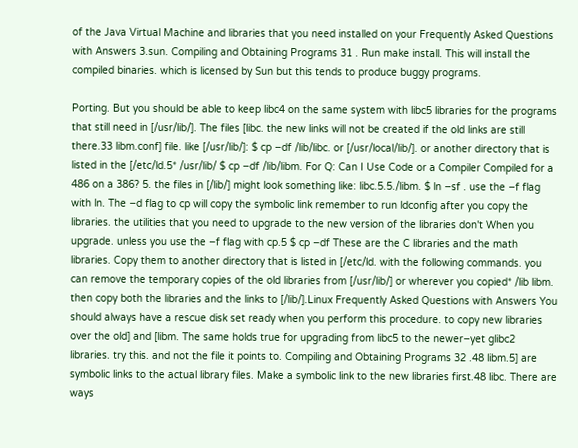of the Java Virtual Machine and libraries that you need installed on your Frequently Asked Questions with Answers 3.sun. Compiling and Obtaining Programs 31 . Run make install. This will install the compiled binaries. which is licensed by Sun but this tends to produce buggy programs.

Porting. But you should be able to keep libc4 on the same system with libc5 libraries for the programs that still need in [/usr/lib/]. The files [libc. the new links will not be created if the old links are still there.33 libm.conf] file. like [/usr/lib/]: $ cp −df /lib/libc. or [/usr/local/lib/]. or another directory that is listed in the [/etc/ld.5* /usr/lib/ $ cp −df /lib/libm. For Q: Can I Use Code or a Compiler Compiled for a 486 on a 386? 5. the files in [/lib/] might look something like: libc.5.5./libm. $ ln −sf . use the −f flag with ln. The −d flag to cp will copy the symbolic link remember to run ldconfig after you copy the libraries. the utilities that you need to upgrade to the new version of the libraries don't When you upgrade. unless you use the −f flag with cp.5 $ cp −df These are the C libraries and the math libraries. Copy them to another directory that is listed in [/etc/ld. with the following commands. you can remove the temporary copies of the old libraries from [/usr/lib/] or wherever you copied* /lib libm. then copy both the libraries and the links to [/lib/].Linux Frequently Asked Questions with Answers You should always have a rescue disk set ready when you perform this procedure. to copy new libraries over the old] and [libm. The same holds true for upgrading from libc5 to the newer−yet glibc2 libraries. try this. and not the file it points to. Compiling and Obtaining Programs 32 .48 libm.5] are symbolic links to the actual library files. Make a symbolic link to the new libraries first.48 libc. There are ways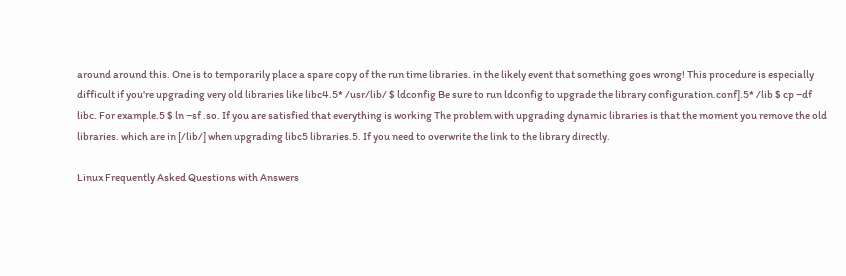around around this. One is to temporarily place a spare copy of the run time libraries. in the likely event that something goes wrong! This procedure is especially difficult if you're upgrading very old libraries like libc4.5* /usr/lib/ $ ldconfig Be sure to run ldconfig to upgrade the library configuration.conf].5* /lib $ cp −df libc. For example.5 $ ln −sf .so. If you are satisfied that everything is working The problem with upgrading dynamic libraries is that the moment you remove the old libraries. which are in [/lib/] when upgrading libc5 libraries.5. If you need to overwrite the link to the library directly.

Linux Frequently Asked Questions with Answers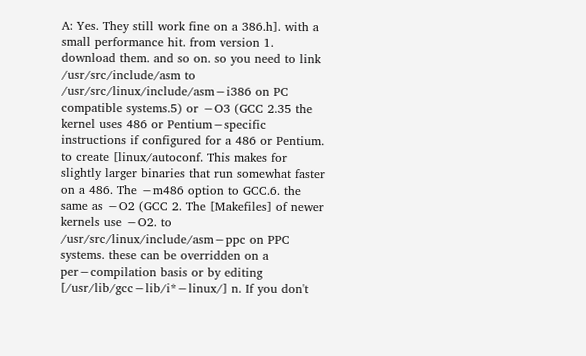A: Yes. They still work fine on a 386.h]. with a small performance hit. from version 1. download them. and so on. so you need to link /usr/src/include/asm to /usr/src/linux/include/asm−i386 on PC compatible systems.5) or −O3 (GCC 2.35 the kernel uses 486 or Pentium−specific instructions if configured for a 486 or Pentium. to create [linux/autoconf. This makes for slightly larger binaries that run somewhat faster on a 486. The −m486 option to GCC.6. the same as −O2 (GCC 2. The [Makefiles] of newer kernels use −O2. to /usr/src/linux/include/asm−ppc on PPC systems. these can be overridden on a per−compilation basis or by editing [/usr/lib/gcc−lib/i*−linux/] n. If you don't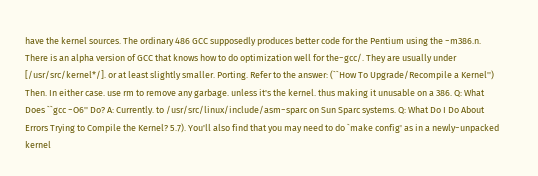have the kernel sources. The ordinary 486 GCC supposedly produces better code for the Pentium using the −m386.n. There is an alpha version of GCC that knows how to do optimization well for the−gcc/. They are usually under [/usr/src/kernel*/]. or at least slightly smaller. Porting. Refer to the answer: (``How To Upgrade/Recompile a Kernel'') Then. In either case. use rm to remove any garbage. unless it's the kernel. thus making it unusable on a 386. Q: What Does ``gcc −O6'' Do? A: Currently. to /usr/src/linux/include/asm−sparc on Sun Sparc systems. Q: What Do I Do About Errors Trying to Compile the Kernel? 5.7). You'll also find that you may need to do `make config' as in a newly−unpacked kernel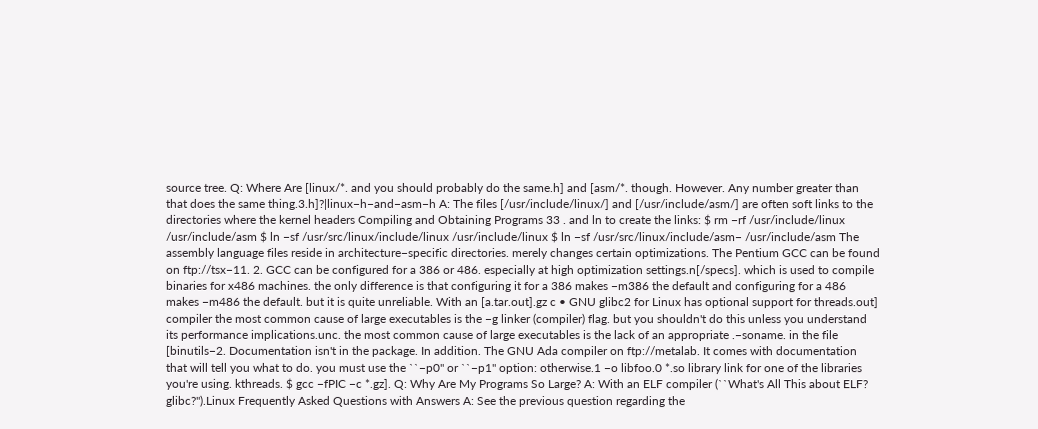source tree. Q: Where Are [linux/*. and you should probably do the same.h] and [asm/*. though. However. Any number greater than that does the same thing.3.h]?|linux−h−and−asm−h A: The files [/usr/include/linux/] and [/usr/include/asm/] are often soft links to the directories where the kernel headers Compiling and Obtaining Programs 33 . and ln to create the links: $ rm −rf /usr/include/linux /usr/include/asm $ ln −sf /usr/src/linux/include/linux /usr/include/linux $ ln −sf /usr/src/linux/include/asm− /usr/include/asm The assembly language files reside in architecture−specific directories. merely changes certain optimizations. The Pentium GCC can be found on ftp://tsx−11. 2. GCC can be configured for a 386 or 486. especially at high optimization settings.n[/specs]. which is used to compile binaries for x486 machines. the only difference is that configuring it for a 386 makes −m386 the default and configuring for a 486 makes −m486 the default. but it is quite unreliable. With an [a.tar.out].gz c • GNU glibc2 for Linux has optional support for threads.out] compiler the most common cause of large executables is the −g linker (compiler) flag. but you shouldn't do this unless you understand its performance implications.unc. the most common cause of large executables is the lack of an appropriate .−soname. in the file [binutils−2. Documentation isn't in the package. In addition. The GNU Ada compiler on ftp://metalab. It comes with documentation that will tell you what to do. you must use the ``−p0'' or ``−p1'' option: otherwise.1 −o libfoo.0 *.so library link for one of the libraries you're using. kthreads. $ gcc −fPIC −c *.gz]. Q: Why Are My Programs So Large? A: With an ELF compiler (``What's All This about ELF? glibc?'').Linux Frequently Asked Questions with Answers A: See the previous question regarding the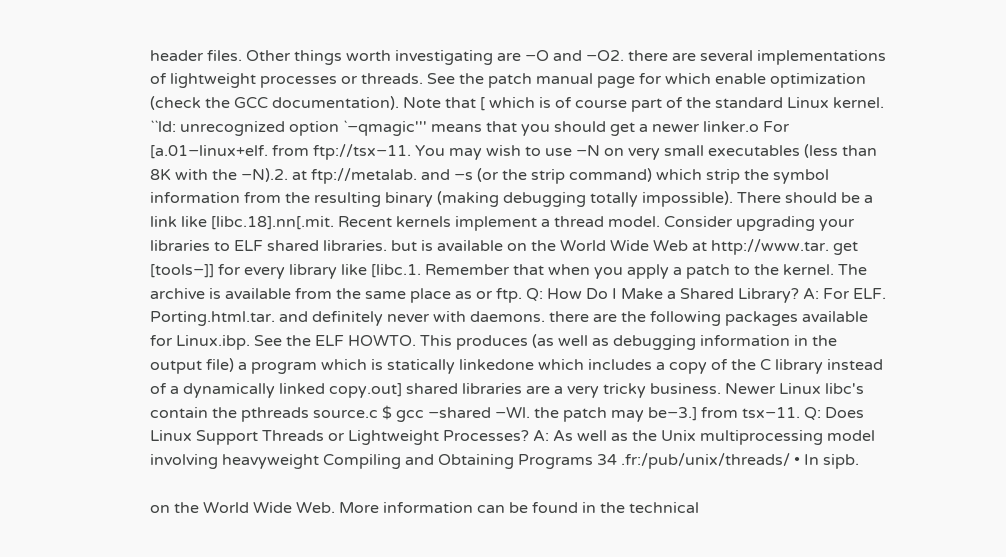header files. Other things worth investigating are −O and −O2. there are several implementations of lightweight processes or threads. See the patch manual page for which enable optimization (check the GCC documentation). Note that [ which is of course part of the standard Linux kernel. ``ld: unrecognized option `−qmagic''' means that you should get a newer linker.o For [a.01−linux+elf. from ftp://tsx−11. You may wish to use −N on very small executables (less than 8K with the −N).2. at ftp://metalab. and −s (or the strip command) which strip the symbol information from the resulting binary (making debugging totally impossible). There should be a link like [libc.18].nn[.mit. Recent kernels implement a thread model. Consider upgrading your libraries to ELF shared libraries. but is available on the World Wide Web at http://www.tar. get [tools−]] for every library like [libc.1. Remember that when you apply a patch to the kernel. The archive is available from the same place as or ftp. Q: How Do I Make a Shared Library? A: For ELF. Porting.html.tar. and definitely never with daemons. there are the following packages available for Linux.ibp. See the ELF HOWTO. This produces (as well as debugging information in the output file) a program which is statically linkedone which includes a copy of the C library instead of a dynamically linked copy.out] shared libraries are a very tricky business. Newer Linux libc's contain the pthreads source.c $ gcc −shared −Wl. the patch may be−3.] from tsx−11. Q: Does Linux Support Threads or Lightweight Processes? A: As well as the Unix multiprocessing model involving heavyweight Compiling and Obtaining Programs 34 .fr:/pub/unix/threads/ • In sipb.

on the World Wide Web. More information can be found in the technical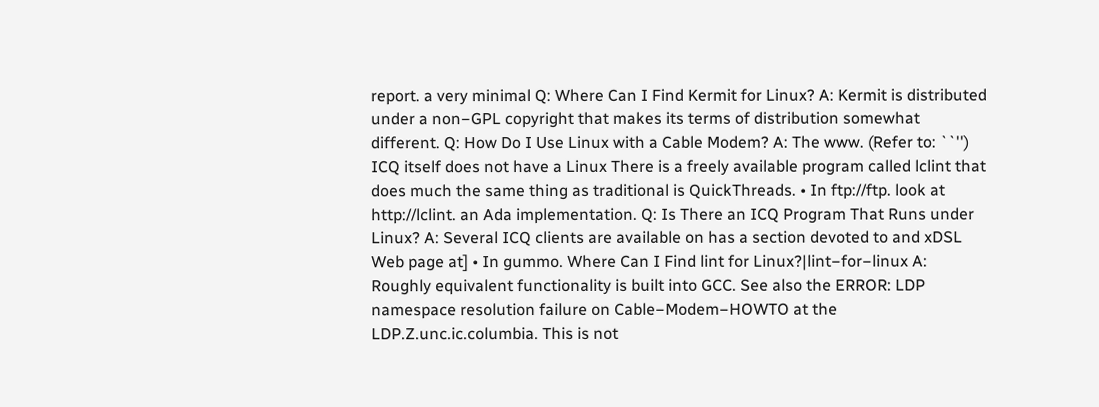report. a very minimal Q: Where Can I Find Kermit for Linux? A: Kermit is distributed under a non−GPL copyright that makes its terms of distribution somewhat different. Q: How Do I Use Linux with a Cable Modem? A: The www. (Refer to: ``'') ICQ itself does not have a Linux There is a freely available program called lclint that does much the same thing as traditional is QuickThreads. • In ftp://ftp. look at http://lclint. an Ada implementation. Q: Is There an ICQ Program That Runs under Linux? A: Several ICQ clients are available on has a section devoted to and xDSL Web page at] • In gummo. Where Can I Find lint for Linux?|lint−for−linux A: Roughly equivalent functionality is built into GCC. See also the ERROR: LDP namespace resolution failure on Cable−Modem−HOWTO at the LDP.Z.unc.ic.columbia. This is not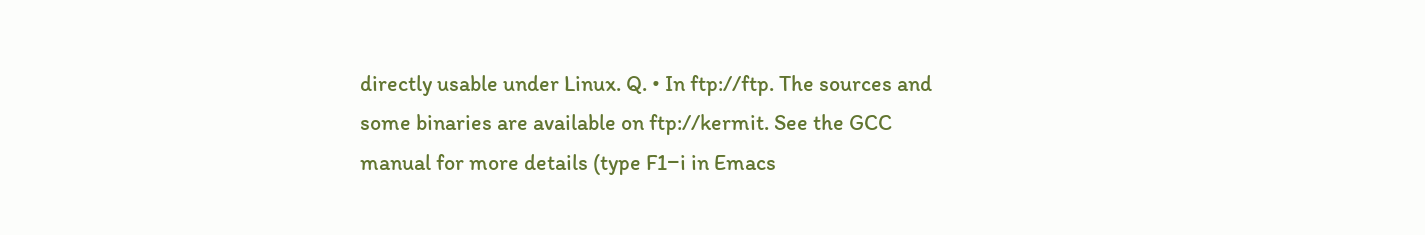directly usable under Linux. Q. • In ftp://ftp. The sources and some binaries are available on ftp://kermit. See the GCC manual for more details (type F1−i in Emacs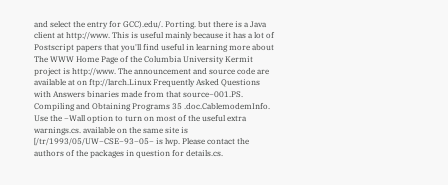and select the entry for GCC).edu/. Porting. but there is a Java client at http://www. This is useful mainly because it has a lot of Postscript papers that you'll find useful in learning more about The WWW Home Page of the Columbia University Kermit project is http://www. The announcement and source code are available at on ftp://larch.Linux Frequently Asked Questions with Answers binaries made from that source−001.PS. Compiling and Obtaining Programs 35 .doc.CablemodemInfo. Use the −Wall option to turn on most of the useful extra warnings.cs. available on the same site is [/tr/1993/05/UW−CSE−93−05− is lwp. Please contact the authors of the packages in question for details.cs.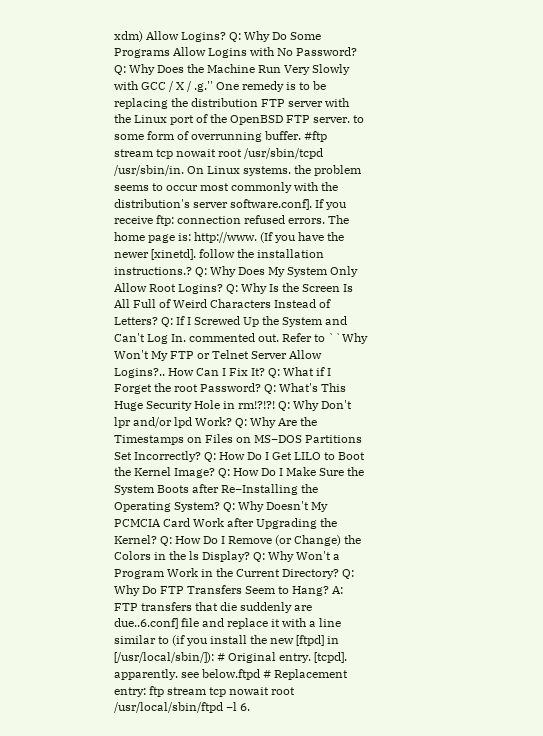xdm) Allow Logins? Q: Why Do Some Programs Allow Logins with No Password? Q: Why Does the Machine Run Very Slowly with GCC / X / .g.'' One remedy is to be replacing the distribution FTP server with the Linux port of the OpenBSD FTP server. to some form of overrunning buffer. #ftp stream tcp nowait root /usr/sbin/tcpd /usr/sbin/in. On Linux systems. the problem seems to occur most commonly with the distribution's server software.conf]. If you receive ftp: connection refused errors. The home page is: http://www. (If you have the newer [xinetd]. follow the installation instructions.? Q: Why Does My System Only Allow Root Logins? Q: Why Is the Screen Is All Full of Weird Characters Instead of Letters? Q: If I Screwed Up the System and Can't Log In. commented out. Refer to ``Why Won't My FTP or Telnet Server Allow Logins?.. How Can I Fix It? Q: What if I Forget the root Password? Q: What's This Huge Security Hole in rm!?!?! Q: Why Don't lpr and/or lpd Work? Q: Why Are the Timestamps on Files on MS−DOS Partitions Set Incorrectly? Q: How Do I Get LILO to Boot the Kernel Image? Q: How Do I Make Sure the System Boots after Re−Installing the Operating System? Q: Why Doesn't My PCMCIA Card Work after Upgrading the Kernel? Q: How Do I Remove (or Change) the Colors in the ls Display? Q: Why Won't a Program Work in the Current Directory? Q: Why Do FTP Transfers Seem to Hang? A: FTP transfers that die suddenly are due..6.conf] file and replace it with a line similar to (if you install the new [ftpd] in [/usr/local/sbin/]): # Original entry. [tcpd]. apparently. see below.ftpd # Replacement entry: ftp stream tcp nowait root /usr/local/sbin/ftpd −l 6.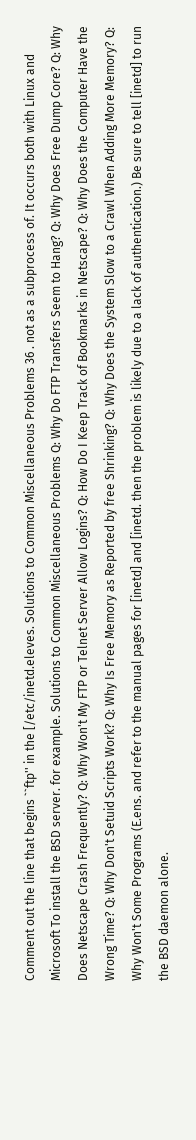Comment out the line that begins ``ftp'' in the [/etc/inetd.eleves. Solutions to Common Miscellaneous Problems 36 . not as a subprocess of. It occurs both with Linux and Microsoft To install the BSD server. for example. Solutions to Common Miscellaneous Problems Q: Why Do FTP Transfers Seem to Hang? Q: Why Does Free Dump Core? Q: Why Does Netscape Crash Frequently? Q: Why Won't My FTP or Telnet Server Allow Logins? Q: How Do I Keep Track of Bookmarks in Netscape? Q: Why Does the Computer Have the Wrong Time? Q: Why Don't Setuid Scripts Work? Q: Why Is Free Memory as Reported by free Shrinking? Q: Why Does the System Slow to a Crawl When Adding More Memory? Q: Why Won't Some Programs (E.ens. and refer to the manual pages for [inetd] and [inetd. then the problem is likely due to a lack of authentication.) Be sure to tell [inetd] to run the BSD daemon alone.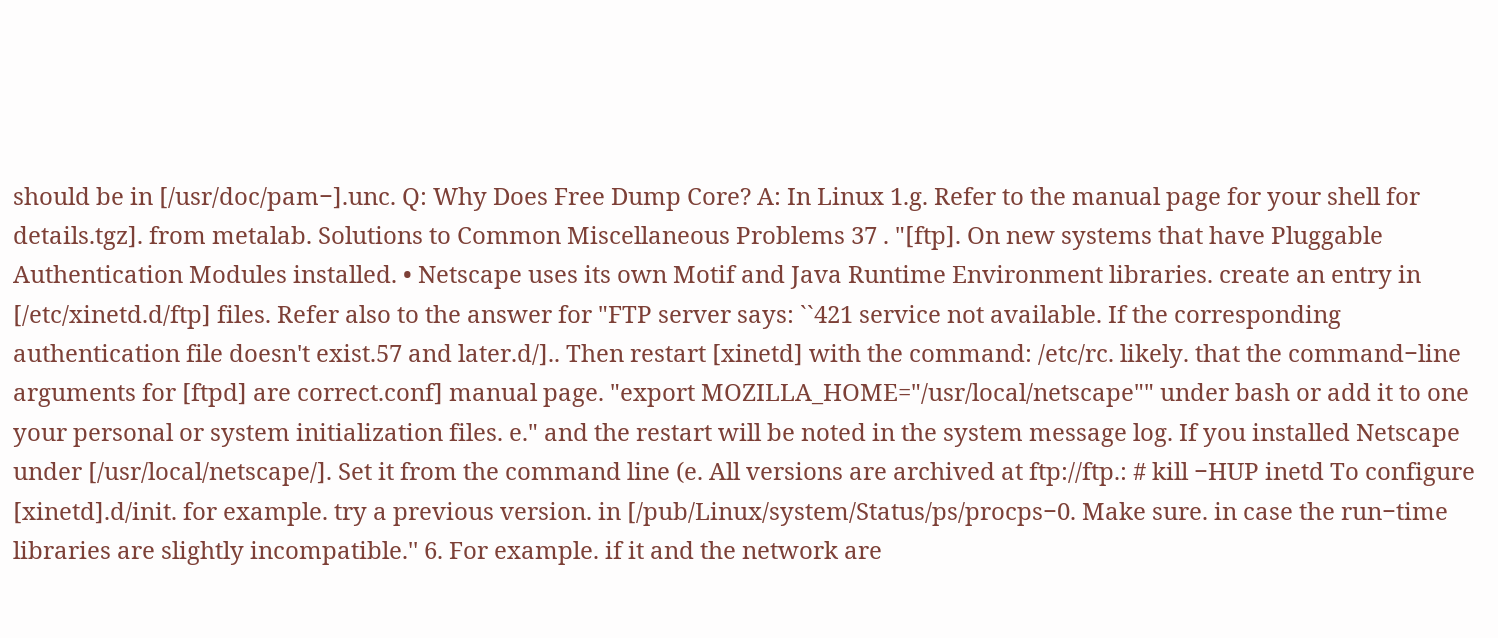should be in [/usr/doc/pam−].unc. Q: Why Does Free Dump Core? A: In Linux 1.g. Refer to the manual page for your shell for details.tgz]. from metalab. Solutions to Common Miscellaneous Problems 37 . "[ftp]. On new systems that have Pluggable Authentication Modules installed. • Netscape uses its own Motif and Java Runtime Environment libraries. create an entry in [/etc/xinetd.d/ftp] files. Refer also to the answer for "FTP server says: ``421 service not available. If the corresponding authentication file doesn't exist.57 and later.d/].. Then restart [xinetd] with the command: /etc/rc. likely. that the command−line arguments for [ftpd] are correct.conf] manual page. "export MOZILLA_HOME="/usr/local/netscape"" under bash or add it to one your personal or system initialization files. e." and the restart will be noted in the system message log. If you installed Netscape under [/usr/local/netscape/]. Set it from the command line (e. All versions are archived at ftp://ftp.: # kill −HUP inetd To configure [xinetd].d/init. for example. try a previous version. in [/pub/Linux/system/Status/ps/procps−0. Make sure. in case the run−time libraries are slightly incompatible.'' 6. For example. if it and the network are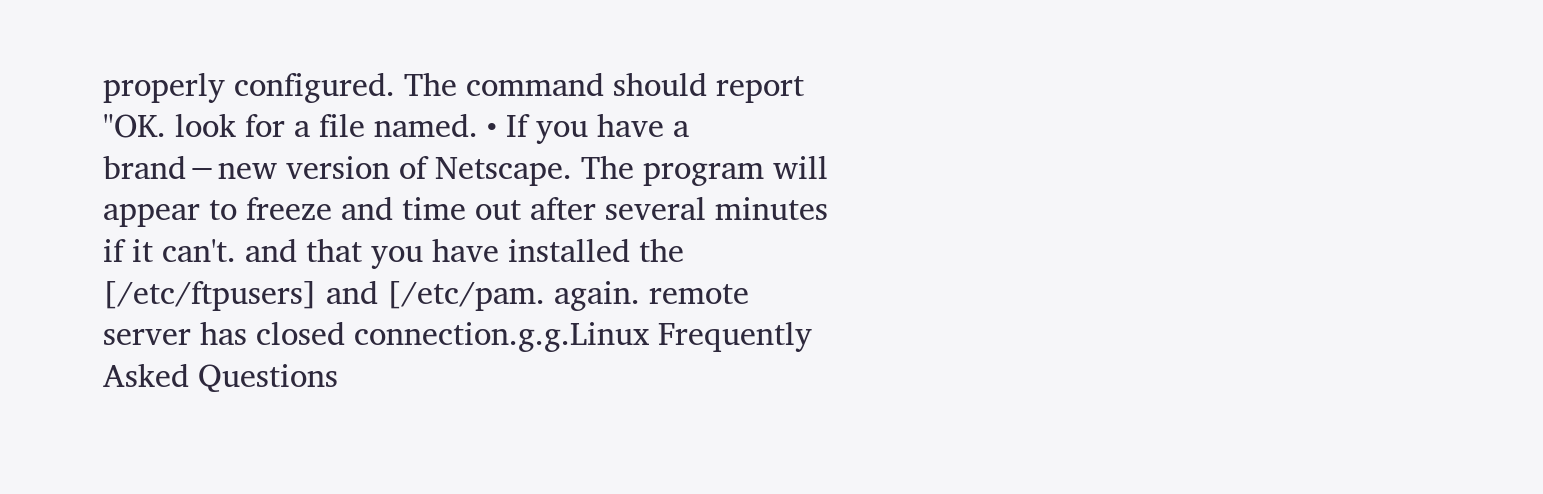properly configured. The command should report "OK. look for a file named. • If you have a brand−new version of Netscape. The program will appear to freeze and time out after several minutes if it can't. and that you have installed the [/etc/ftpusers] and [/etc/pam. again. remote server has closed connection.g.g.Linux Frequently Asked Questions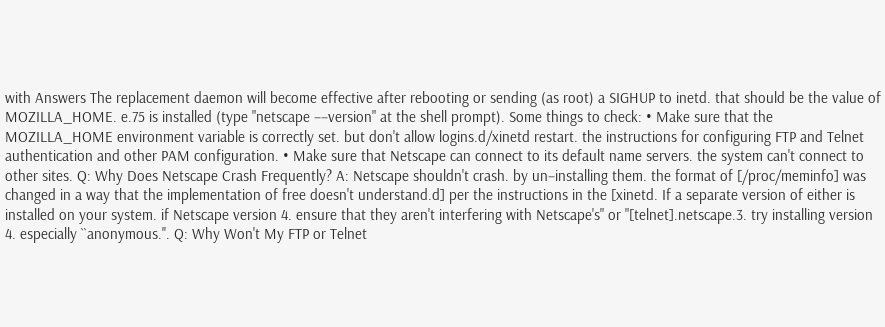with Answers The replacement daemon will become effective after rebooting or sending (as root) a SIGHUP to inetd. that should be the value of MOZILLA_HOME. e.75 is installed (type "netscape −−version" at the shell prompt). Some things to check: • Make sure that the MOZILLA_HOME environment variable is correctly set. but don't allow logins.d/xinetd restart. the instructions for configuring FTP and Telnet authentication and other PAM configuration. • Make sure that Netscape can connect to its default name servers. the system can't connect to other sites. Q: Why Does Netscape Crash Frequently? A: Netscape shouldn't crash. by un−installing them. the format of [/proc/meminfo] was changed in a way that the implementation of free doesn't understand.d] per the instructions in the [xinetd. If a separate version of either is installed on your system. if Netscape version 4. ensure that they aren't interfering with Netscape's" or "[telnet].netscape.3. try installing version 4. especially ``anonymous.''. Q: Why Won't My FTP or Telnet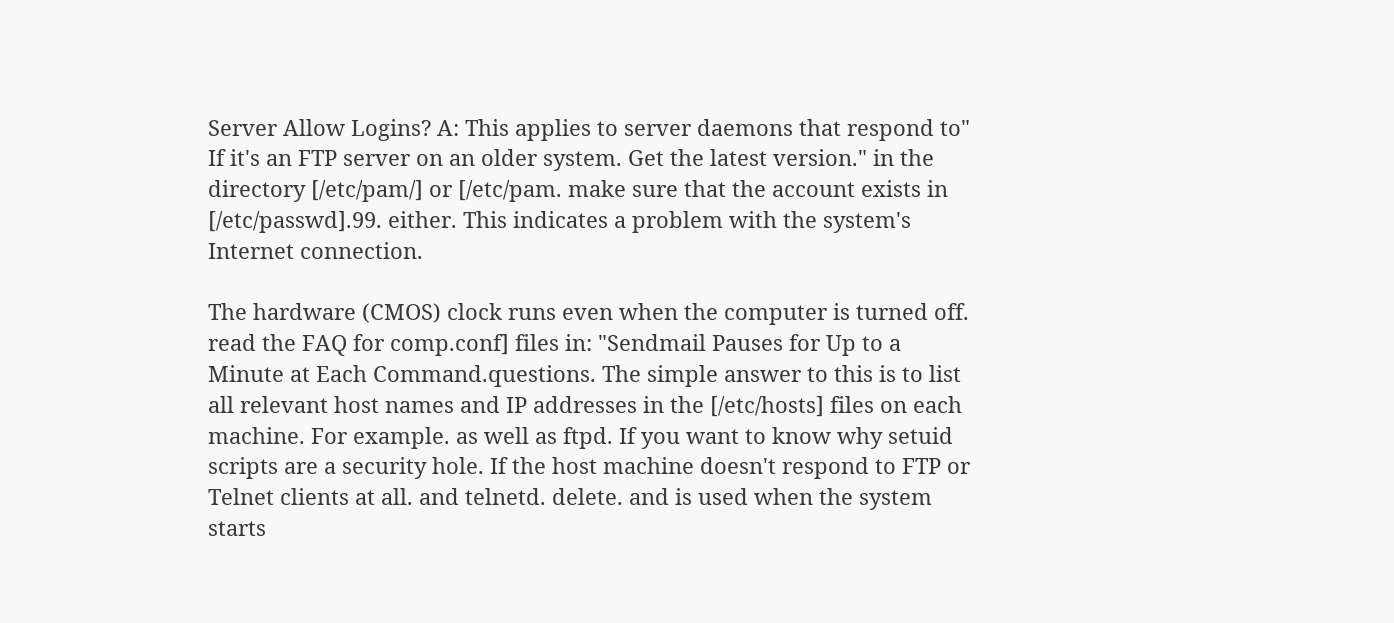Server Allow Logins? A: This applies to server daemons that respond to" If it's an FTP server on an older system. Get the latest version." in the directory [/etc/pam/] or [/etc/pam. make sure that the account exists in [/etc/passwd].99. either. This indicates a problem with the system's Internet connection.

The hardware (CMOS) clock runs even when the computer is turned off. read the FAQ for comp.conf] files in: "Sendmail Pauses for Up to a Minute at Each Command.questions. The simple answer to this is to list all relevant host names and IP addresses in the [/etc/hosts] files on each machine. For example. as well as ftpd. If you want to know why setuid scripts are a security hole. If the host machine doesn't respond to FTP or Telnet clients at all. and telnetd. delete. and is used when the system starts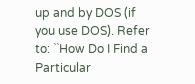up and by DOS (if you use DOS). Refer to: ``How Do I Find a Particular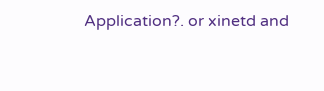Application?. or xinetd and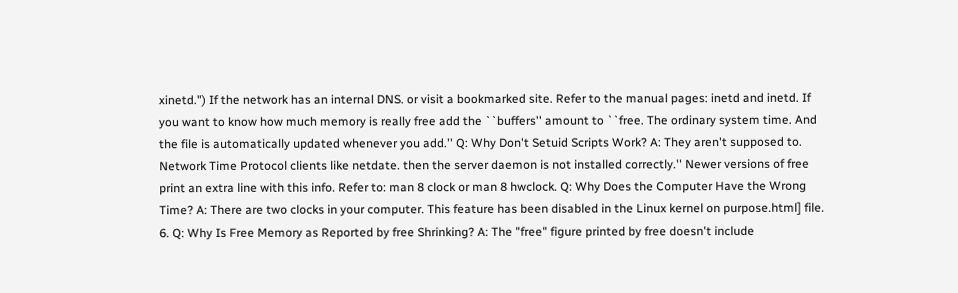xinetd.") If the network has an internal DNS. or visit a bookmarked site. Refer to the manual pages: inetd and inetd. If you want to know how much memory is really free add the ``buffers'' amount to ``free. The ordinary system time. And the file is automatically updated whenever you add.'' Q: Why Don't Setuid Scripts Work? A: They aren't supposed to. Network Time Protocol clients like netdate. then the server daemon is not installed correctly.'' Newer versions of free print an extra line with this info. Refer to: man 8 clock or man 8 hwclock. Q: Why Does the Computer Have the Wrong Time? A: There are two clocks in your computer. This feature has been disabled in the Linux kernel on purpose.html] file. 6. Q: Why Is Free Memory as Reported by free Shrinking? A: The "free" figure printed by free doesn't include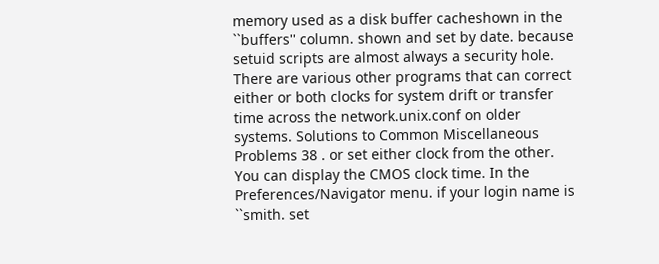memory used as a disk buffer cacheshown in the ``buffers'' column. shown and set by date. because setuid scripts are almost always a security hole. There are various other programs that can correct either or both clocks for system drift or transfer time across the network.unix.conf on older systems. Solutions to Common Miscellaneous Problems 38 . or set either clock from the other. You can display the CMOS clock time. In the Preferences/Navigator menu. if your login name is ``smith. set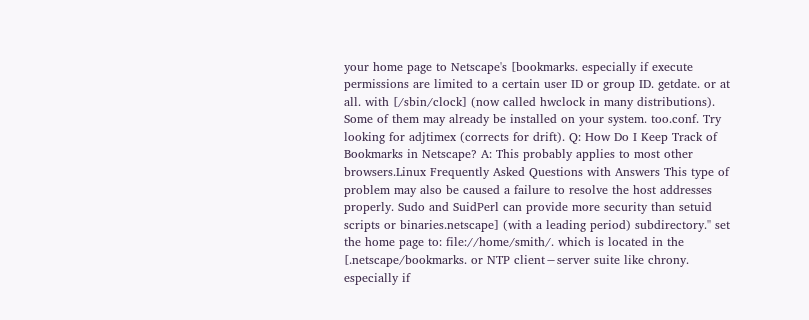your home page to Netscape's [bookmarks. especially if execute permissions are limited to a certain user ID or group ID. getdate. or at all. with [/sbin/clock] (now called hwclock in many distributions). Some of them may already be installed on your system. too.conf. Try looking for adjtimex (corrects for drift). Q: How Do I Keep Track of Bookmarks in Netscape? A: This probably applies to most other browsers.Linux Frequently Asked Questions with Answers This type of problem may also be caused a failure to resolve the host addresses properly. Sudo and SuidPerl can provide more security than setuid scripts or binaries.netscape] (with a leading period) subdirectory.'' set the home page to: file://home/smith/. which is located in the [.netscape/bookmarks. or NTP client−server suite like chrony. especially if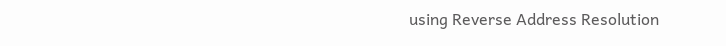using Reverse Address Resolution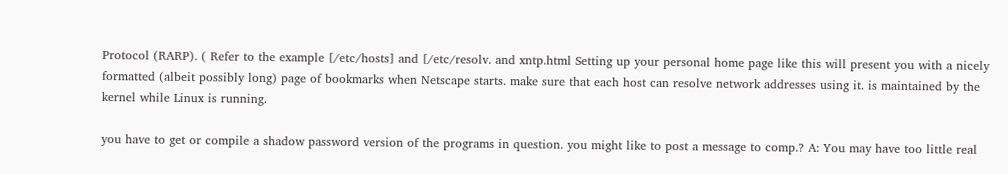Protocol (RARP). ( Refer to the example [/etc/hosts] and [/etc/resolv. and xntp.html Setting up your personal home page like this will present you with a nicely formatted (albeit possibly long) page of bookmarks when Netscape starts. make sure that each host can resolve network addresses using it. is maintained by the kernel while Linux is running.

you have to get or compile a shadow password version of the programs in question. you might like to post a message to comp.? A: You may have too little real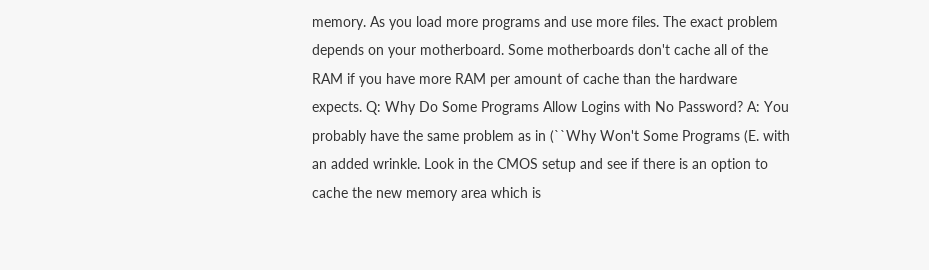memory. As you load more programs and use more files. The exact problem depends on your motherboard. Some motherboards don't cache all of the RAM if you have more RAM per amount of cache than the hardware expects. Q: Why Do Some Programs Allow Logins with No Password? A: You probably have the same problem as in (``Why Won't Some Programs (E. with an added wrinkle. Look in the CMOS setup and see if there is an option to cache the new memory area which is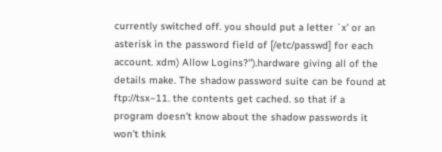currently switched off. you should put a letter `x' or an asterisk in the password field of [/etc/passwd] for each account. xdm) Allow Logins?'').hardware giving all of the details make. The shadow password suite can be found at ftp://tsx−11. the contents get cached. so that if a program doesn't know about the shadow passwords it won't think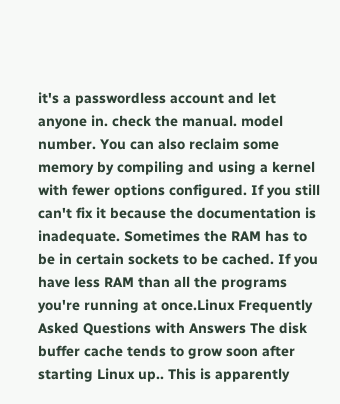it's a passwordless account and let anyone in. check the manual. model number. You can also reclaim some memory by compiling and using a kernel with fewer options configured. If you still can't fix it because the documentation is inadequate. Sometimes the RAM has to be in certain sockets to be cached. If you have less RAM than all the programs you're running at once.Linux Frequently Asked Questions with Answers The disk buffer cache tends to grow soon after starting Linux up.. This is apparently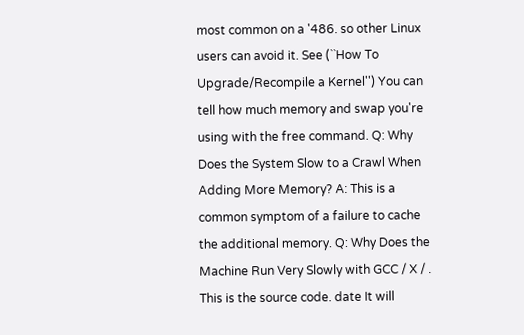most common on a '486. so other Linux users can avoid it. See (``How To Upgrade/Recompile a Kernel'') You can tell how much memory and swap you're using with the free command. Q: Why Does the System Slow to a Crawl When Adding More Memory? A: This is a common symptom of a failure to cache the additional memory. Q: Why Does the Machine Run Very Slowly with GCC / X / . This is the source code. date It will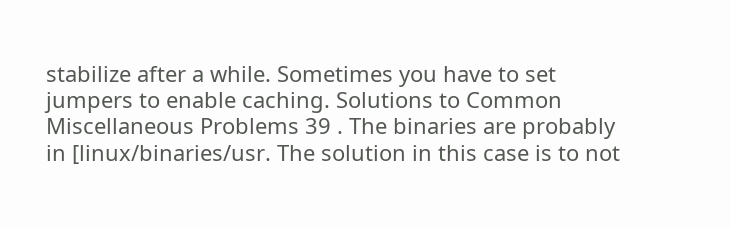stabilize after a while. Sometimes you have to set jumpers to enable caching. Solutions to Common Miscellaneous Problems 39 . The binaries are probably in [linux/binaries/usr. The solution in this case is to not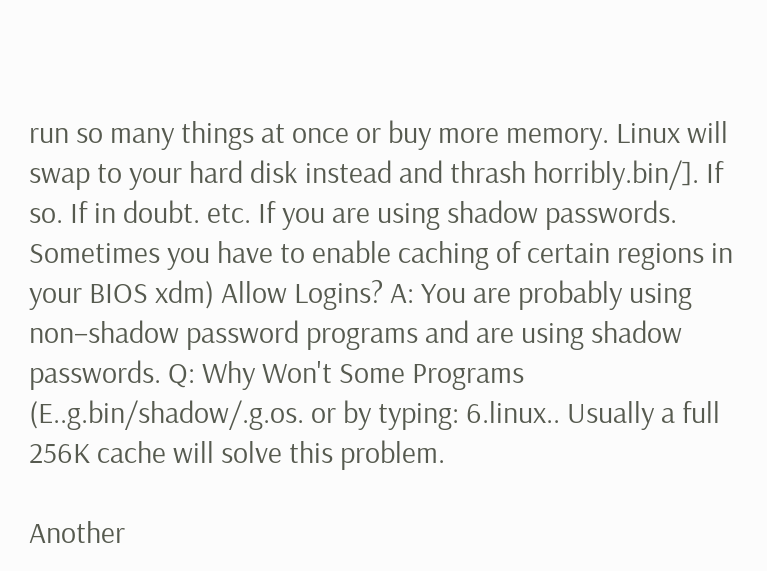run so many things at once or buy more memory. Linux will swap to your hard disk instead and thrash horribly.bin/]. If so. If in doubt. etc. If you are using shadow passwords. Sometimes you have to enable caching of certain regions in your BIOS xdm) Allow Logins? A: You are probably using non−shadow password programs and are using shadow passwords. Q: Why Won't Some Programs (E..g.bin/shadow/.g.os. or by typing: 6.linux.. Usually a full 256K cache will solve this problem.

Another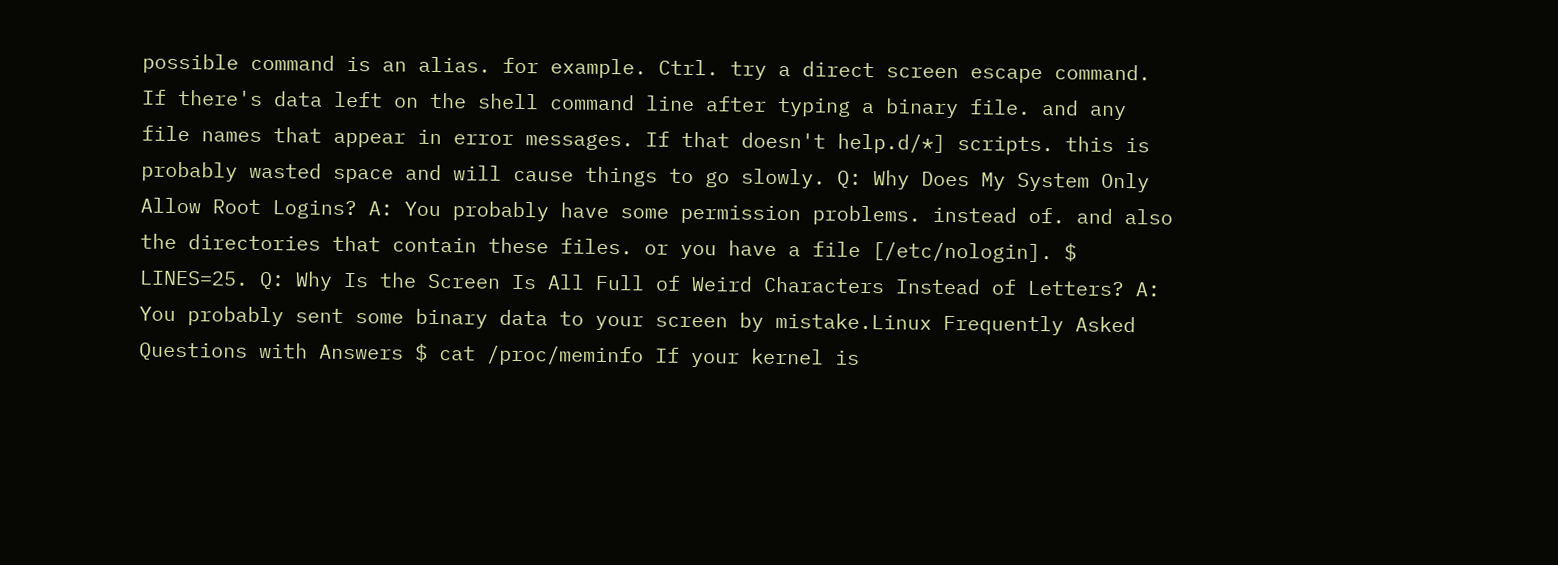possible command is an alias. for example. Ctrl. try a direct screen escape command. If there's data left on the shell command line after typing a binary file. and any file names that appear in error messages. If that doesn't help.d/*] scripts. this is probably wasted space and will cause things to go slowly. Q: Why Does My System Only Allow Root Logins? A: You probably have some permission problems. instead of. and also the directories that contain these files. or you have a file [/etc/nologin]. $ LINES=25. Q: Why Is the Screen Is All Full of Weird Characters Instead of Letters? A: You probably sent some binary data to your screen by mistake.Linux Frequently Asked Questions with Answers $ cat /proc/meminfo If your kernel is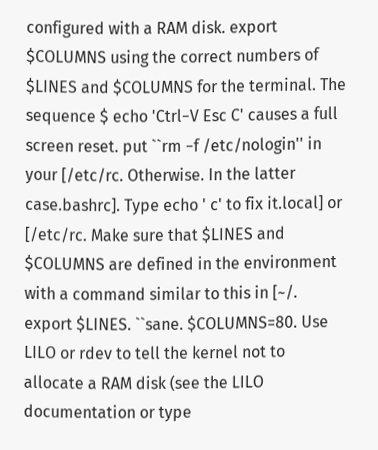configured with a RAM disk. export $COLUMNS using the correct numbers of $LINES and $COLUMNS for the terminal. The sequence $ echo 'Ctrl−V Esc C' causes a full screen reset. put ``rm −f /etc/nologin'' in your [/etc/rc. Otherwise. In the latter case.bashrc]. Type echo ' c' to fix it.local] or [/etc/rc. Make sure that $LINES and $COLUMNS are defined in the environment with a command similar to this in [~/. export $LINES. ``sane. $COLUMNS=80. Use LILO or rdev to tell the kernel not to allocate a RAM disk (see the LILO documentation or type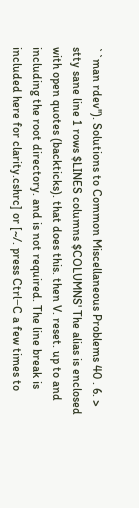``man rdev''). Solutions to Common Miscellaneous Problems 40 . 6. > stty sane line 1 rows $LINES columns $COLUMNS' The alias is enclosed with open quotes (backticks). that does this. then V. reset. up to and including the root directory. and is not required. The line break is included here for clarity.cshrc] or [~/. press Ctrl−C a few times to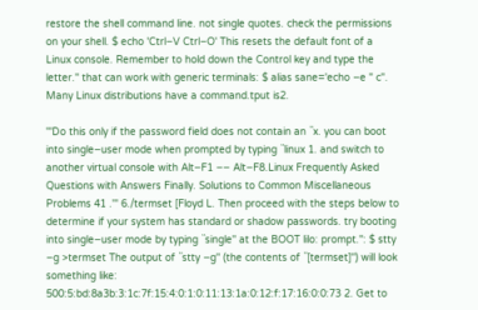restore the shell command line. not single quotes. check the permissions on your shell. $ echo 'Ctrl−V Ctrl−O' This resets the default font of a Linux console. Remember to hold down the Control key and type the letter.'' that can work with generic terminals: $ alias sane='echo −e " c". Many Linux distributions have a command.tput is2.

'''Do this only if the password field does not contain an ``x. you can boot into single−user mode when prompted by typing ``linux 1. and switch to another virtual console with Alt−F1 −− Alt−F8.Linux Frequently Asked Questions with Answers Finally. Solutions to Common Miscellaneous Problems 41 .''' 6./termset [Floyd L. Then proceed with the steps below to determine if your system has standard or shadow passwords. try booting into single−user mode by typing ``single'' at the BOOT lilo: prompt.'': $ stty −g >termset The output of ``stty −g'' (the contents of ``[termset]'') will look something like: 500:5:bd:8a3b:3:1c:7f:15:4:0:1:0:11:13:1a:0:12:f:17:16:0:0:73 2. Get to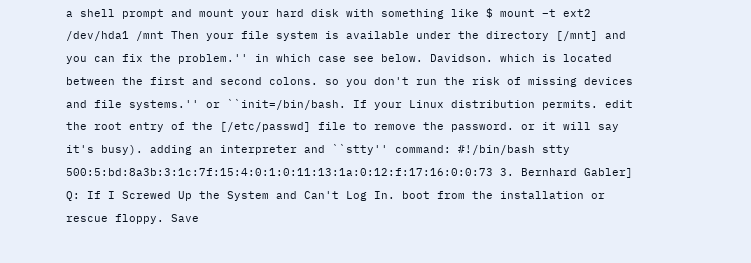a shell prompt and mount your hard disk with something like $ mount −t ext2 /dev/hda1 /mnt Then your file system is available under the directory [/mnt] and you can fix the problem.'' in which case see below. Davidson. which is located between the first and second colons. so you don't run the risk of missing devices and file systems.'' or ``init=/bin/bash. If your Linux distribution permits. edit the root entry of the [/etc/passwd] file to remove the password. or it will say it's busy). adding an interpreter and ``stty'' command: #!/bin/bash stty 500:5:bd:8a3b:3:1c:7f:15:4:0:1:0:11:13:1a:0:12:f:17:16:0:0:73 3. Bernhard Gabler] Q: If I Screwed Up the System and Can't Log In. boot from the installation or rescue floppy. Save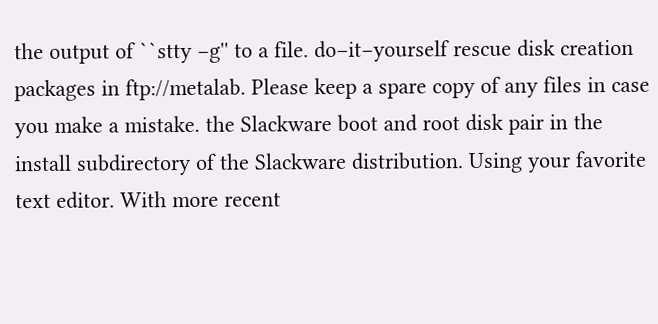the output of ``stty −g'' to a file. do−it−yourself rescue disk creation packages in ftp://metalab. Please keep a spare copy of any files in case you make a mistake. the Slackware boot and root disk pair in the install subdirectory of the Slackware distribution. Using your favorite text editor. With more recent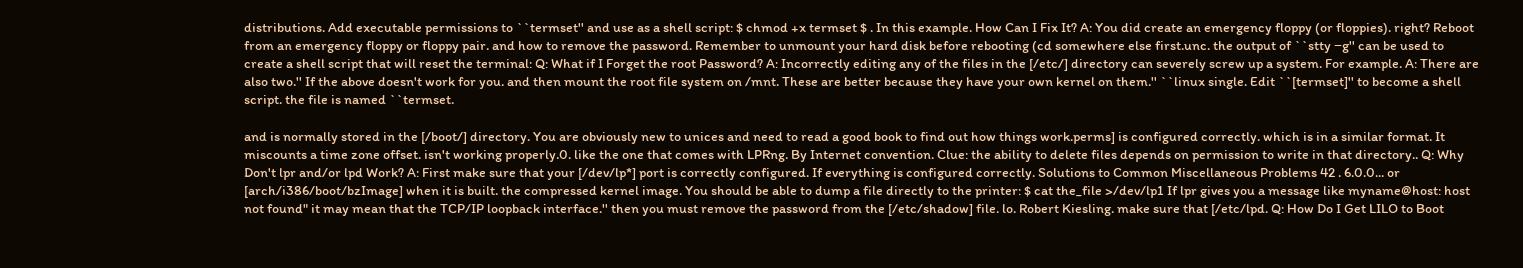distributions. Add executable permissions to ``termset'' and use as a shell script: $ chmod +x termset $ . In this example. How Can I Fix It? A: You did create an emergency floppy (or floppies). right? Reboot from an emergency floppy or floppy pair. and how to remove the password. Remember to unmount your hard disk before rebooting (cd somewhere else first.unc. the output of ``stty −g'' can be used to create a shell script that will reset the terminal: Q: What if I Forget the root Password? A: Incorrectly editing any of the files in the [/etc/] directory can severely screw up a system. For example. A: There are also two.'' If the above doesn't work for you. and then mount the root file system on /mnt. These are better because they have your own kernel on them.'' ``linux single. Edit ``[termset]'' to become a shell script. the file is named ``termset.

and is normally stored in the [/boot/] directory. You are obviously new to unices and need to read a good book to find out how things work.perms] is configured correctly. which is in a similar format. It miscounts a time zone offset. isn't working properly.0. like the one that comes with LPRng. By Internet convention. Clue: the ability to delete files depends on permission to write in that directory.. Q: Why Don't lpr and/or lpd Work? A: First make sure that your [/dev/lp*] port is correctly configured. If everything is configured correctly. Solutions to Common Miscellaneous Problems 42 . 6.0.0... or [arch/i386/boot/bzImage] when it is built. the compressed kernel image. You should be able to dump a file directly to the printer: $ cat the_file >/dev/lp1 If lpr gives you a message like myname@host: host not found" it may mean that the TCP/IP loopback interface.'' then you must remove the password from the [/etc/shadow] file. lo. Robert Kiesling. make sure that [/etc/lpd. Q: How Do I Get LILO to Boot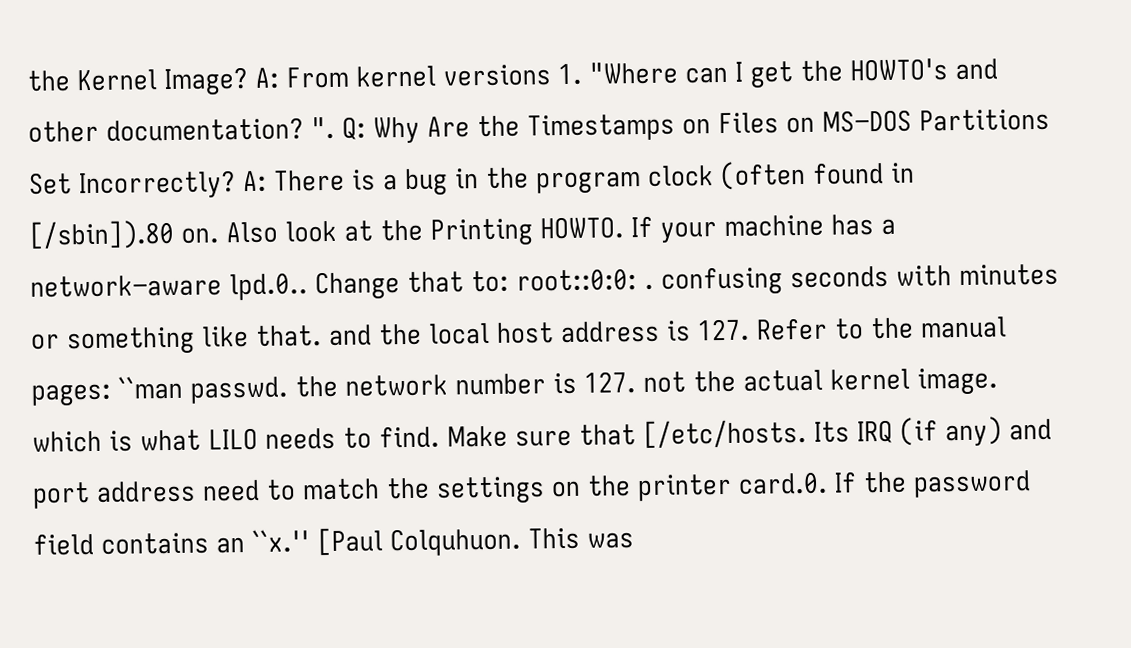the Kernel Image? A: From kernel versions 1. "Where can I get the HOWTO's and other documentation? ". Q: Why Are the Timestamps on Files on MS−DOS Partitions Set Incorrectly? A: There is a bug in the program clock (often found in [/sbin]).80 on. Also look at the Printing HOWTO. If your machine has a network−aware lpd.0.. Change that to: root::0:0: . confusing seconds with minutes or something like that. and the local host address is 127. Refer to the manual pages: ``man passwd. the network number is 127. not the actual kernel image. which is what LILO needs to find. Make sure that [/etc/hosts. Its IRQ (if any) and port address need to match the settings on the printer card.0. If the password field contains an ``x.'' [Paul Colquhuon. This was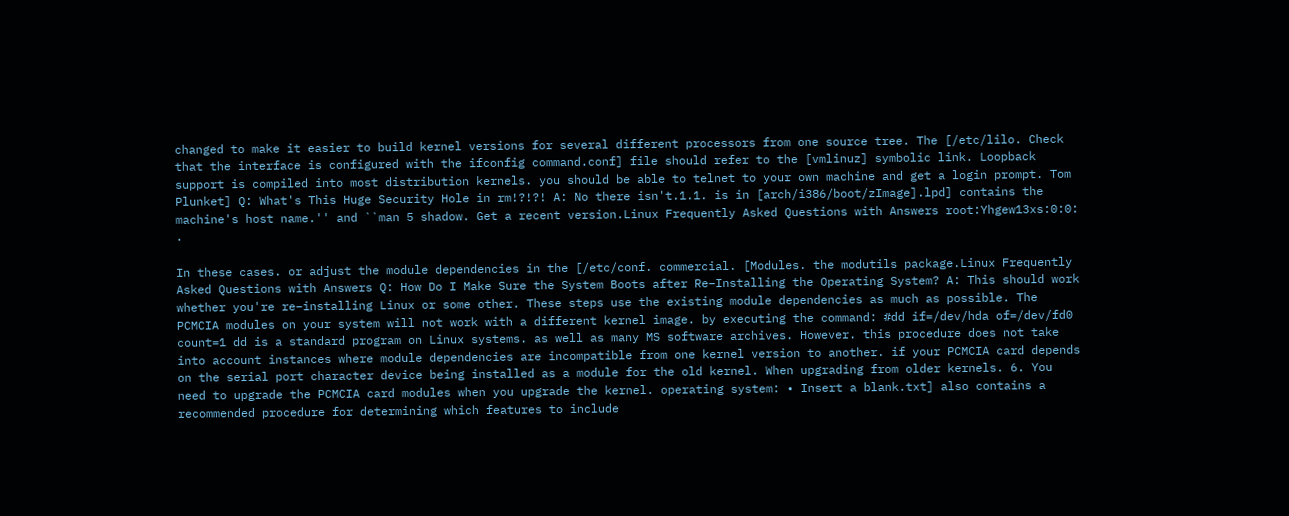changed to make it easier to build kernel versions for several different processors from one source tree. The [/etc/lilo. Check that the interface is configured with the ifconfig command.conf] file should refer to the [vmlinuz] symbolic link. Loopback support is compiled into most distribution kernels. you should be able to telnet to your own machine and get a login prompt. Tom Plunket] Q: What's This Huge Security Hole in rm!?!?! A: No there isn't.1.1. is in [arch/i386/boot/zImage].lpd] contains the machine's host name.'' and ``man 5 shadow. Get a recent version.Linux Frequently Asked Questions with Answers root:Yhgew13xs:0:0: .

In these cases. or adjust the module dependencies in the [/etc/conf. commercial. [Modules. the modutils package.Linux Frequently Asked Questions with Answers Q: How Do I Make Sure the System Boots after Re−Installing the Operating System? A: This should work whether you're re−installing Linux or some other. These steps use the existing module dependencies as much as possible. The PCMCIA modules on your system will not work with a different kernel image. by executing the command: #dd if=/dev/hda of=/dev/fd0 count=1 dd is a standard program on Linux systems. as well as many MS software archives. However. this procedure does not take into account instances where module dependencies are incompatible from one kernel version to another. if your PCMCIA card depends on the serial port character device being installed as a module for the old kernel. When upgrading from older kernels. 6. You need to upgrade the PCMCIA card modules when you upgrade the kernel. operating system: • Insert a blank.txt] also contains a recommended procedure for determining which features to include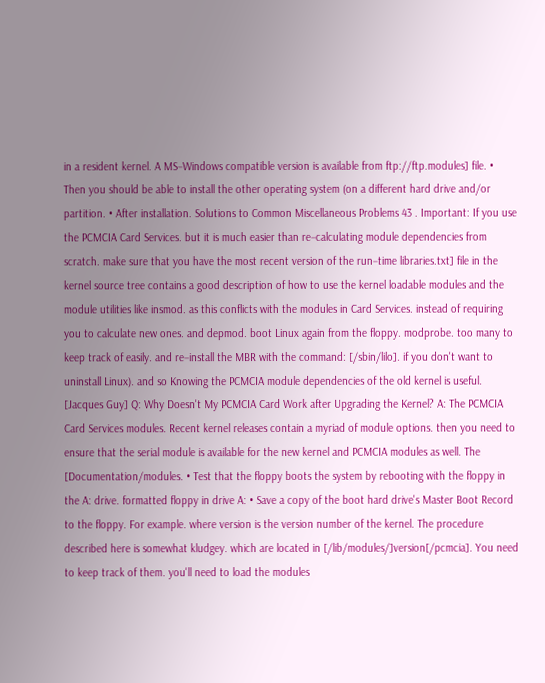in a resident kernel. A MS−Windows compatible version is available from ftp://ftp.modules] file. • Then you should be able to install the other operating system (on a different hard drive and/or partition. • After installation. Solutions to Common Miscellaneous Problems 43 . Important: If you use the PCMCIA Card Services. but it is much easier than re−calculating module dependencies from scratch. make sure that you have the most recent version of the run−time libraries.txt] file in the kernel source tree contains a good description of how to use the kernel loadable modules and the module utilities like insmod. as this conflicts with the modules in Card Services. instead of requiring you to calculate new ones. and depmod. boot Linux again from the floppy. modprobe. too many to keep track of easily. and re−install the MBR with the command: [/sbin/lilo]. if you don't want to uninstall Linux). and so Knowing the PCMCIA module dependencies of the old kernel is useful. [Jacques Guy] Q: Why Doesn't My PCMCIA Card Work after Upgrading the Kernel? A: The PCMCIA Card Services modules. Recent kernel releases contain a myriad of module options. then you need to ensure that the serial module is available for the new kernel and PCMCIA modules as well. The [Documentation/modules. • Test that the floppy boots the system by rebooting with the floppy in the A: drive. formatted floppy in drive A: • Save a copy of the boot hard drive's Master Boot Record to the floppy. For example. where version is the version number of the kernel. The procedure described here is somewhat kludgey. which are located in [/lib/modules/]version[/pcmcia]. You need to keep track of them. you'll need to load the modules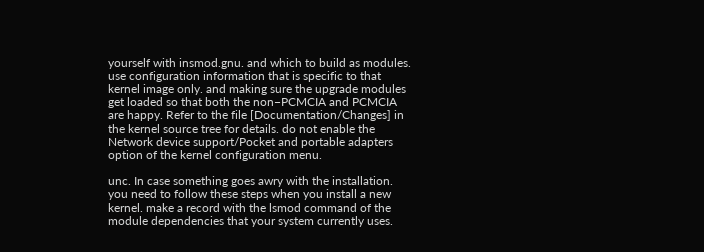yourself with insmod.gnu. and which to build as modules. use configuration information that is specific to that kernel image only. and making sure the upgrade modules get loaded so that both the non−PCMCIA and PCMCIA are happy. Refer to the file [Documentation/Changes] in the kernel source tree for details. do not enable the Network device support/Pocket and portable adapters option of the kernel configuration menu.

unc. In case something goes awry with the installation. you need to follow these steps when you install a new kernel. make a record with the lsmod command of the module dependencies that your system currently uses.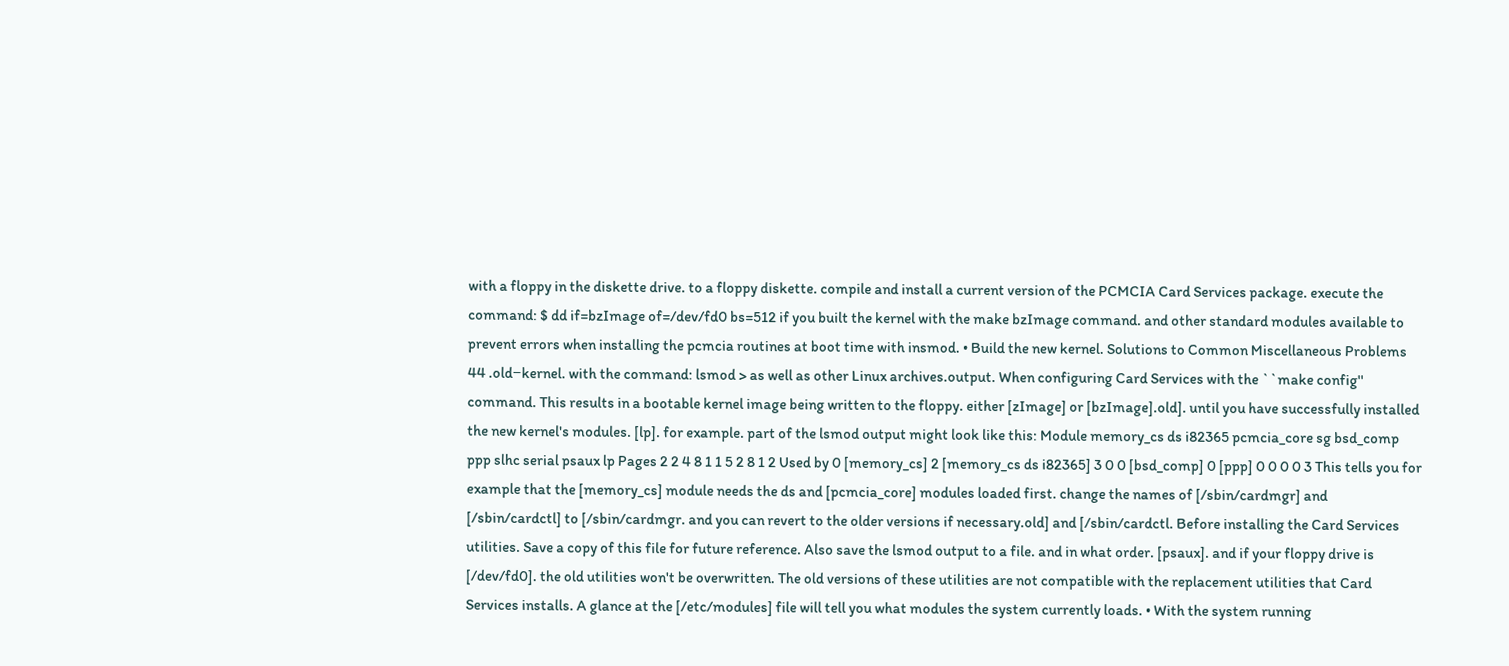with a floppy in the diskette drive. to a floppy diskette. compile and install a current version of the PCMCIA Card Services package. execute the command: $ dd if=bzImage of=/dev/fd0 bs=512 if you built the kernel with the make bzImage command. and other standard modules available to prevent errors when installing the pcmcia routines at boot time with insmod. • Build the new kernel. Solutions to Common Miscellaneous Problems 44 .old−kernel. with the command: lsmod > as well as other Linux archives.output. When configuring Card Services with the ``make config'' command. This results in a bootable kernel image being written to the floppy. either [zImage] or [bzImage].old]. until you have successfully installed the new kernel's modules. [lp]. for example. part of the lsmod output might look like this: Module memory_cs ds i82365 pcmcia_core sg bsd_comp ppp slhc serial psaux lp Pages 2 2 4 8 1 1 5 2 8 1 2 Used by 0 [memory_cs] 2 [memory_cs ds i82365] 3 0 0 [bsd_comp] 0 [ppp] 0 0 0 0 3 This tells you for example that the [memory_cs] module needs the ds and [pcmcia_core] modules loaded first. change the names of [/sbin/cardmgr] and [/sbin/cardctl] to [/sbin/cardmgr. and you can revert to the older versions if necessary.old] and [/sbin/cardctl. Before installing the Card Services utilities. Save a copy of this file for future reference. Also save the lsmod output to a file. and in what order. [psaux]. and if your floppy drive is [/dev/fd0]. the old utilities won't be overwritten. The old versions of these utilities are not compatible with the replacement utilities that Card Services installs. A glance at the [/etc/modules] file will tell you what modules the system currently loads. • With the system running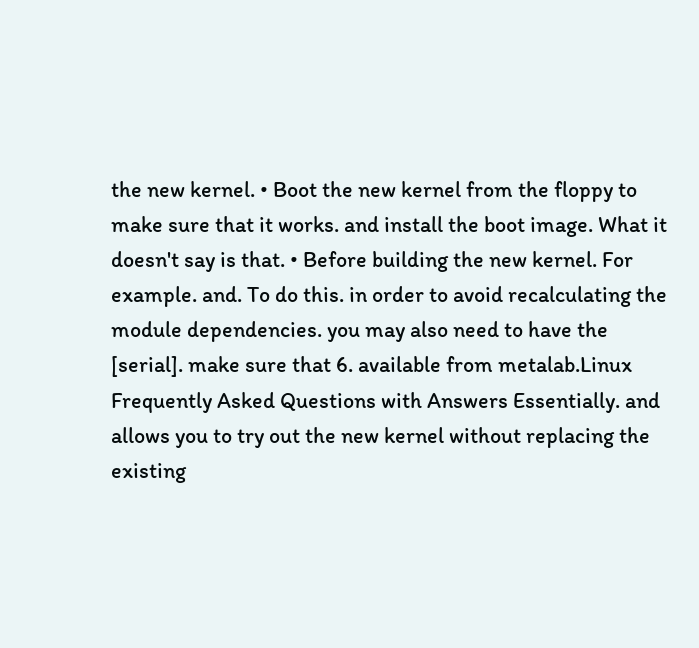the new kernel. • Boot the new kernel from the floppy to make sure that it works. and install the boot image. What it doesn't say is that. • Before building the new kernel. For example. and. To do this. in order to avoid recalculating the module dependencies. you may also need to have the [serial]. make sure that 6. available from metalab.Linux Frequently Asked Questions with Answers Essentially. and allows you to try out the new kernel without replacing the existing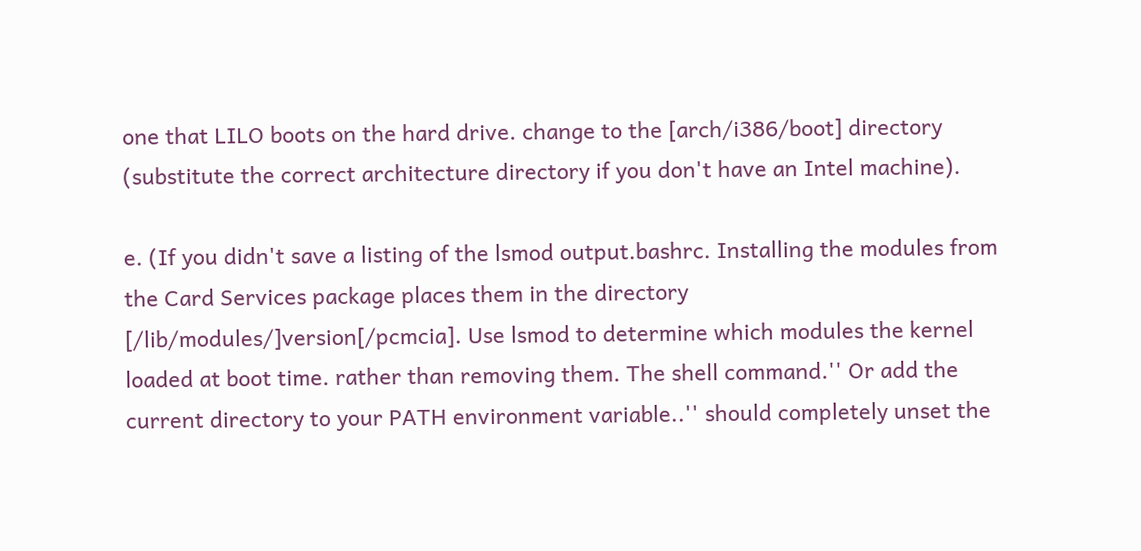one that LILO boots on the hard drive. change to the [arch/i386/boot] directory (substitute the correct architecture directory if you don't have an Intel machine).

e. (If you didn't save a listing of the lsmod output.bashrc. Installing the modules from the Card Services package places them in the directory [/lib/modules/]version[/pcmcia]. Use lsmod to determine which modules the kernel loaded at boot time. rather than removing them. The shell command.'' Or add the current directory to your PATH environment variable..'' should completely unset the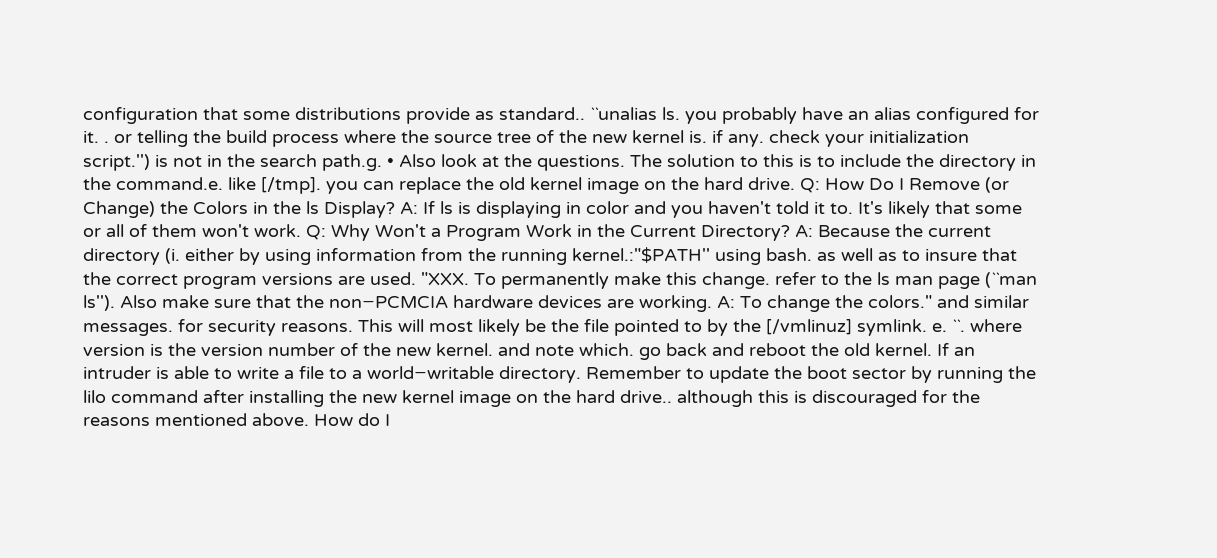configuration that some distributions provide as standard.. ``unalias ls. you probably have an alias configured for it. . or telling the build process where the source tree of the new kernel is. if any. check your initialization script.'') is not in the search path.g. • Also look at the questions. The solution to this is to include the directory in the command.e. like [/tmp]. you can replace the old kernel image on the hard drive. Q: How Do I Remove (or Change) the Colors in the ls Display? A: If ls is displaying in color and you haven't told it to. It's likely that some or all of them won't work. Q: Why Won't a Program Work in the Current Directory? A: Because the current directory (i. either by using information from the running kernel.:"$PATH'' using bash. as well as to insure that the correct program versions are used. "XXX. To permanently make this change. refer to the ls man page (``man ls''). Also make sure that the non−PCMCIA hardware devices are working. A: To change the colors." and similar messages. for security reasons. This will most likely be the file pointed to by the [/vmlinuz] symlink. e. ``. where version is the version number of the new kernel. and note which. go back and reboot the old kernel. If an intruder is able to write a file to a world−writable directory. Remember to update the boot sector by running the lilo command after installing the new kernel image on the hard drive.. although this is discouraged for the reasons mentioned above. How do I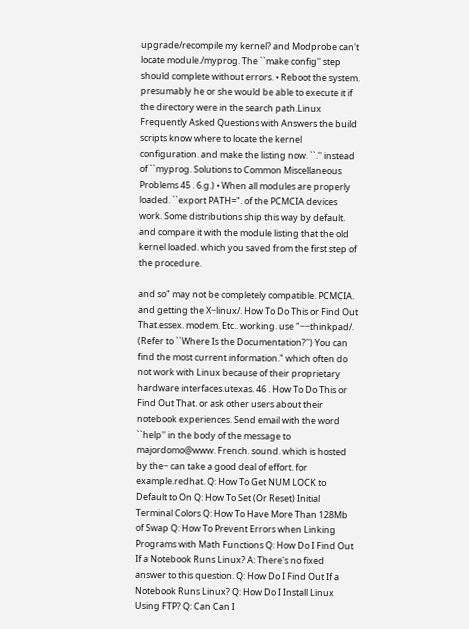upgrade/recompile my kernel? and Modprobe can't locate module./myprog. The ``make config'' step should complete without errors. • Reboot the system. presumably he or she would be able to execute it if the directory were in the search path.Linux Frequently Asked Questions with Answers the build scripts know where to locate the kernel configuration. and make the listing now. ``.'' instead of ``myprog. Solutions to Common Miscellaneous Problems 45 . 6.g.) • When all modules are properly loaded. ``export PATH=". of the PCMCIA devices work. Some distributions ship this way by default. and compare it with the module listing that the old kernel loaded. which you saved from the first step of the procedure.

and so" may not be completely compatible. PCMCIA. and getting the X−linux/. How To Do This or Find Out That.essex. modem. Etc.. working. use "−−thinkpad/. (Refer to ``Where Is the Documentation?'') You can find the most current information." which often do not work with Linux because of their proprietary hardware interfaces.utexas. 46 . How To Do This or Find Out That. or ask other users about their notebook experiences. Send email with the word ``help'' in the body of the message to majordomo@www. French. sound. which is hosted by the− can take a good deal of effort. for example.redhat. Q: How To Get NUM LOCK to Default to On Q: How To Set (Or Reset) Initial Terminal Colors Q: How To Have More Than 128Mb of Swap Q: How To Prevent Errors when Linking Programs with Math Functions Q: How Do I Find Out If a Notebook Runs Linux? A: There's no fixed answer to this question. Q: How Do I Find Out If a Notebook Runs Linux? Q: How Do I Install Linux Using FTP? Q: Can Can I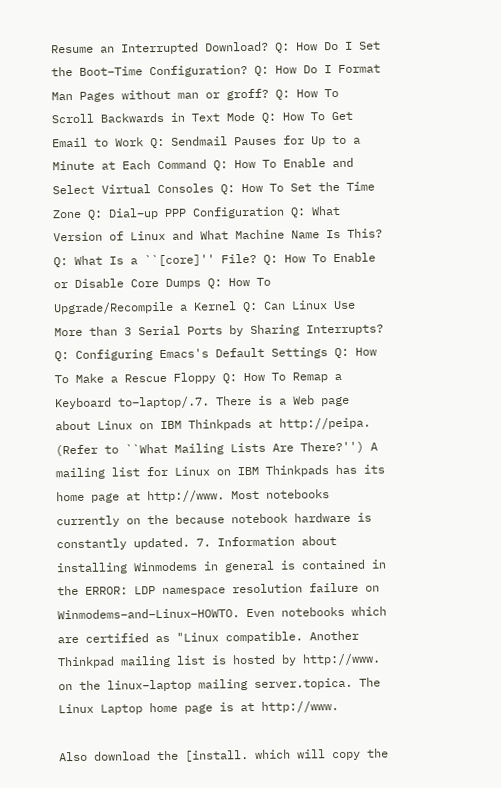Resume an Interrupted Download? Q: How Do I Set the Boot−Time Configuration? Q: How Do I Format Man Pages without man or groff? Q: How To Scroll Backwards in Text Mode Q: How To Get Email to Work Q: Sendmail Pauses for Up to a Minute at Each Command Q: How To Enable and Select Virtual Consoles Q: How To Set the Time Zone Q: Dial−up PPP Configuration Q: What Version of Linux and What Machine Name Is This? Q: What Is a ``[core]'' File? Q: How To Enable or Disable Core Dumps Q: How To Upgrade/Recompile a Kernel Q: Can Linux Use More than 3 Serial Ports by Sharing Interrupts? Q: Configuring Emacs's Default Settings Q: How To Make a Rescue Floppy Q: How To Remap a Keyboard to−laptop/.7. There is a Web page about Linux on IBM Thinkpads at http://peipa. (Refer to ``What Mailing Lists Are There?'') A mailing list for Linux on IBM Thinkpads has its home page at http://www. Most notebooks currently on the because notebook hardware is constantly updated. 7. Information about installing Winmodems in general is contained in the ERROR: LDP namespace resolution failure on Winmodems−and−Linux−HOWTO. Even notebooks which are certified as "Linux compatible. Another Thinkpad mailing list is hosted by http://www. on the linux−laptop mailing server.topica. The Linux Laptop home page is at http://www.

Also download the [install. which will copy the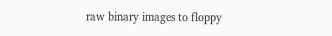raw binary images to floppy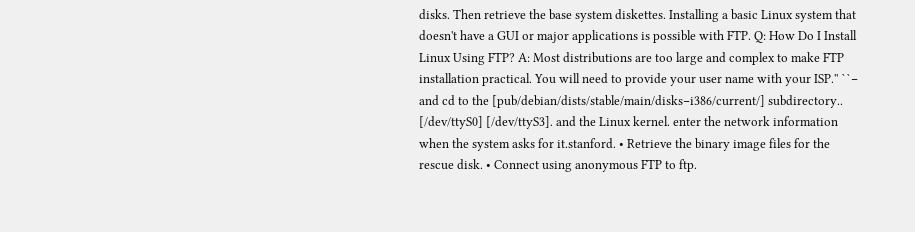disks. Then retrieve the base system diskettes. Installing a basic Linux system that doesn't have a GUI or major applications is possible with FTP. Q: How Do I Install Linux Using FTP? A: Most distributions are too large and complex to make FTP installation practical. You will need to provide your user name with your ISP.'' ``− and cd to the [pub/debian/dists/stable/main/disks−i386/current/] subdirectory.. [/dev/ttyS0] [/dev/ttyS3]. and the Linux kernel. enter the network information when the system asks for it.stanford. • Retrieve the binary image files for the rescue disk. • Connect using anonymous FTP to ftp.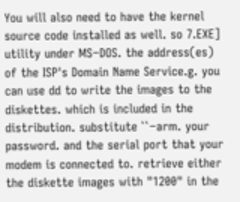You will also need to have the kernel source code installed as well. so 7.EXE] utility under MS−DOS. the address(es) of the ISP's Domain Name Service.g. you can use dd to write the images to the diskettes. which is included in the distribution. substitute ``−arm. your password. and the serial port that your modem is connected to. retrieve either the diskette images with "1200" in the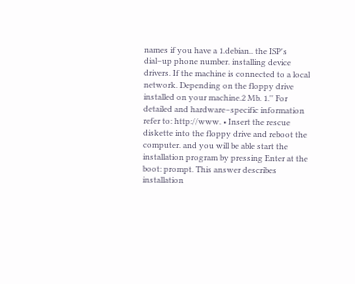names if you have a 1.debian.. the ISP's dial−up phone number. installing device drivers. If the machine is connected to a local network. Depending on the floppy drive installed on your machine.2 Mb. 1.'' For detailed and hardware−specific information refer to: http://www. • Insert the rescue diskette into the floppy drive and reboot the computer. and you will be able start the installation program by pressing Enter at the boot: prompt. This answer describes installation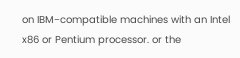on IBM−compatible machines with an Intel x86 or Pentium processor. or the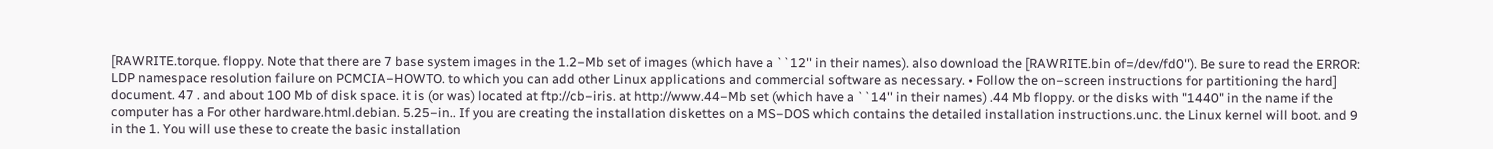[RAWRITE.torque. floppy. Note that there are 7 base system images in the 1.2−Mb set of images (which have a ``12'' in their names). also download the [RAWRITE.bin of=/dev/fd0''). Be sure to read the ERROR: LDP namespace resolution failure on PCMCIA−HOWTO. to which you can add other Linux applications and commercial software as necessary. • Follow the on−screen instructions for partitioning the hard] document. 47 . and about 100 Mb of disk space. it is (or was) located at ftp://cb−iris. at http://www.44−Mb set (which have a ``14'' in their names) .44 Mb floppy. or the disks with "1440" in the name if the computer has a For other hardware.html.debian. 5.25−in.. If you are creating the installation diskettes on a MS−DOS which contains the detailed installation instructions.unc. the Linux kernel will boot. and 9 in the 1. You will use these to create the basic installation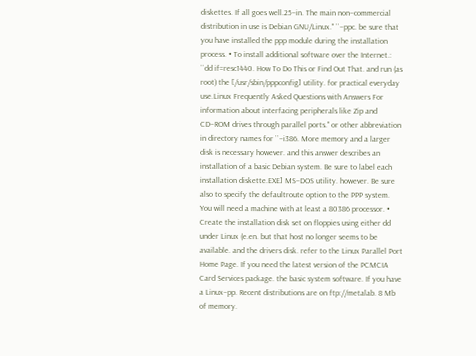diskettes. If all goes well.25−in. The main non−commercial distribution in use is Debian GNU/Linux.'' ``−ppc. be sure that you have installed the ppp module during the installation process. • To install additional software over the Internet.: ``dd if=resc1440. How To Do This or Find Out That. and run (as root) the [/usr/sbin/pppconfig] utility. for practical everyday use.Linux Frequently Asked Questions with Answers For information about interfacing peripherals like Zip and CD−ROM drives through parallel ports.'' or other abbreviation in directory names for ``−i386. More memory and a larger disk is necessary however. and this answer describes an installation of a basic Debian system. Be sure to label each installation diskette.EXE] MS−DOS utility. however. Be sure also to specify the defaultroute option to the PPP system. You will need a machine with at least a 80386 processor. • Create the installation disk set on floppies using either dd under Linux (e.en. but that host no longer seems to be available. and the drivers disk. refer to the Linux Parallel Port Home Page. If you need the latest version of the PCMCIA Card Services package. the basic system software. If you have a Linux−pp. Recent distributions are on ftp://metalab. 8 Mb of memory.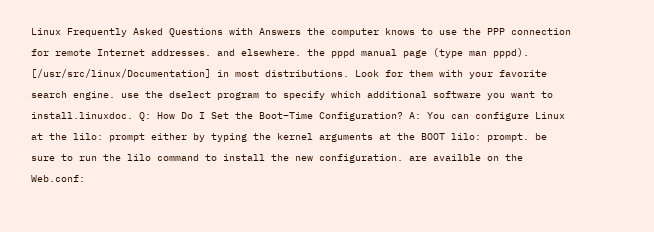Linux Frequently Asked Questions with Answers the computer knows to use the PPP connection for remote Internet addresses. and elsewhere. the pppd manual page (type man pppd). [/usr/src/linux/Documentation] in most distributions. Look for them with your favorite search engine. use the dselect program to specify which additional software you want to install.linuxdoc. Q: How Do I Set the Boot−Time Configuration? A: You can configure Linux at the lilo: prompt either by typing the kernel arguments at the BOOT lilo: prompt. be sure to run the lilo command to install the new configuration. are availble on the Web.conf: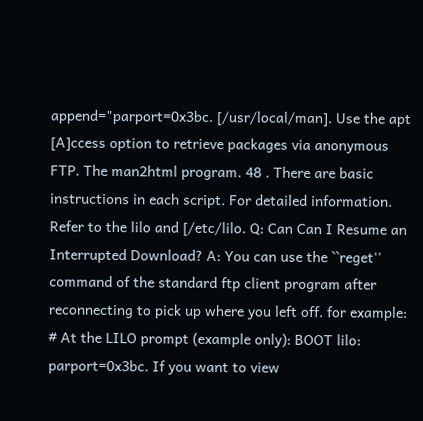append="parport=0x3bc. [/usr/local/man]. Use the apt [A]ccess option to retrieve packages via anonymous FTP. The man2html program. 48 . There are basic instructions in each script. For detailed information. Refer to the lilo and [/etc/lilo. Q: Can Can I Resume an Interrupted Download? A: You can use the ``reget'' command of the standard ftp client program after reconnecting to pick up where you left off. for example: # At the LILO prompt (example only): BOOT lilo: parport=0x3bc. If you want to view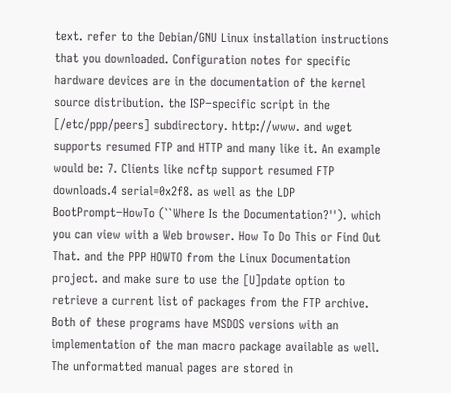text. refer to the Debian/GNU Linux installation instructions that you downloaded. Configuration notes for specific hardware devices are in the documentation of the kernel source distribution. the ISP−specific script in the [/etc/ppp/peers] subdirectory. http://www. and wget supports resumed FTP and HTTP and many like it. An example would be: 7. Clients like ncftp support resumed FTP downloads.4 serial=0x2f8. as well as the LDP BootPrompt−HowTo (``Where Is the Documentation?''). which you can view with a Web browser. How To Do This or Find Out That. and the PPP HOWTO from the Linux Documentation project. and make sure to use the [U]pdate option to retrieve a current list of packages from the FTP archive. Both of these programs have MSDOS versions with an implementation of the man macro package available as well. The unformatted manual pages are stored in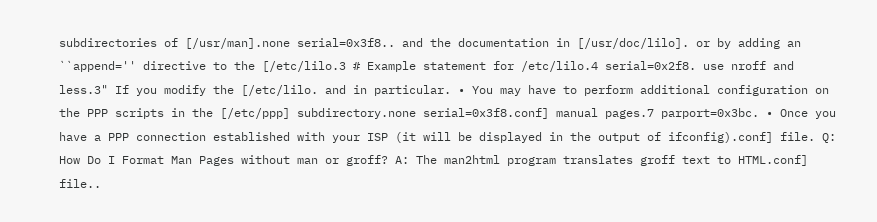subdirectories of [/usr/man].none serial=0x3f8.. and the documentation in [/usr/doc/lilo]. or by adding an ``append='' directive to the [/etc/lilo.3 # Example statement for /etc/lilo.4 serial=0x2f8. use nroff and less.3" If you modify the [/etc/lilo. and in particular. • You may have to perform additional configuration on the PPP scripts in the [/etc/ppp] subdirectory.none serial=0x3f8.conf] manual pages.7 parport=0x3bc. • Once you have a PPP connection established with your ISP (it will be displayed in the output of ifconfig).conf] file. Q: How Do I Format Man Pages without man or groff? A: The man2html program translates groff text to HTML.conf] file..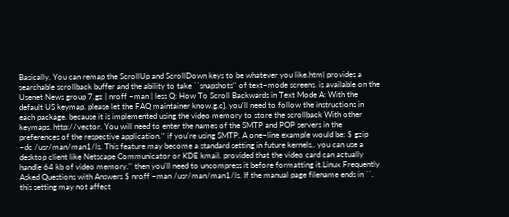Basically. You can remap the ScrollUp and ScrollDown keys to be whatever you like.html provides a searchable scrollback buffer and the ability to take ``snapshots'' of text−mode screens. is available on the Usenet News group 7.gz | nroff −man | less Q: How To Scroll Backwards in Text Mode A: With the default US keymap. please let the FAQ maintainer know.g.c]. you'll need to follow the instructions in each package. because it is implemented using the video memory to store the scrollback With other keymaps. http://vector. You will need to enter the names of the SMTP and POP servers in the preferences of the respective application.'' if you're using SMTP. A one−line example would be: $ gzip −dc /usr/man/man1/ls. This feature may become a standard setting in future kernels.. you can use a desktop client like Netscape Communicator or KDE kmail. provided that the video card can actually handle 64 kb of video memory.'' then you'll need to uncompress it before formatting it.Linux Frequently Asked Questions with Answers $ nroff −man /usr/man/man1/ls. If the manual page filename ends in ``. this setting may not affect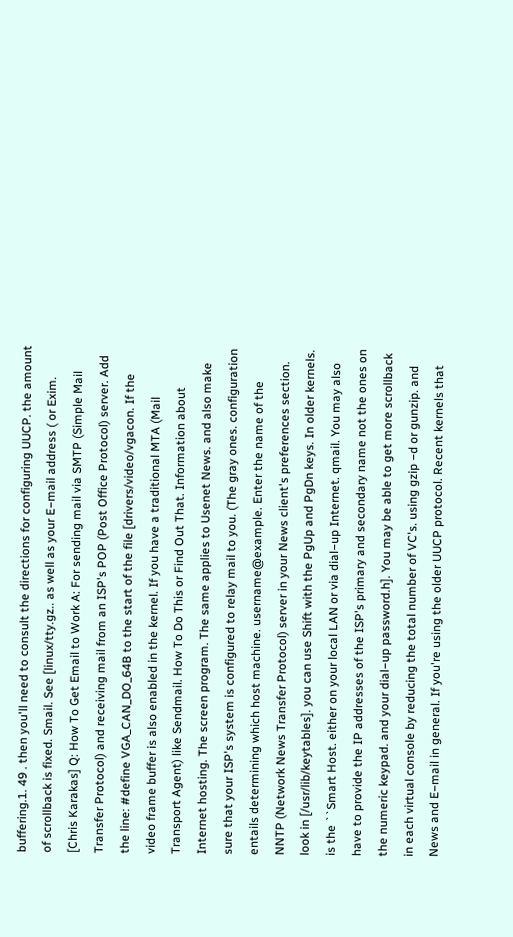buffering.1. 49 . then you'll need to consult the directions for configuring UUCP. the amount of scrollback is fixed. Smail. See [linux/tty.gz.. as well as your E−mail address ( or Exim. [Chris Karakas] Q: How To Get Email to Work A: For sending mail via SMTP (Simple Mail Transfer Protocol) and receiving mail from an ISP's POP (Post Office Protocol) server. Add the line: #define VGA_CAN_DO_64B to the start of the file [drivers/video/vgacon. If the video frame buffer is also enabled in the kernel. If you have a traditional MTA (Mail Transport Agent) like Sendmail. How To Do This or Find Out That. Information about Internet hosting. The screen program. The same applies to Usenet News. and also make sure that your ISP's system is configured to relay mail to you. (The gray ones. configuration entails determining which host machine. username@example. Enter the name of the NNTP (Network News Transfer Protocol) server in your News client's preferences section. look in [/usr/lib/keytables]. you can use Shift with the PgUp and PgDn keys. In older kernels. is the ``Smart Host. either on your local LAN or via dial−up Internet. qmail. You may also have to provide the IP addresses of the ISP's primary and secondary name not the ones on the numeric keypad. and your dial−up password.h]. You may be able to get more scrollback in each virtual console by reducing the total number of VC's. using gzip −d or gunzip. and News and E−mail in general. If you're using the older UUCP protocol. Recent kernels that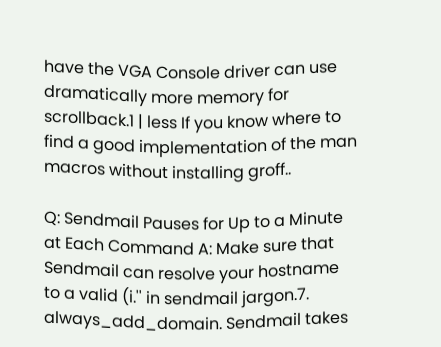have the VGA Console driver can use dramatically more memory for scrollback.1 | less If you know where to find a good implementation of the man macros without installing groff..

Q: Sendmail Pauses for Up to a Minute at Each Command A: Make sure that Sendmail can resolve your hostname to a valid (i.'' in sendmail jargon.7. always_add_domain. Sendmail takes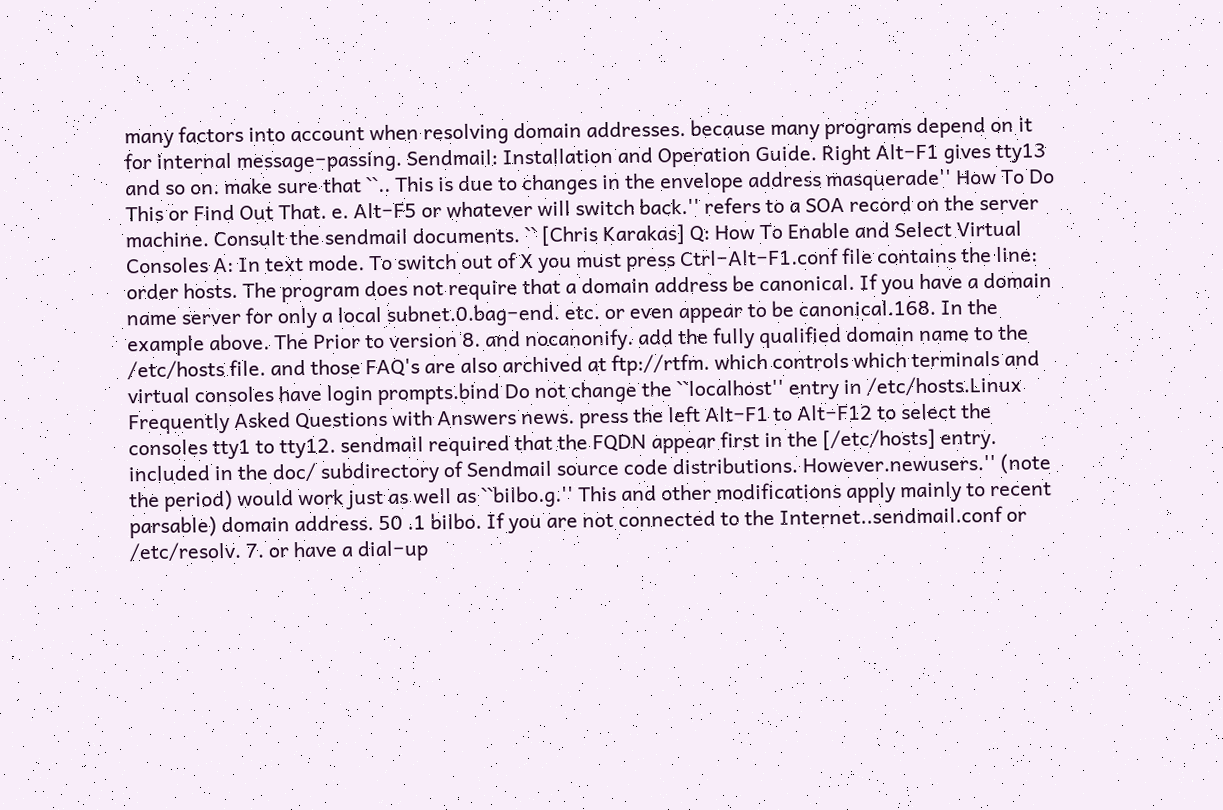many factors into account when resolving domain addresses. because many programs depend on it for internal message−passing. Sendmail: Installation and Operation Guide. Right Alt−F1 gives tty13 and so on. make sure that ``.. This is due to changes in the envelope address masquerade'' How To Do This or Find Out That. e. Alt−F5 or whatever will switch back.'' refers to a SOA record on the server machine. Consult the sendmail documents. `` [Chris Karakas] Q: How To Enable and Select Virtual Consoles A: In text mode. To switch out of X you must press Ctrl−Alt−F1.conf file contains the line: order hosts. The program does not require that a domain address be canonical. If you have a domain name server for only a local subnet.0.bag−end. etc. or even appear to be canonical.168. In the example above. The Prior to version 8. and nocanonify. add the fully qualified domain name to the /etc/hosts file. and those FAQ's are also archived at ftp://rtfm. which controls which terminals and virtual consoles have login prompts.bind Do not change the ``localhost'' entry in /etc/hosts.Linux Frequently Asked Questions with Answers news. press the left Alt−F1 to Alt−F12 to select the consoles tty1 to tty12. sendmail required that the FQDN appear first in the [/etc/hosts] entry. included in the doc/ subdirectory of Sendmail source code distributions. However.newusers.'' (note the period) would work just as well as ``bilbo.g.'' This and other modifications apply mainly to recent parsable) domain address. 50 .1 bilbo. If you are not connected to the Internet..sendmail.conf or /etc/resolv. 7. or have a dial−up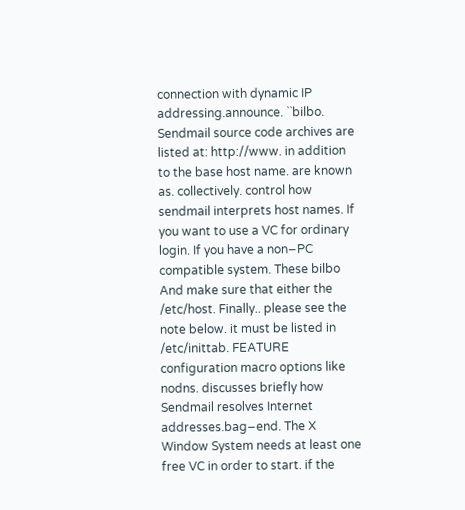connection with dynamic IP addressing.announce. ``bilbo. Sendmail source code archives are listed at: http://www. in addition to the base host name. are known as. collectively. control how sendmail interprets host names. If you want to use a VC for ordinary login. If you have a non−PC compatible system. These bilbo And make sure that either the /etc/host. Finally.. please see the note below. it must be listed in /etc/inittab. FEATURE configuration macro options like nodns. discusses briefly how Sendmail resolves Internet addresses.bag−end. The X Window System needs at least one free VC in order to start. if the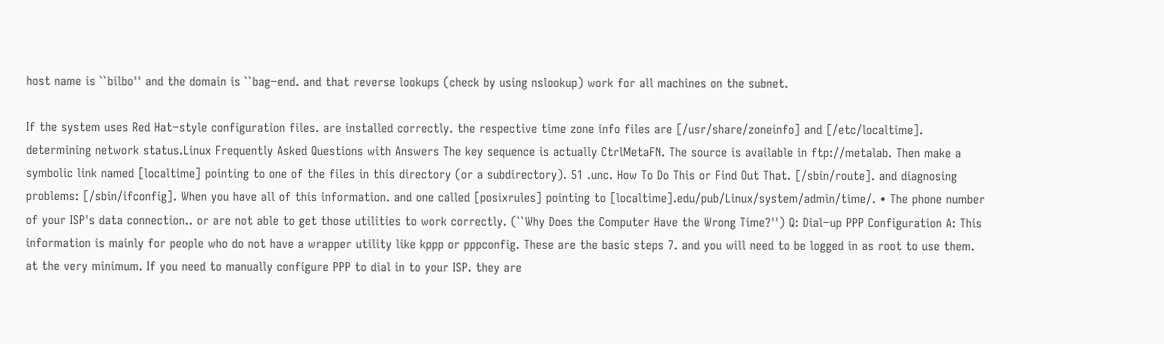host name is ``bilbo'' and the domain is ``bag−end. and that reverse lookups (check by using nslookup) work for all machines on the subnet.

If the system uses Red Hat−style configuration files. are installed correctly. the respective time zone info files are [/usr/share/zoneinfo] and [/etc/localtime]. determining network status.Linux Frequently Asked Questions with Answers The key sequence is actually CtrlMetaFN. The source is available in ftp://metalab. Then make a symbolic link named [localtime] pointing to one of the files in this directory (or a subdirectory). 51 .unc. How To Do This or Find Out That. [/sbin/route]. and diagnosing problems: [/sbin/ifconfig]. When you have all of this information. and one called [posixrules] pointing to [localtime].edu/pub/Linux/system/admin/time/. • The phone number of your ISP's data connection.. or are not able to get those utilities to work correctly. (``Why Does the Computer Have the Wrong Time?'') Q: Dial−up PPP Configuration A: This information is mainly for people who do not have a wrapper utility like kppp or pppconfig. These are the basic steps 7. and you will need to be logged in as root to use them. at the very minimum. If you need to manually configure PPP to dial in to your ISP. they are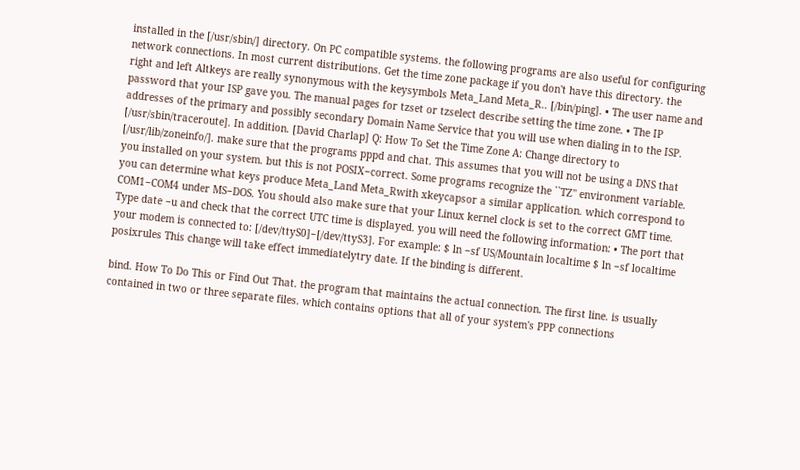installed in the [/usr/sbin/] directory. On PC compatible systems. the following programs are also useful for configuring network connections. In most current distributions. Get the time zone package if you don't have this directory. the right and left Altkeys are really synonymous with the keysymbols Meta_Land Meta_R.. [/bin/ping]. • The user name and password that your ISP gave you. The manual pages for tzset or tzselect describe setting the time zone. • The IP addresses of the primary and possibly secondary Domain Name Service that you will use when dialing in to the ISP. [/usr/sbin/traceroute]. In addition. [David Charlap] Q: How To Set the Time Zone A: Change directory to [/usr/lib/zoneinfo/]. make sure that the programs pppd and chat. This assumes that you will not be using a DNS that you installed on your system. but this is not POSIX−correct. Some programs recognize the ``TZ'' environment variable. you can determine what keys produce Meta_Land Meta_Rwith xkeycapsor a similar application. which correspond to COM1−COM4 under MS−DOS. You should also make sure that your Linux kernel clock is set to the correct GMT time. Type date −u and check that the correct UTC time is displayed. you will need the following information: • The port that your modem is connected to: [/dev/ttyS0]−[/dev/ttyS3]. For example: $ ln −sf US/Mountain localtime $ ln −sf localtime posixrules This change will take effect immediatelytry date. If the binding is different.

bind. How To Do This or Find Out That. the program that maintains the actual connection. The first line. is usually contained in two or three separate files. which contains options that all of your system's PPP connections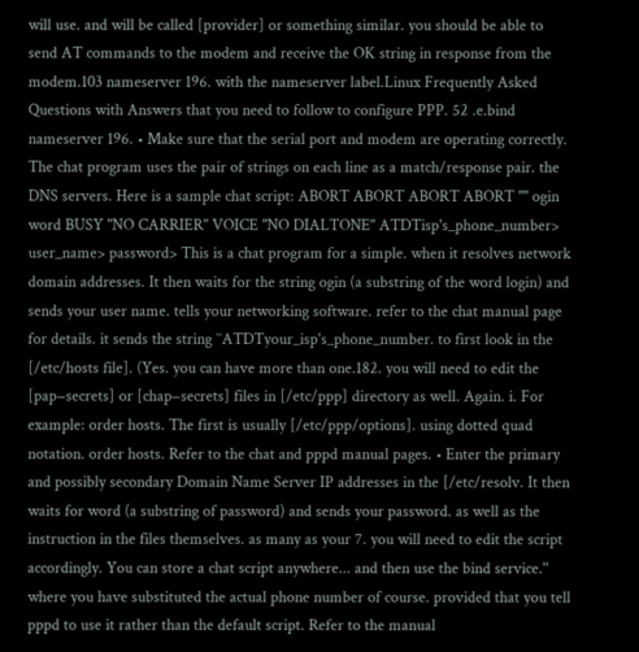will use. and will be called [provider] or something similar. you should be able to send AT commands to the modem and receive the OK string in response from the modem.103 nameserver 196. with the nameserver label.Linux Frequently Asked Questions with Answers that you need to follow to configure PPP. 52 .e.bind nameserver 196. • Make sure that the serial port and modem are operating correctly. The chat program uses the pair of strings on each line as a match/response pair. the DNS servers. Here is a sample chat script: ABORT ABORT ABORT ABORT "" ogin word BUSY "NO CARRIER" VOICE "NO DIALTONE" ATDTisp's_phone_number> user_name> password> This is a chat program for a simple. when it resolves network domain addresses. It then waits for the string ogin (a substring of the word login) and sends your user name. tells your networking software. refer to the chat manual page for details. it sends the string ``ATDTyour_isp's_phone_number. to first look in the [/etc/hosts file]. (Yes. you can have more than one.182. you will need to edit the [pap−secrets] or [chap−secrets] files in [/etc/ppp] directory as well. Again. i. For example: order hosts. The first is usually [/etc/ppp/options]. using dotted quad notation. order hosts. Refer to the chat and pppd manual pages. • Enter the primary and possibly secondary Domain Name Server IP addresses in the [/etc/resolv. It then waits for word (a substring of password) and sends your password. as well as the instruction in the files themselves. as many as your 7. you will need to edit the script accordingly. You can store a chat script anywhere... and then use the bind service.'' where you have substituted the actual phone number of course. provided that you tell pppd to use it rather than the default script. Refer to the manual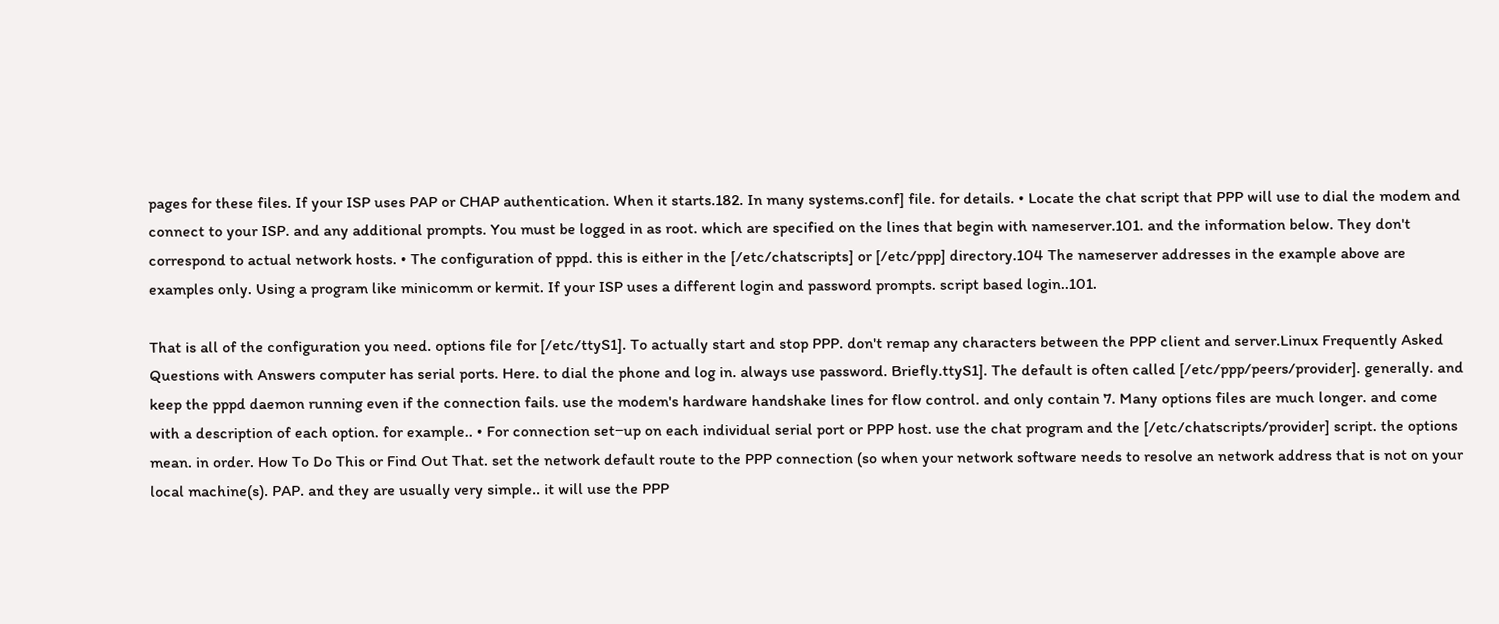pages for these files. If your ISP uses PAP or CHAP authentication. When it starts.182. In many systems.conf] file. for details. • Locate the chat script that PPP will use to dial the modem and connect to your ISP. and any additional prompts. You must be logged in as root. which are specified on the lines that begin with nameserver.101. and the information below. They don't correspond to actual network hosts. • The configuration of pppd. this is either in the [/etc/chatscripts] or [/etc/ppp] directory.104 The nameserver addresses in the example above are examples only. Using a program like minicomm or kermit. If your ISP uses a different login and password prompts. script based login..101.

That is all of the configuration you need. options file for [/etc/ttyS1]. To actually start and stop PPP. don't remap any characters between the PPP client and server.Linux Frequently Asked Questions with Answers computer has serial ports. Here. to dial the phone and log in. always use password. Briefly.ttyS1]. The default is often called [/etc/ppp/peers/provider]. generally. and keep the pppd daemon running even if the connection fails. use the modem's hardware handshake lines for flow control. and only contain 7. Many options files are much longer. and come with a description of each option. for example.. • For connection set−up on each individual serial port or PPP host. use the chat program and the [/etc/chatscripts/provider] script. the options mean. in order. How To Do This or Find Out That. set the network default route to the PPP connection (so when your network software needs to resolve an network address that is not on your local machine(s). PAP. and they are usually very simple.. it will use the PPP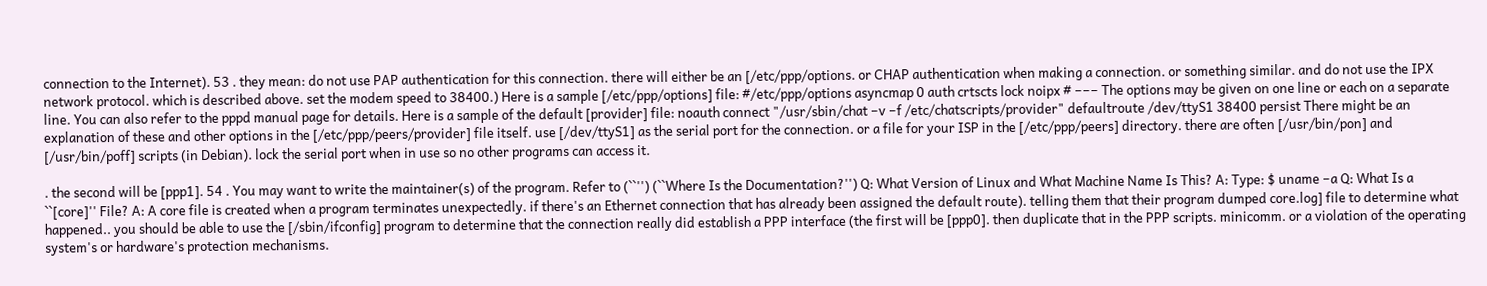connection to the Internet). 53 . they mean: do not use PAP authentication for this connection. there will either be an [/etc/ppp/options. or CHAP authentication when making a connection. or something similar. and do not use the IPX network protocol. which is described above. set the modem speed to 38400.) Here is a sample [/etc/ppp/options] file: #/etc/ppp/options asyncmap 0 auth crtscts lock noipx # −−− The options may be given on one line or each on a separate line. You can also refer to the pppd manual page for details. Here is a sample of the default [provider] file: noauth connect "/usr/sbin/chat −v −f /etc/chatscripts/provider" defaultroute /dev/ttyS1 38400 persist There might be an explanation of these and other options in the [/etc/ppp/peers/provider] file itself. use [/dev/ttyS1] as the serial port for the connection. or a file for your ISP in the [/etc/ppp/peers] directory. there are often [/usr/bin/pon] and [/usr/bin/poff] scripts (in Debian). lock the serial port when in use so no other programs can access it.

. the second will be [ppp1]. 54 . You may want to write the maintainer(s) of the program. Refer to (``'') (``Where Is the Documentation?'') Q: What Version of Linux and What Machine Name Is This? A: Type: $ uname −a Q: What Is a ``[core]'' File? A: A core file is created when a program terminates unexpectedly. if there's an Ethernet connection that has already been assigned the default route). telling them that their program dumped core.log] file to determine what happened.. you should be able to use the [/sbin/ifconfig] program to determine that the connection really did establish a PPP interface (the first will be [ppp0]. then duplicate that in the PPP scripts. minicomm. or a violation of the operating system's or hardware's protection mechanisms.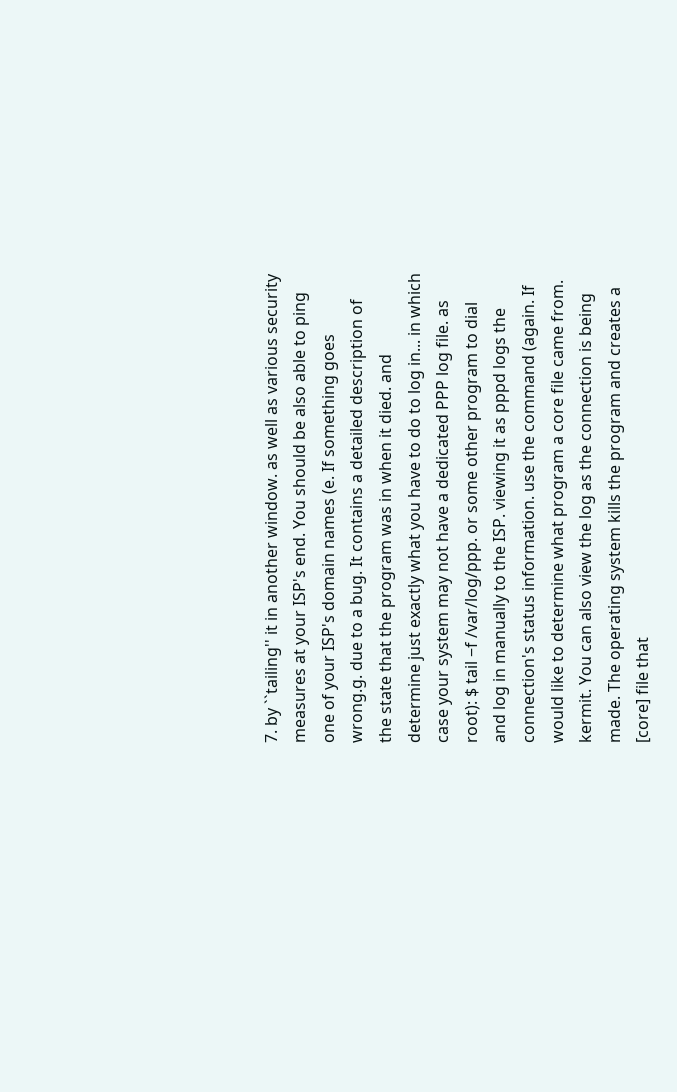7. by ``tailing'' it in another window. as well as various security measures at your ISP's end. You should be also able to ping one of your ISP's domain names (e. If something goes wrong.g. due to a bug. It contains a detailed description of the state that the program was in when it died. and determine just exactly what you have to do to log in... in which case your system may not have a dedicated PPP log file. as root): $ tail −f /var/log/ppp. or some other program to dial and log in manually to the ISP. viewing it as pppd logs the connection's status information. use the command (again. If would like to determine what program a core file came from. kermit. You can also view the log as the connection is being made. The operating system kills the program and creates a [core] file that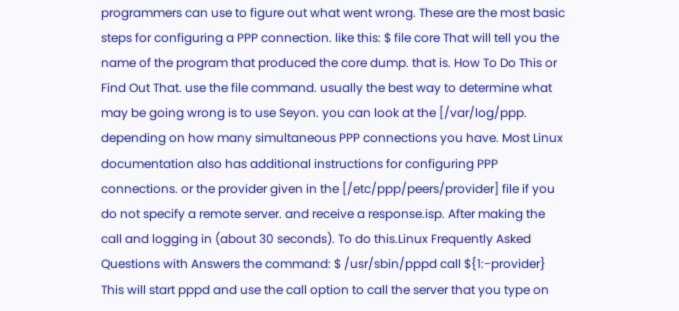programmers can use to figure out what went wrong. These are the most basic steps for configuring a PPP connection. like this: $ file core That will tell you the name of the program that produced the core dump. that is. How To Do This or Find Out That. use the file command. usually the best way to determine what may be going wrong is to use Seyon. you can look at the [/var/log/ppp. depending on how many simultaneous PPP connections you have. Most Linux documentation also has additional instructions for configuring PPP connections. or the provider given in the [/etc/ppp/peers/provider] file if you do not specify a remote server. and receive a response.isp. After making the call and logging in (about 30 seconds). To do this.Linux Frequently Asked Questions with Answers the command: $ /usr/sbin/pppd call ${1:−provider} This will start pppd and use the call option to call the server that you type on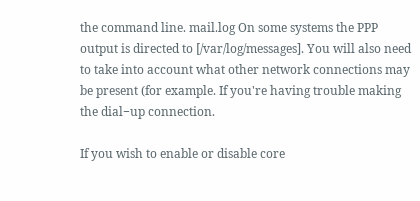the command line. mail.log On some systems the PPP output is directed to [/var/log/messages]. You will also need to take into account what other network connections may be present (for example. If you're having trouble making the dial−up connection.

If you wish to enable or disable core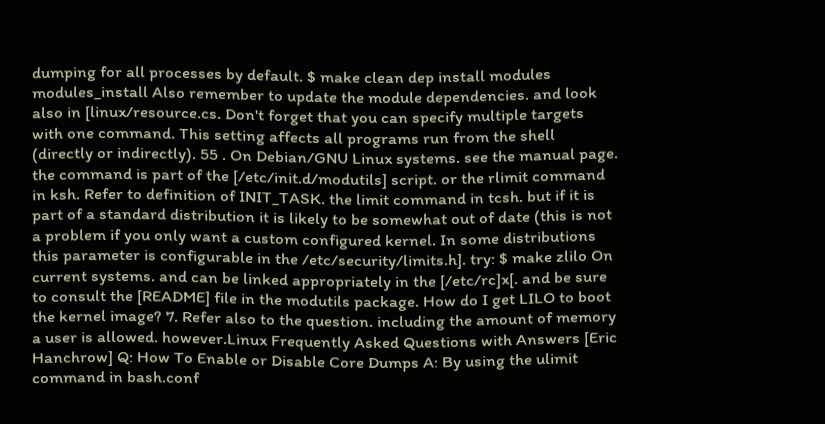dumping for all processes by default. $ make clean dep install modules modules_install Also remember to update the module dependencies. and look also in [linux/resource.cs. Don't forget that you can specify multiple targets with one command. This setting affects all programs run from the shell (directly or indirectly). 55 . On Debian/GNU Linux systems. see the manual page. the command is part of the [/etc/init.d/modutils] script. or the rlimit command in ksh. Refer to definition of INIT_TASK. the limit command in tcsh. but if it is part of a standard distribution it is likely to be somewhat out of date (this is not a problem if you only want a custom configured kernel. In some distributions this parameter is configurable in the /etc/security/limits.h]. try: $ make zlilo On current systems. and can be linked appropriately in the [/etc/rc]x[. and be sure to consult the [README] file in the modutils package. How do I get LILO to boot the kernel image? 7. Refer also to the question. including the amount of memory a user is allowed. however.Linux Frequently Asked Questions with Answers [Eric Hanchrow] Q: How To Enable or Disable Core Dumps A: By using the ulimit command in bash.conf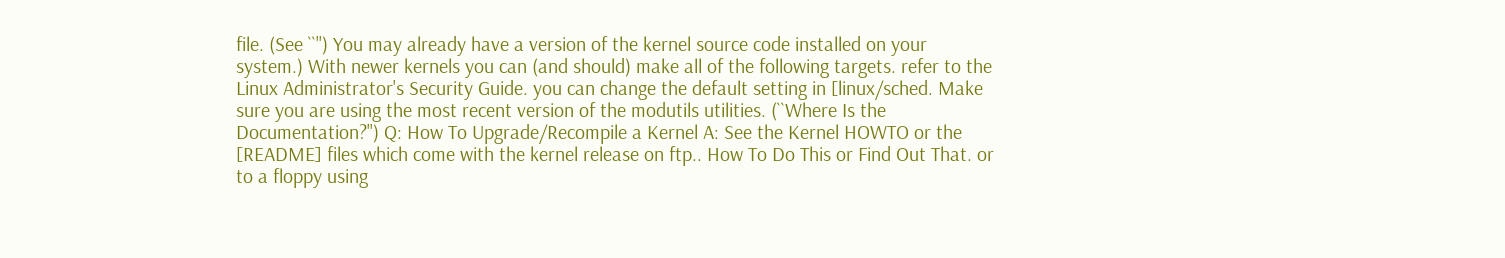file. (See ``'') You may already have a version of the kernel source code installed on your system.) With newer kernels you can (and should) make all of the following targets. refer to the Linux Administrator's Security Guide. you can change the default setting in [linux/sched. Make sure you are using the most recent version of the modutils utilities. (``Where Is the Documentation?'') Q: How To Upgrade/Recompile a Kernel A: See the Kernel HOWTO or the [README] files which come with the kernel release on ftp.. How To Do This or Find Out That. or to a floppy using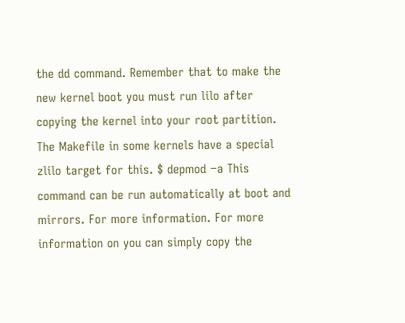the dd command. Remember that to make the new kernel boot you must run lilo after copying the kernel into your root partition. The Makefile in some kernels have a special zlilo target for this. $ depmod −a This command can be run automatically at boot and mirrors. For more information. For more information on you can simply copy the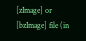[zImage] or [bzImage] file (in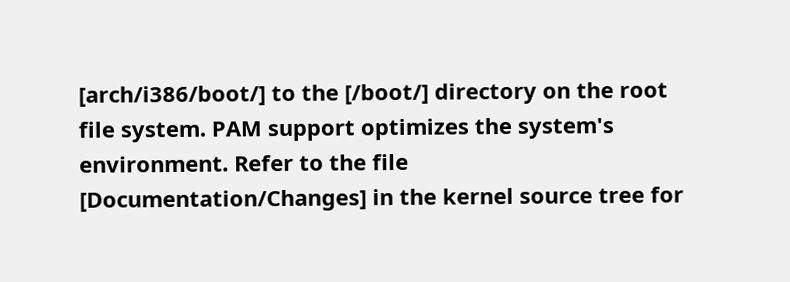[arch/i386/boot/] to the [/boot/] directory on the root file system. PAM support optimizes the system's environment. Refer to the file [Documentation/Changes] in the kernel source tree for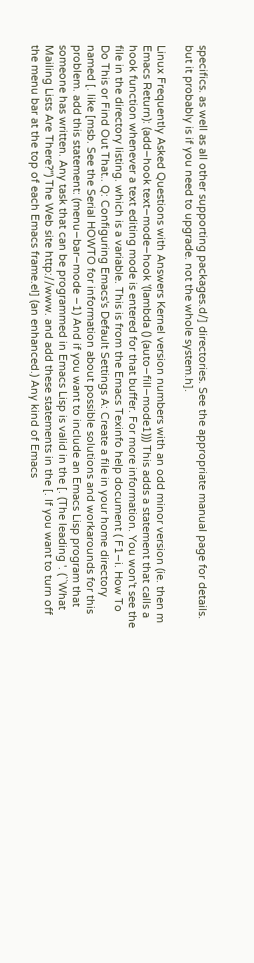specifics. as well as all other supporting packages.d/] directories. See the appropriate manual page for details. but it probably is if you need to upgrade. not the whole system.h].

Linux Frequently Asked Questions with Answers Kernel version numbers with an odd minor version (ie. then m Emacs Return): (add−hook text−mode−hook '(lambda () (auto−fill−mode1))) This adds a statement that calls a hook function whenever a text editing mode is entered for that buffer. For more information. You won't see the file in the directory listing. which is a variable. This is from the Emacs Texinfo help document ( F1−i. How To Do This or Find Out That.. Q: Configuring Emacs's Default Settings A: Create a file in your home directory named [. like [msb. See the Serial HOWTO for information about possible solutions and workarounds for this problem. add this statement: (menu−bar−mode −1) And if you want to include an Emacs Lisp program that someone has written. Any task that can be programmed in Emacs Lisp is valid in the [. (The leading '. (``What Mailing Lists Are There?'') The Web site http://www. and add these statements in the [. If you want to turn off the menu bar at the top of each Emacs frame.el] (an enhanced.) Any kind of Emacs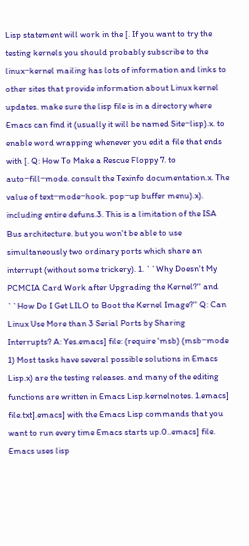Lisp statement will work in the [. If you want to try the testing kernels you should probably subscribe to the linux−kernel mailing has lots of information and links to other sites that provide information about Linux kernel updates. make sure the lisp file is in a directory where Emacs can find it (usually it will be named Site−lisp).x. to enable word wrapping whenever you edit a file that ends with [. Q: How To Make a Rescue Floppy 7. to auto−fill−mode. consult the Texinfo documentation.x. The value of text−mode−hook. pop−up buffer menu).x). including entire defuns.3. This is a limitation of the ISA Bus architecture. but you won't be able to use simultaneously two ordinary ports which share an interrupt (without some trickery). 1. ``Why Doesn't My PCMCIA Card Work after Upgrading the Kernel?'' and ``How Do I Get LILO to Boot the Kernel Image?'' Q: Can Linux Use More than 3 Serial Ports by Sharing Interrupts? A: Yes.emacs] file: (require 'msb) (msb−mode 1) Most tasks have several possible solutions in Emacs Lisp.x) are the testing releases. and many of the editing functions are written in Emacs Lisp.kernelnotes. 1.emacs] file.txt].emacs] with the Emacs Lisp commands that you want to run every time Emacs starts up.0..emacs] file. Emacs uses lisp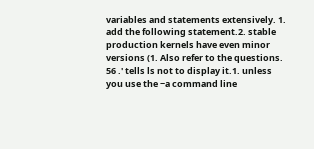variables and statements extensively. 1. add the following statement.2. stable production kernels have even minor versions (1. Also refer to the questions. 56 .' tells ls not to display it.1. unless you use the −a command line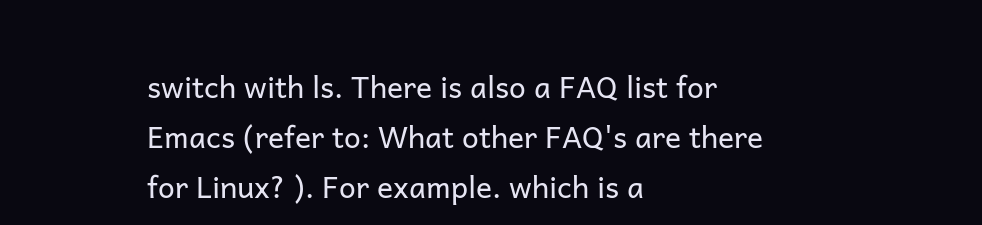switch with ls. There is also a FAQ list for Emacs (refer to: What other FAQ's are there for Linux? ). For example. which is a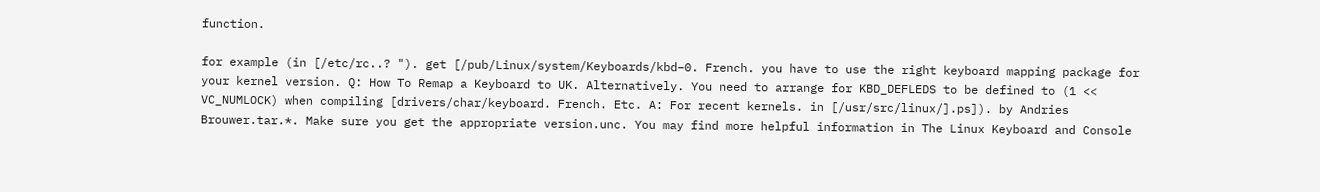function.

for example (in [/etc/rc..? "). get [/pub/Linux/system/Keyboards/kbd−0. French. you have to use the right keyboard mapping package for your kernel version. Q: How To Remap a Keyboard to UK. Alternatively. You need to arrange for KBD_DEFLEDS to be defined to (1 << VC_NUMLOCK) when compiling [drivers/char/keyboard. French. Etc. A: For recent kernels. in [/usr/src/linux/].ps]). by Andries Brouwer.tar.*. Make sure you get the appropriate version.unc. You may find more helpful information in The Linux Keyboard and Console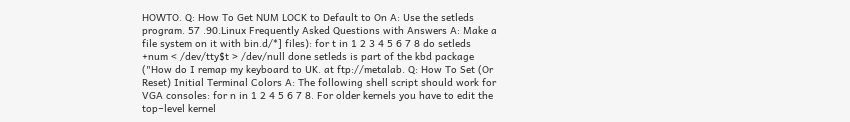HOWTO. Q: How To Get NUM LOCK to Default to On A: Use the setleds program. 57 .90.Linux Frequently Asked Questions with Answers A: Make a file system on it with bin.d/*] files): for t in 1 2 3 4 5 6 7 8 do setleds +num < /dev/tty$t > /dev/null done setleds is part of the kbd package ("How do I remap my keyboard to UK. at ftp://metalab. Q: How To Set (Or Reset) Initial Terminal Colors A: The following shell script should work for VGA consoles: for n in 1 2 4 5 6 7 8. For older kernels you have to edit the top−level kernel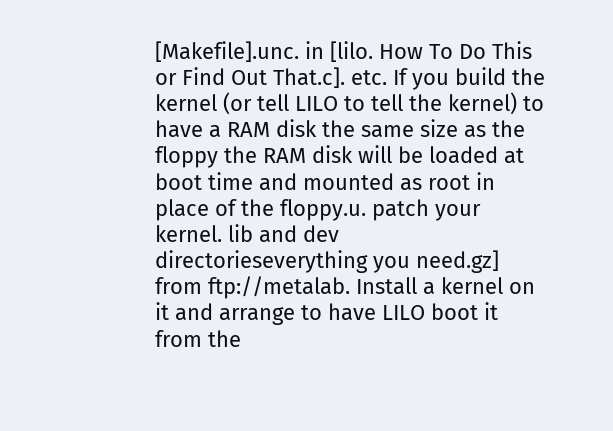[Makefile].unc. in [lilo. How To Do This or Find Out That.c]. etc. If you build the kernel (or tell LILO to tell the kernel) to have a RAM disk the same size as the floppy the RAM disk will be loaded at boot time and mounted as root in place of the floppy.u. patch your kernel. lib and dev directorieseverything you need.gz] from ftp://metalab. Install a kernel on it and arrange to have LILO boot it from the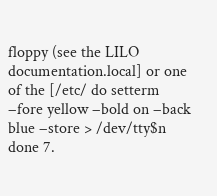floppy (see the LILO documentation.local] or one of the [/etc/ do setterm −fore yellow −bold on −back blue −store > /dev/tty$n done 7.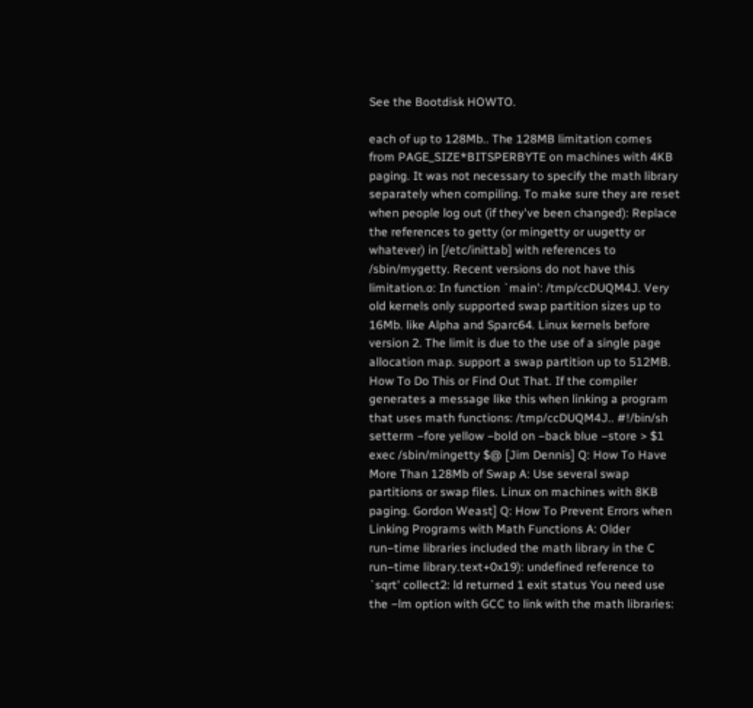See the Bootdisk HOWTO.

each of up to 128Mb.. The 128MB limitation comes from PAGE_SIZE*BITSPERBYTE on machines with 4KB paging. It was not necessary to specify the math library separately when compiling. To make sure they are reset when people log out (if they've been changed): Replace the references to getty (or mingetty or uugetty or whatever) in [/etc/inittab] with references to /sbin/mygetty. Recent versions do not have this limitation.o: In function `main': /tmp/ccDUQM4J. Very old kernels only supported swap partition sizes up to 16Mb. like Alpha and Sparc64. Linux kernels before version 2. The limit is due to the use of a single page allocation map. support a swap partition up to 512MB. How To Do This or Find Out That. If the compiler generates a message like this when linking a program that uses math functions: /tmp/ccDUQM4J.. #!/bin/sh setterm −fore yellow −bold on −back blue −store > $1 exec /sbin/mingetty $@ [Jim Dennis] Q: How To Have More Than 128Mb of Swap A: Use several swap partitions or swap files. Linux on machines with 8KB paging. Gordon Weast] Q: How To Prevent Errors when Linking Programs with Math Functions A: Older run−time libraries included the math library in the C run−time library.text+0x19): undefined reference to `sqrt' collect2: ld returned 1 exit status You need use the −lm option with GCC to link with the math libraries: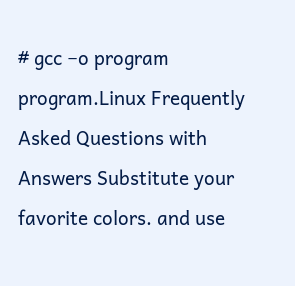# gcc −o program program.Linux Frequently Asked Questions with Answers Substitute your favorite colors. and use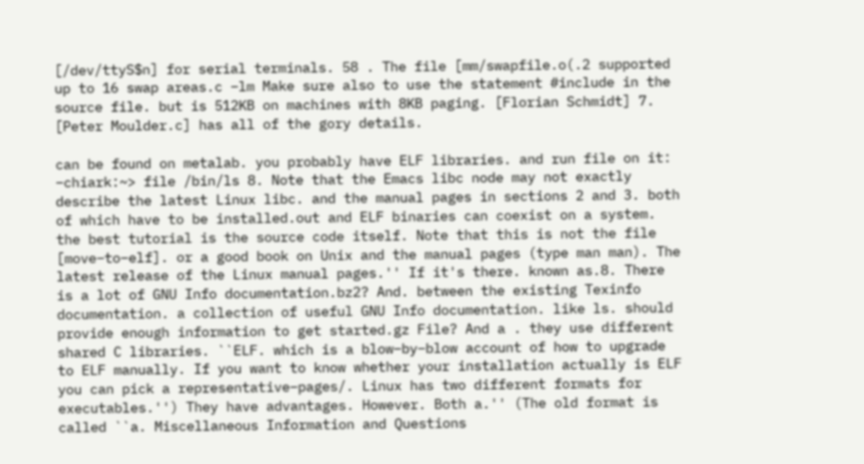[/dev/ttyS$n] for serial terminals. 58 . The file [mm/swapfile.o(.2 supported up to 16 swap areas.c −lm Make sure also to use the statement #include in the source file. but is 512KB on machines with 8KB paging. [Florian Schmidt] 7. [Peter Moulder.c] has all of the gory details.

can be found on metalab. you probably have ELF libraries. and run file on it: −chiark:~> file /bin/ls 8. Note that the Emacs libc node may not exactly describe the latest Linux libc. and the manual pages in sections 2 and 3. both of which have to be installed.out and ELF binaries can coexist on a system. the best tutorial is the source code itself. Note that this is not the file [move−to−elf]. or a good book on Unix and the manual pages (type man man). The latest release of the Linux manual pages.'' If it's there. known as.8. There is a lot of GNU Info documentation.bz2? And. between the existing Texinfo documentation. a collection of useful GNU Info documentation. like ls. should provide enough information to get started.gz File? And a . they use different shared C libraries. ``ELF. which is a blow−by−blow account of how to upgrade to ELF manually. If you want to know whether your installation actually is ELF you can pick a representative−pages/. Linux has two different formats for executables.'') They have advantages. However. Both a.'' (The old format is called ``a. Miscellaneous Information and Questions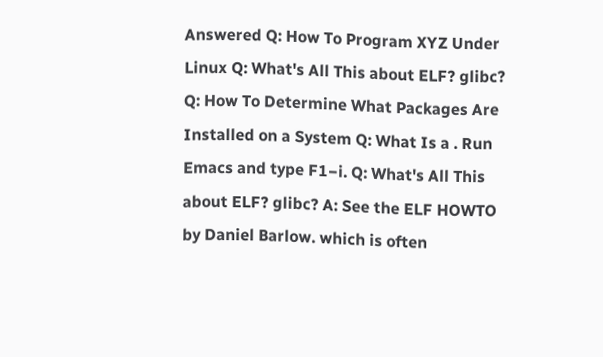Answered Q: How To Program XYZ Under Linux Q: What's All This about ELF? glibc? Q: How To Determine What Packages Are Installed on a System Q: What Is a . Run Emacs and type F1−i. Q: What's All This about ELF? glibc? A: See the ELF HOWTO by Daniel Barlow. which is often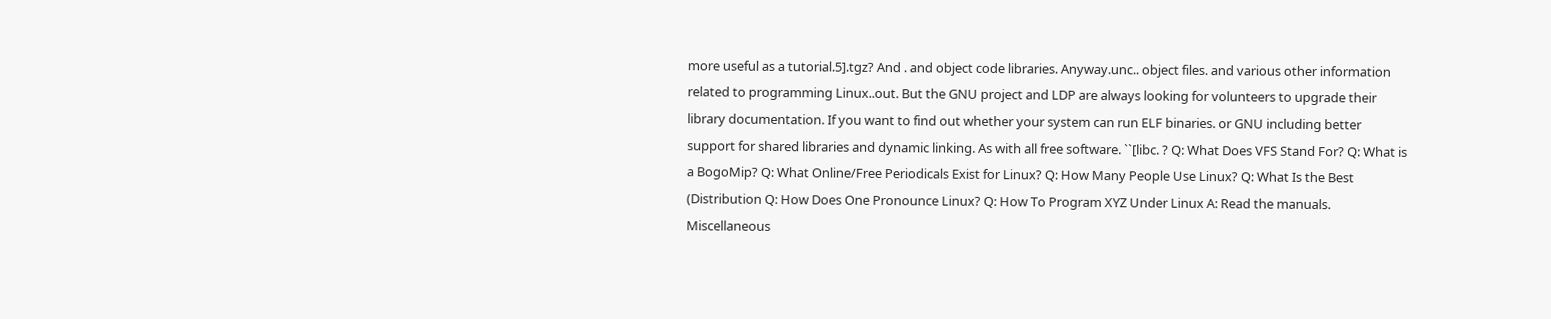more useful as a tutorial.5].tgz? And . and object code libraries. Anyway.unc.. object files. and various other information related to programming Linux..out. But the GNU project and LDP are always looking for volunteers to upgrade their library documentation. If you want to find out whether your system can run ELF binaries. or GNU including better support for shared libraries and dynamic linking. As with all free software. ``[libc. ? Q: What Does VFS Stand For? Q: What is a BogoMip? Q: What Online/Free Periodicals Exist for Linux? Q: How Many People Use Linux? Q: What Is the Best (Distribution Q: How Does One Pronounce Linux? Q: How To Program XYZ Under Linux A: Read the manuals. Miscellaneous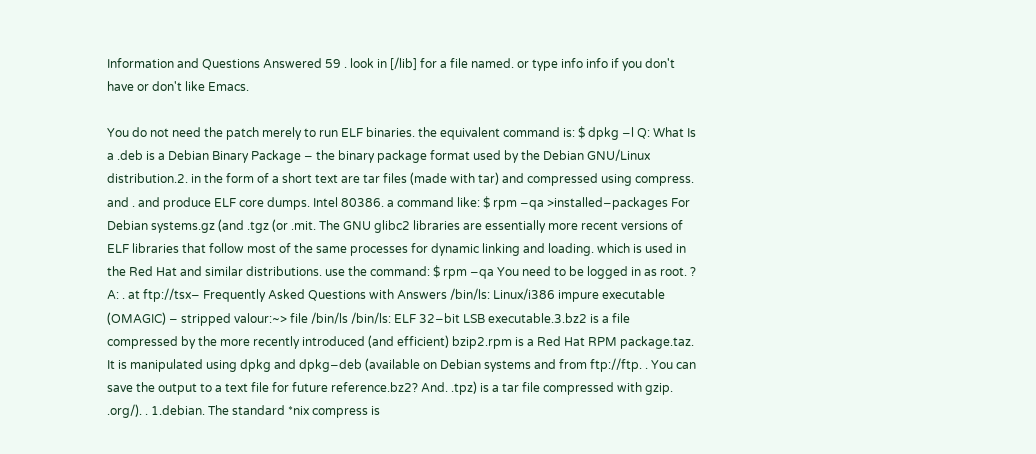Information and Questions Answered 59 . look in [/lib] for a file named. or type info info if you don't have or don't like Emacs.

You do not need the patch merely to run ELF binaries. the equivalent command is: $ dpkg −l Q: What Is a .deb is a Debian Binary Package − the binary package format used by the Debian GNU/Linux distribution.2. in the form of a short text are tar files (made with tar) and compressed using compress. and . and produce ELF core dumps. Intel 80386. a command like: $ rpm −qa >installed−packages For Debian systems.gz (and .tgz (or .mit. The GNU glibc2 libraries are essentially more recent versions of ELF libraries that follow most of the same processes for dynamic linking and loading. which is used in the Red Hat and similar distributions. use the command: $ rpm −qa You need to be logged in as root. ? A: . at ftp://tsx− Frequently Asked Questions with Answers /bin/ls: Linux/i386 impure executable (OMAGIC) − stripped valour:~> file /bin/ls /bin/ls: ELF 32−bit LSB executable.3.bz2 is a file compressed by the more recently introduced (and efficient) bzip2.rpm is a Red Hat RPM package.taz. It is manipulated using dpkg and dpkg−deb (available on Debian systems and from ftp://ftp. . You can save the output to a text file for future reference.bz2? And. .tpz) is a tar file compressed with gzip. .org/). . 1.debian. The standard *nix compress is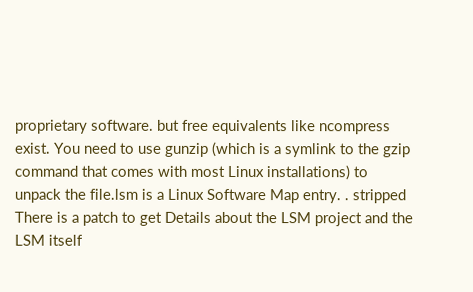proprietary software. but free equivalents like ncompress exist. You need to use gunzip (which is a symlink to the gzip command that comes with most Linux installations) to unpack the file.lsm is a Linux Software Map entry. . stripped There is a patch to get Details about the LSM project and the LSM itself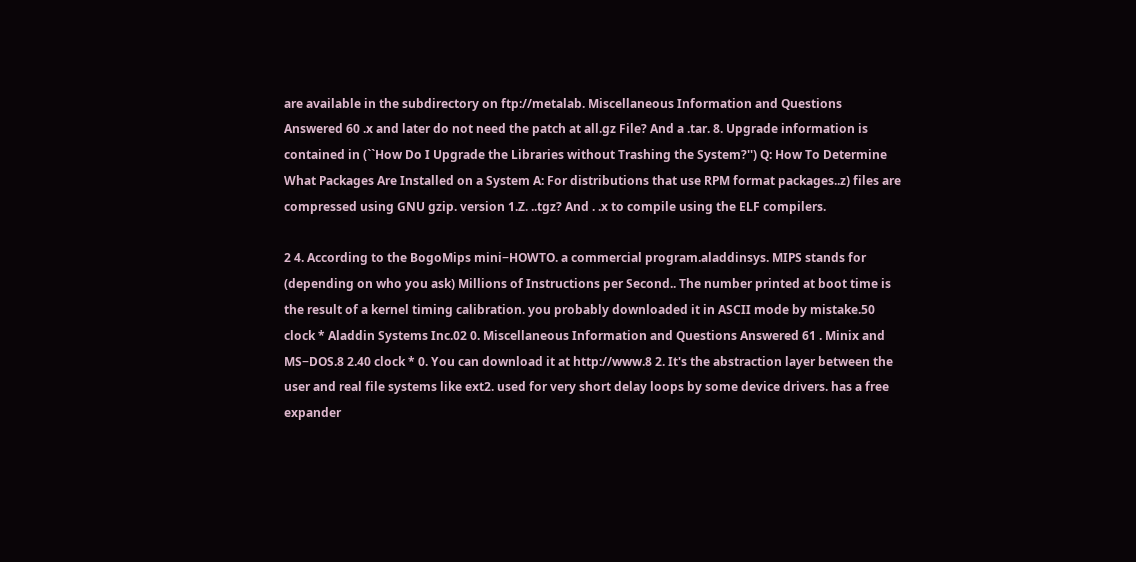are available in the subdirectory on ftp://metalab. Miscellaneous Information and Questions Answered 60 .x and later do not need the patch at all.gz File? And a .tar. 8. Upgrade information is contained in (``How Do I Upgrade the Libraries without Trashing the System?'') Q: How To Determine What Packages Are Installed on a System A: For distributions that use RPM format packages..z) files are compressed using GNU gzip. version 1.Z. ..tgz? And . .x to compile using the ELF compilers.

2 4. According to the BogoMips mini−HOWTO. a commercial program.aladdinsys. MIPS stands for (depending on who you ask) Millions of Instructions per Second.. The number printed at boot time is the result of a kernel timing calibration. you probably downloaded it in ASCII mode by mistake.50 clock * Aladdin Systems Inc.02 0. Miscellaneous Information and Questions Answered 61 . Minix and MS−DOS.8 2.40 clock * 0. You can download it at http://www.8 2. It's the abstraction layer between the user and real file systems like ext2. used for very short delay loops by some device drivers. has a free expander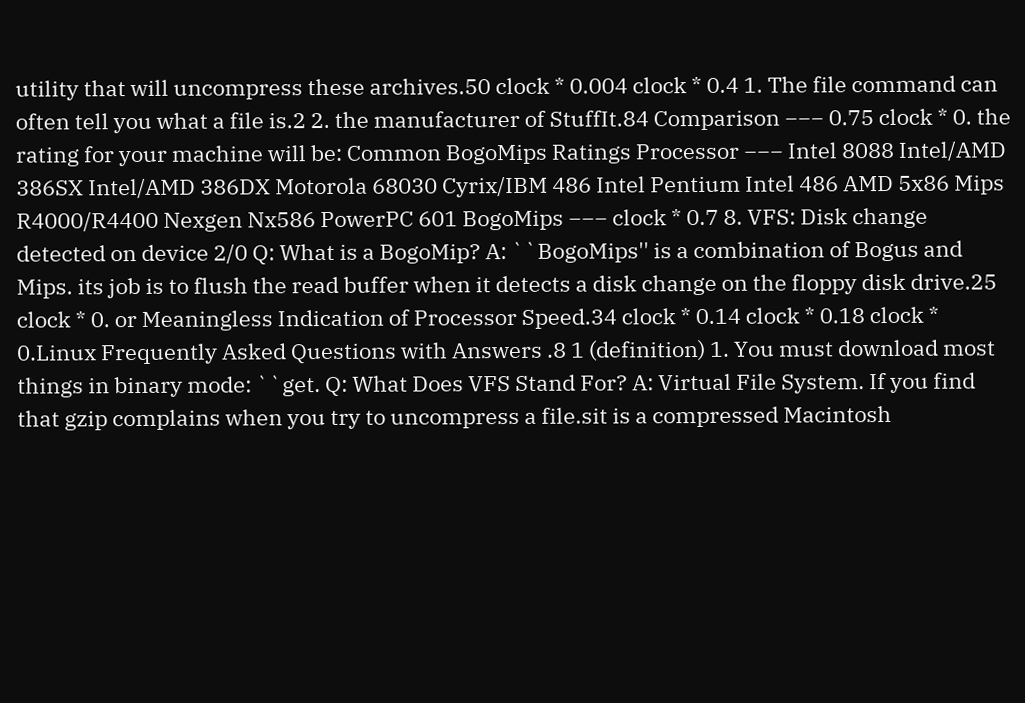utility that will uncompress these archives.50 clock * 0.004 clock * 0.4 1. The file command can often tell you what a file is.2 2. the manufacturer of StuffIt.84 Comparison −−− 0.75 clock * 0. the rating for your machine will be: Common BogoMips Ratings Processor −−− Intel 8088 Intel/AMD 386SX Intel/AMD 386DX Motorola 68030 Cyrix/IBM 486 Intel Pentium Intel 486 AMD 5x86 Mips R4000/R4400 Nexgen Nx586 PowerPC 601 BogoMips −−− clock * 0.7 8. VFS: Disk change detected on device 2/0 Q: What is a BogoMip? A: ``BogoMips'' is a combination of Bogus and Mips. its job is to flush the read buffer when it detects a disk change on the floppy disk drive.25 clock * 0. or Meaningless Indication of Processor Speed.34 clock * 0.14 clock * 0.18 clock * 0.Linux Frequently Asked Questions with Answers .8 1 (definition) 1. You must download most things in binary mode: ``get. Q: What Does VFS Stand For? A: Virtual File System. If you find that gzip complains when you try to uncompress a file.sit is a compressed Macintosh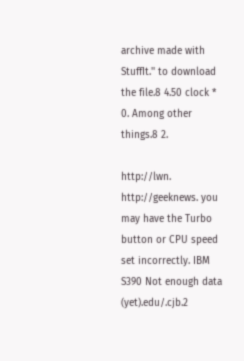archive made with StuffIt.'' to download the file.8 4.50 clock * 0. Among other things.8 2.

http://lwn. http://geeknews. you may have the Turbo button or CPU speed set incorrectly. IBM S390 Not enough data (yet).edu/.cjb.2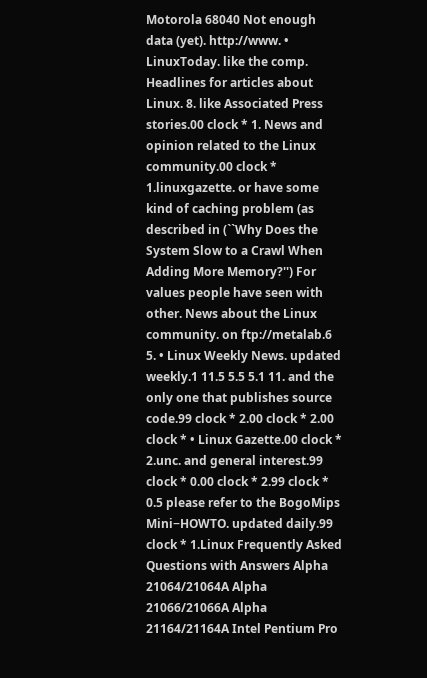Motorola 68040 Not enough data (yet). http://www. • LinuxToday. like the comp. Headlines for articles about Linux. 8. like Associated Press stories.00 clock * 1. News and opinion related to the Linux community.00 clock * 1.linuxgazette. or have some kind of caching problem (as described in (``Why Does the System Slow to a Crawl When Adding More Memory?'') For values people have seen with other. News about the Linux community. on ftp://metalab.6 5. • Linux Weekly News. updated weekly.1 11.5 5.5 5.1 11. and the only one that publishes source code.99 clock * 2.00 clock * 2.00 clock * • Linux Gazette.00 clock * 2.unc. and general interest.99 clock * 0.00 clock * 2.99 clock * 0.5 please refer to the BogoMips Mini−HOWTO. updated daily.99 clock * 1.Linux Frequently Asked Questions with Answers Alpha 21064/21064A Alpha 21066/21066A Alpha 21164/21164A Intel Pentium Pro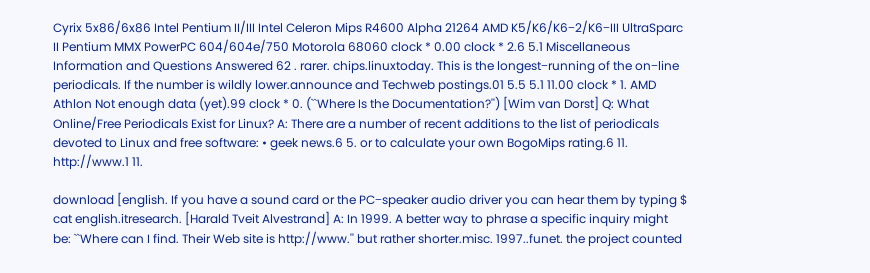Cyrix 5x86/6x86 Intel Pentium II/III Intel Celeron Mips R4600 Alpha 21264 AMD K5/K6/K6−2/K6−III UltraSparc II Pentium MMX PowerPC 604/604e/750 Motorola 68060 clock * 0.00 clock * 2.6 5.1 Miscellaneous Information and Questions Answered 62 . rarer. chips.linuxtoday. This is the longest−running of the on−line periodicals. If the number is wildly lower.announce and Techweb postings.01 5.5 5.1 11.00 clock * 1. AMD Athlon Not enough data (yet).99 clock * 0. (``Where Is the Documentation?'') [Wim van Dorst] Q: What Online/Free Periodicals Exist for Linux? A: There are a number of recent additions to the list of periodicals devoted to Linux and free software: • geek news.6 5. or to calculate your own BogoMips rating.6 11. http://www.1 11.

download [english. If you have a sound card or the PC−speaker audio driver you can hear them by typing $ cat english.itresearch. [Harald Tveit Alvestrand] A: In 1999. A better way to phrase a specific inquiry might be: ``Where can I find. Their Web site is http://www.'' but rather shorter.misc. 1997..funet. the project counted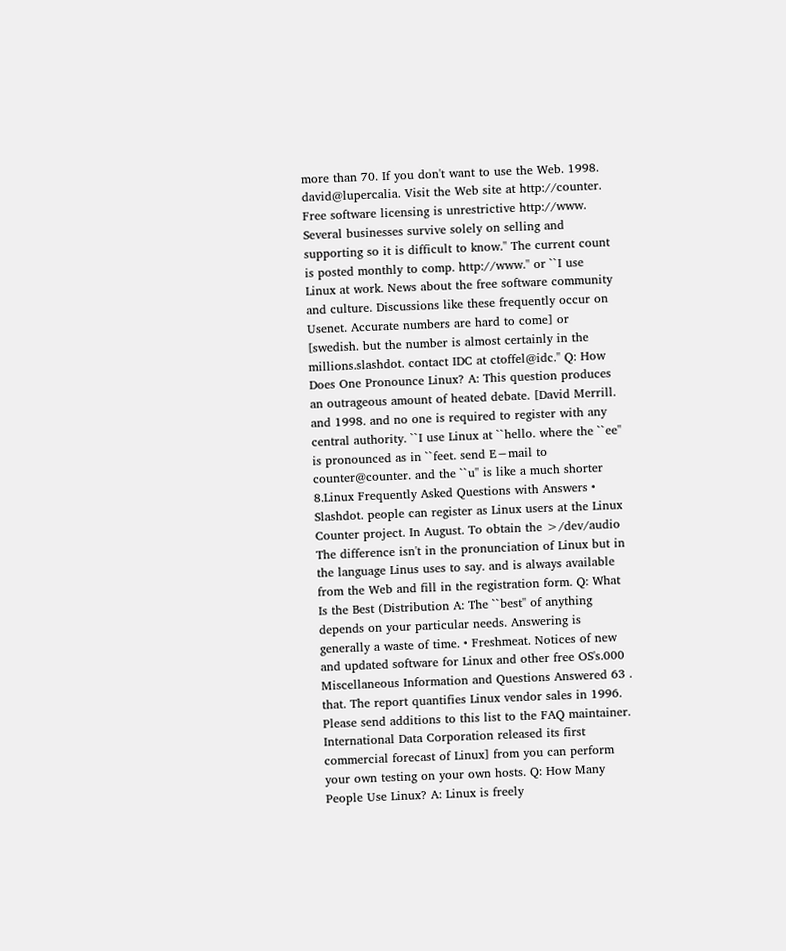more than 70. If you don't want to use the Web. 1998. david@lupercalia. Visit the Web site at http://counter. Free software licensing is unrestrictive http://www. Several businesses survive solely on selling and supporting so it is difficult to know.'' The current count is posted monthly to comp. http://www.'' or ``I use Linux at work. News about the free software community and culture. Discussions like these frequently occur on Usenet. Accurate numbers are hard to come] or [swedish. but the number is almost certainly in the millions.slashdot. contact IDC at ctoffel@idc.'' Q: How Does One Pronounce Linux? A: This question produces an outrageous amount of heated debate. [David Merrill. and 1998. and no one is required to register with any central authority. ``I use Linux at ``hello. where the ``ee'' is pronounced as in ``feet. send E−mail to counter@counter. and the ``u'' is like a much shorter 8.Linux Frequently Asked Questions with Answers • Slashdot. people can register as Linux users at the Linux Counter project. In August. To obtain the >/dev/audio The difference isn't in the pronunciation of Linux but in the language Linus uses to say. and is always available from the Web and fill in the registration form. Q: What Is the Best (Distribution A: The ``best'' of anything depends on your particular needs. Answering is generally a waste of time. • Freshmeat. Notices of new and updated software for Linux and other free OS's.000 Miscellaneous Information and Questions Answered 63 . that. The report quantifies Linux vendor sales in 1996. Please send additions to this list to the FAQ maintainer. International Data Corporation released its first commercial forecast of Linux] from you can perform your own testing on your own hosts. Q: How Many People Use Linux? A: Linux is freely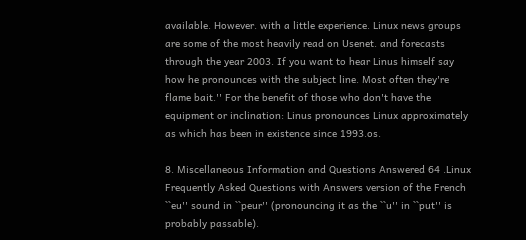available. However. with a little experience. Linux news groups are some of the most heavily read on Usenet. and forecasts through the year 2003. If you want to hear Linus himself say how he pronounces with the subject line. Most often they're flame bait.'' For the benefit of those who don't have the equipment or inclination: Linus pronounces Linux approximately as which has been in existence since 1993.os.

8. Miscellaneous Information and Questions Answered 64 .Linux Frequently Asked Questions with Answers version of the French ``eu'' sound in ``peur'' (pronouncing it as the ``u'' in ``put'' is probably passable).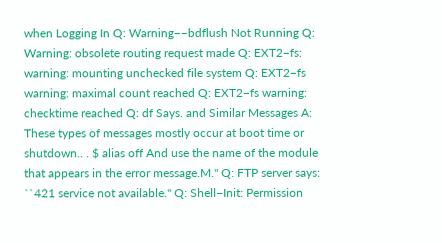when Logging In Q: Warning−−bdflush Not Running Q: Warning: obsolete routing request made Q: EXT2−fs: warning: mounting unchecked file system Q: EXT2−fs warning: maximal count reached Q: EXT2−fs warning: checktime reached Q: df Says. and Similar Messages A: These types of messages mostly occur at boot time or shutdown.. . $ alias off And use the name of the module that appears in the error message.M.'' Q: FTP server says: ``421 service not available.'' Q: Shell−Init: Permission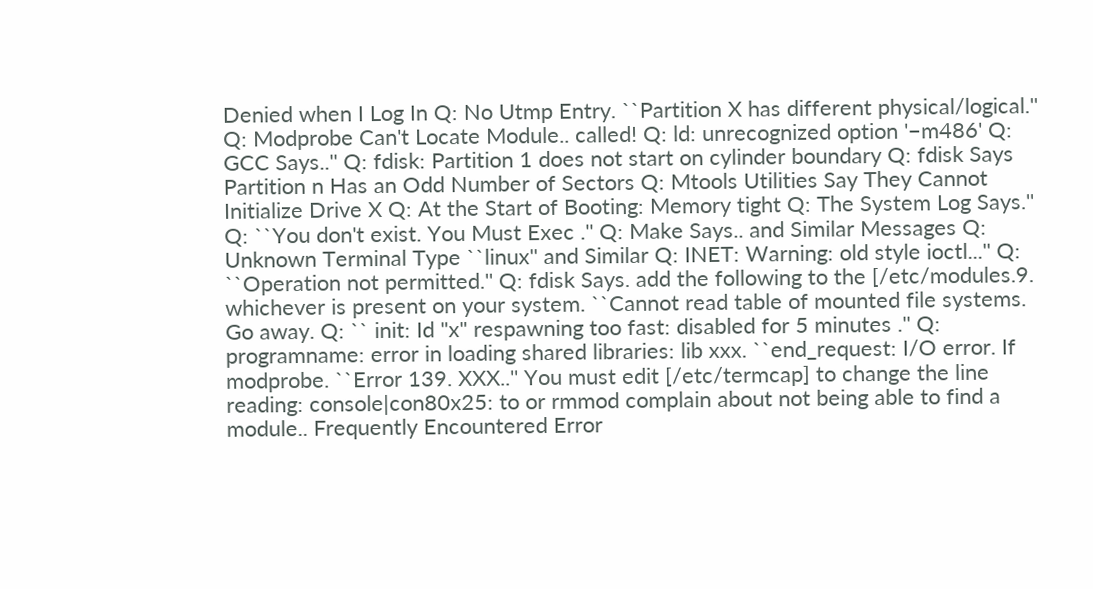Denied when I Log In Q: No Utmp Entry. ``Partition X has different physical/logical.'' Q: Modprobe Can't Locate Module.. called! Q: ld: unrecognized option '−m486' Q: GCC Says..'' Q: fdisk: Partition 1 does not start on cylinder boundary Q: fdisk Says Partition n Has an Odd Number of Sectors Q: Mtools Utilities Say They Cannot Initialize Drive X Q: At the Start of Booting: Memory tight Q: The System Log Says.'' Q: ``You don't exist. You Must Exec .'' Q: Make Says.. and Similar Messages Q: Unknown Terminal Type ``linux'' and Similar Q: INET: Warning: old style ioctl...'' Q: ``Operation not permitted.'' Q: fdisk Says. add the following to the [/etc/modules.9. whichever is present on your system. ``Cannot read table of mounted file systems. Go away. Q: `` init: Id "x" respawning too fast: disabled for 5 minutes .'' Q: programname: error in loading shared libraries: lib xxx. ``end_request: I/O error. If modprobe. ``Error 139. XXX..'' You must edit [/etc/termcap] to change the line reading: console|con80x25: to or rmmod complain about not being able to find a module.. Frequently Encountered Error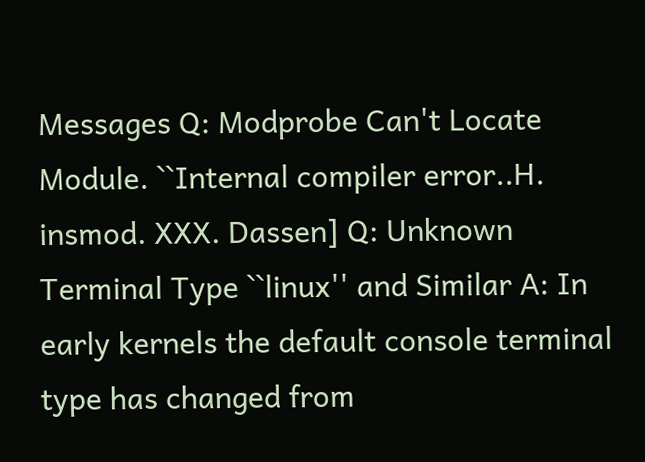Messages Q: Modprobe Can't Locate Module. ``Internal compiler error..H. insmod. XXX. Dassen] Q: Unknown Terminal Type ``linux'' and Similar A: In early kernels the default console terminal type has changed from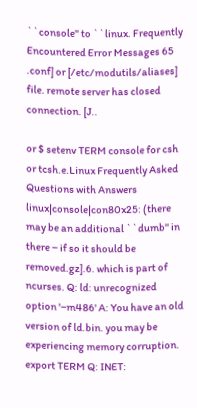``console'' to ``linux. Frequently Encountered Error Messages 65 .conf] or [/etc/modutils/aliases] file. remote server has closed connection. [J..

or $ setenv TERM console for csh or tcsh.e.Linux Frequently Asked Questions with Answers linux|console|con80x25: (there may be an additional ``dumb'' in there − if so it should be removed.gz].6. which is part of ncurses. Q: ld: unrecognized option '−m486' A: You have an old version of ld.bin. you may be experiencing memory corruption. export TERM Q: INET: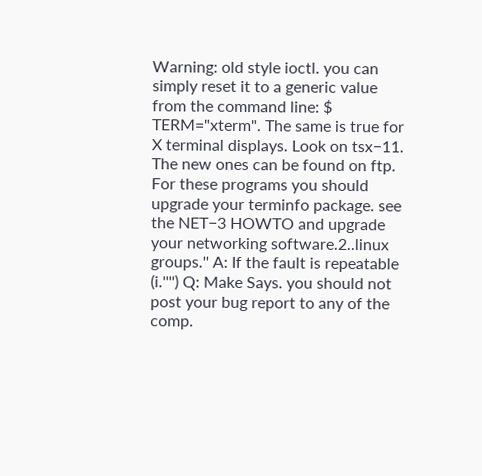Warning: old style ioctl. you can simply reset it to a generic value from the command line: $ TERM="xterm". The same is true for X terminal displays. Look on tsx−11. The new ones can be found on ftp. For these programs you should upgrade your terminfo package. see the NET−3 HOWTO and upgrade your networking software.2..linux groups.'' A: If the fault is repeatable (i.'''') Q: Make Says. you should not post your bug report to any of the comp.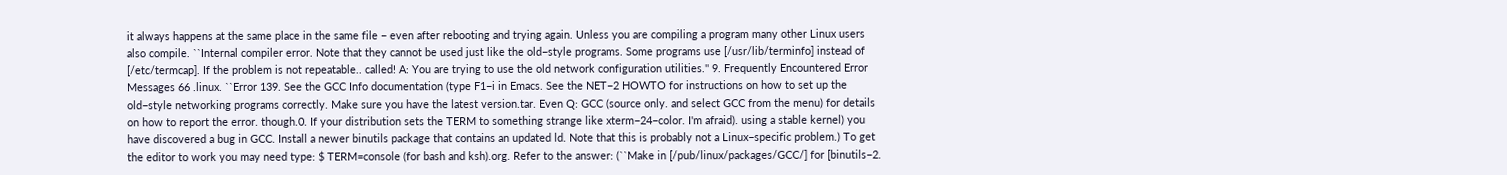it always happens at the same place in the same file − even after rebooting and trying again. Unless you are compiling a program many other Linux users also compile. ``Internal compiler error. Note that they cannot be used just like the old−style programs. Some programs use [/usr/lib/terminfo] instead of [/etc/termcap]. If the problem is not repeatable.. called! A: You are trying to use the old network configuration utilities.'' 9. Frequently Encountered Error Messages 66 .linux. ``Error 139. See the GCC Info documentation (type F1−i in Emacs. See the NET−2 HOWTO for instructions on how to set up the old−style networking programs correctly. Make sure you have the latest version.tar. Even Q: GCC (source only. and select GCC from the menu) for details on how to report the error. though.0. If your distribution sets the TERM to something strange like xterm−24−color. I'm afraid). using a stable kernel) you have discovered a bug in GCC. Install a newer binutils package that contains an updated ld. Note that this is probably not a Linux−specific problem.) To get the editor to work you may need type: $ TERM=console (for bash and ksh).org. Refer to the answer: (``Make in [/pub/linux/packages/GCC/] for [binutils−2.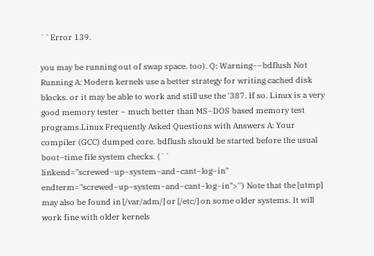``Error 139.

you may be running out of swap space. too). Q: Warning−−bdflush Not Running A: Modern kernels use a better strategy for writing cached disk blocks. or it may be able to work and still use the '387. If so. Linux is a very good memory tester − much better than MS−DOS based memory test programs.Linux Frequently Asked Questions with Answers A: Your compiler (GCC) dumped core. bdflush should be started before the usual boot−time file system checks. (`` linkend="screwed−up−system−and−cant−log−in" endterm="screwed−up−system−and−cant−log−in">'') Note that the [utmp] may also be found in [/var/adm/] or [/etc/] on some older systems. It will work fine with older kernels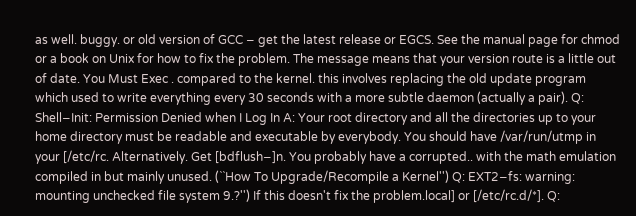as well. buggy. or old version of GCC − get the latest release or EGCS. See the manual page for chmod or a book on Unix for how to fix the problem. The message means that your version route is a little out of date. You Must Exec . compared to the kernel. this involves replacing the old update program which used to write everything every 30 seconds with a more subtle daemon (actually a pair). Q: Shell−Init: Permission Denied when I Log In A: Your root directory and all the directories up to your home directory must be readable and executable by everybody. You should have /var/run/utmp in your [/etc/rc. Alternatively. Get [bdflush−]n. You probably have a corrupted.. with the math emulation compiled in but mainly unused. (``How To Upgrade/Recompile a Kernel'') Q: EXT2−fs: warning: mounting unchecked file system 9.?'') If this doesn't fix the problem.local] or [/etc/rc.d/*]. Q: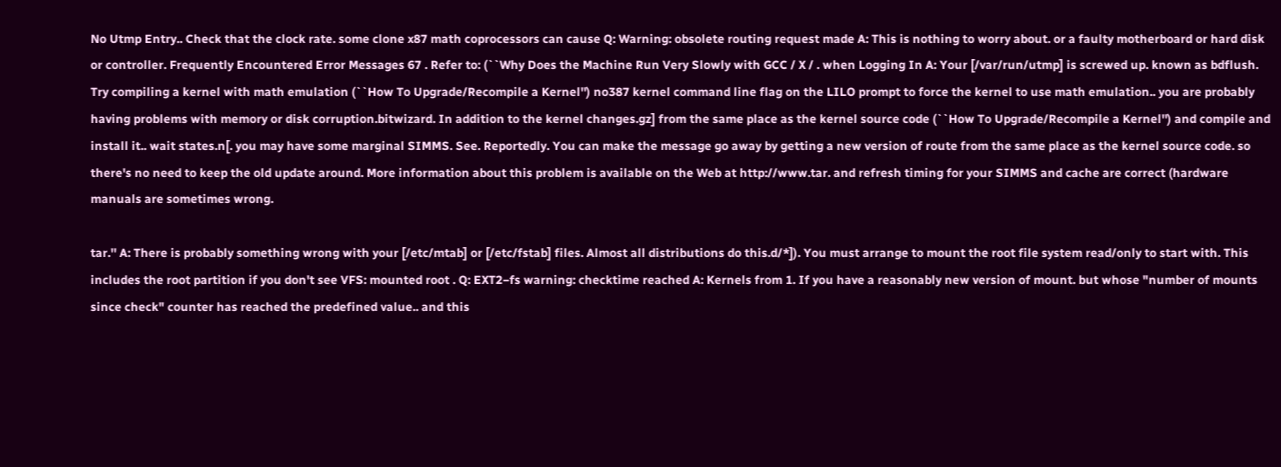No Utmp Entry.. Check that the clock rate. some clone x87 math coprocessors can cause Q: Warning: obsolete routing request made A: This is nothing to worry about. or a faulty motherboard or hard disk or controller. Frequently Encountered Error Messages 67 . Refer to: (``Why Does the Machine Run Very Slowly with GCC / X / . when Logging In A: Your [/var/run/utmp] is screwed up. known as bdflush. Try compiling a kernel with math emulation (``How To Upgrade/Recompile a Kernel'') no387 kernel command line flag on the LILO prompt to force the kernel to use math emulation.. you are probably having problems with memory or disk corruption.bitwizard. In addition to the kernel changes.gz] from the same place as the kernel source code (``How To Upgrade/Recompile a Kernel'') and compile and install it.. wait states.n[. you may have some marginal SIMMS. See. Reportedly. You can make the message go away by getting a new version of route from the same place as the kernel source code. so there's no need to keep the old update around. More information about this problem is available on the Web at http://www.tar. and refresh timing for your SIMMS and cache are correct (hardware manuals are sometimes wrong.

tar.'' A: There is probably something wrong with your [/etc/mtab] or [/etc/fstab] files. Almost all distributions do this.d/*]). You must arrange to mount the root file system read/only to start with. This includes the root partition if you don't see VFS: mounted root . Q: EXT2−fs warning: checktime reached A: Kernels from 1. If you have a reasonably new version of mount. but whose "number of mounts since check" counter has reached the predefined value.. and this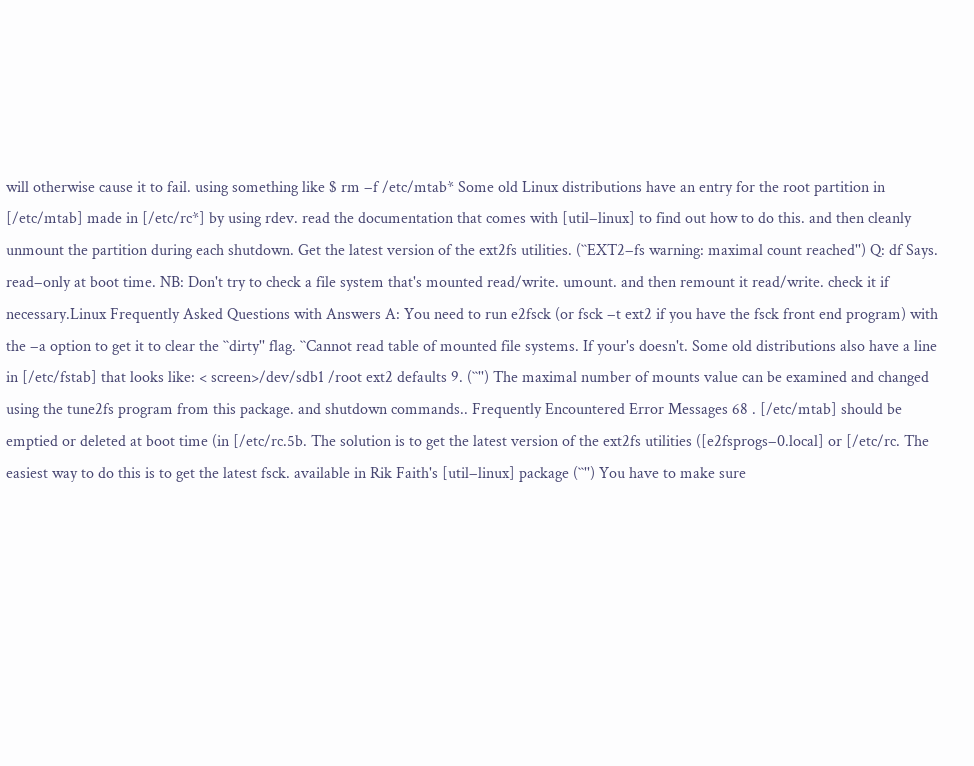will otherwise cause it to fail. using something like $ rm −f /etc/mtab* Some old Linux distributions have an entry for the root partition in [/etc/mtab] made in [/etc/rc*] by using rdev. read the documentation that comes with [util−linux] to find out how to do this. and then cleanly unmount the partition during each shutdown. Get the latest version of the ext2fs utilities. (``EXT2−fs warning: maximal count reached'') Q: df Says. read−only at boot time. NB: Don't try to check a file system that's mounted read/write. umount. and then remount it read/write. check it if necessary.Linux Frequently Asked Questions with Answers A: You need to run e2fsck (or fsck −t ext2 if you have the fsck front end program) with the −a option to get it to clear the ``dirty'' flag. ``Cannot read table of mounted file systems. If your's doesn't. Some old distributions also have a line in [/etc/fstab] that looks like: < screen>/dev/sdb1 /root ext2 defaults 9. (``'') The maximal number of mounts value can be examined and changed using the tune2fs program from this package. and shutdown commands.. Frequently Encountered Error Messages 68 . [/etc/mtab] should be emptied or deleted at boot time (in [/etc/rc.5b. The solution is to get the latest version of the ext2fs utilities ([e2fsprogs−0.local] or [/etc/rc. The easiest way to do this is to get the latest fsck. available in Rik Faith's [util−linux] package (``'') You have to make sure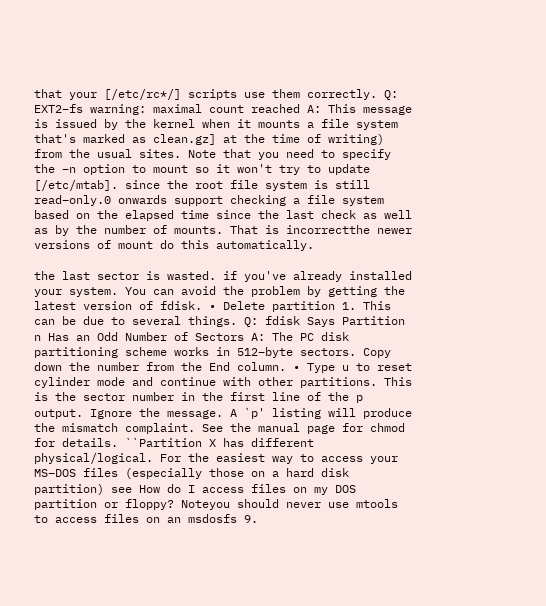that your [/etc/rc*/] scripts use them correctly. Q: EXT2−fs warning: maximal count reached A: This message is issued by the kernel when it mounts a file system that's marked as clean.gz] at the time of writing) from the usual sites. Note that you need to specify the −n option to mount so it won't try to update [/etc/mtab]. since the root file system is still read−only.0 onwards support checking a file system based on the elapsed time since the last check as well as by the number of mounts. That is incorrectthe newer versions of mount do this automatically.

the last sector is wasted. if you've already installed your system. You can avoid the problem by getting the latest version of fdisk. • Delete partition 1. This can be due to several things. Q: fdisk Says Partition n Has an Odd Number of Sectors A: The PC disk partitioning scheme works in 512−byte sectors. Copy down the number from the End column. • Type u to reset cylinder mode and continue with other partitions. This is the sector number in the first line of the p output. Ignore the message. A `p' listing will produce the mismatch complaint. See the manual page for chmod for details. ``Partition X has different physical/logical. For the easiest way to access your MS−DOS files (especially those on a hard disk partition) see How do I access files on my DOS partition or floppy? Noteyou should never use mtools to access files on an msdosfs 9.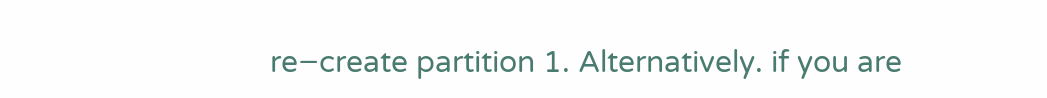re−create partition 1. Alternatively. if you are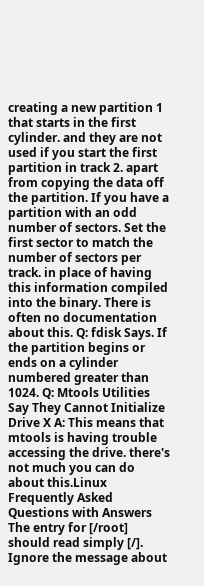creating a new partition 1 that starts in the first cylinder. and they are not used if you start the first partition in track 2. apart from copying the data off the partition. If you have a partition with an odd number of sectors. Set the first sector to match the number of sectors per track. in place of having this information compiled into the binary. There is often no documentation about this. Q: fdisk Says. If the partition begins or ends on a cylinder numbered greater than 1024. Q: Mtools Utilities Say They Cannot Initialize Drive X A: This means that mtools is having trouble accessing the drive. there's not much you can do about this.Linux Frequently Asked Questions with Answers The entry for [/root] should read simply [/]. Ignore the message about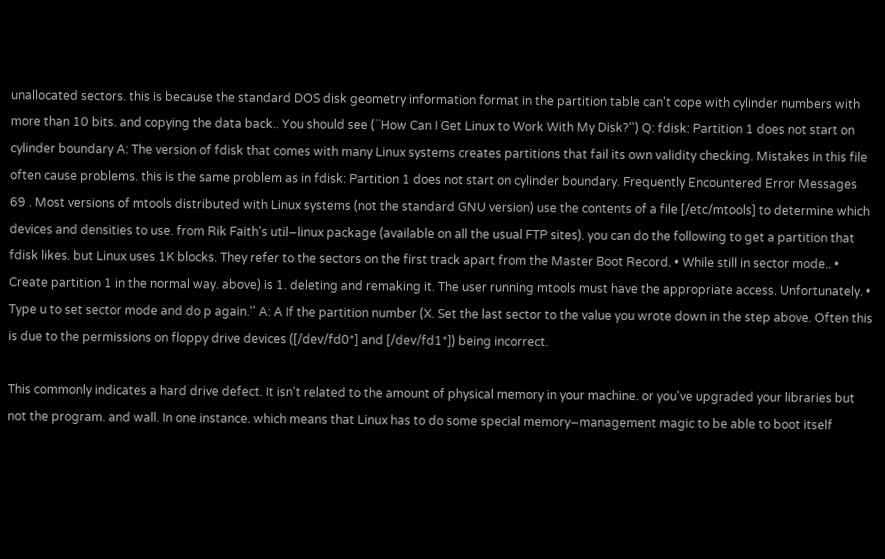unallocated sectors. this is because the standard DOS disk geometry information format in the partition table can't cope with cylinder numbers with more than 10 bits. and copying the data back.. You should see (``How Can I Get Linux to Work With My Disk?'') Q: fdisk: Partition 1 does not start on cylinder boundary A: The version of fdisk that comes with many Linux systems creates partitions that fail its own validity checking. Mistakes in this file often cause problems. this is the same problem as in fdisk: Partition 1 does not start on cylinder boundary. Frequently Encountered Error Messages 69 . Most versions of mtools distributed with Linux systems (not the standard GNU version) use the contents of a file [/etc/mtools] to determine which devices and densities to use. from Rik Faith's util−linux package (available on all the usual FTP sites). you can do the following to get a partition that fdisk likes. but Linux uses 1K blocks. They refer to the sectors on the first track apart from the Master Boot Record. • While still in sector mode.. • Create partition 1 in the normal way. above) is 1. deleting and remaking it. The user running mtools must have the appropriate access. Unfortunately. • Type u to set sector mode and do p again.'' A: A If the partition number (X. Set the last sector to the value you wrote down in the step above. Often this is due to the permissions on floppy drive devices ([/dev/fd0*] and [/dev/fd1*]) being incorrect.

This commonly indicates a hard drive defect. It isn't related to the amount of physical memory in your machine. or you've upgraded your libraries but not the program. and wall. In one instance. which means that Linux has to do some special memory−management magic to be able to boot itself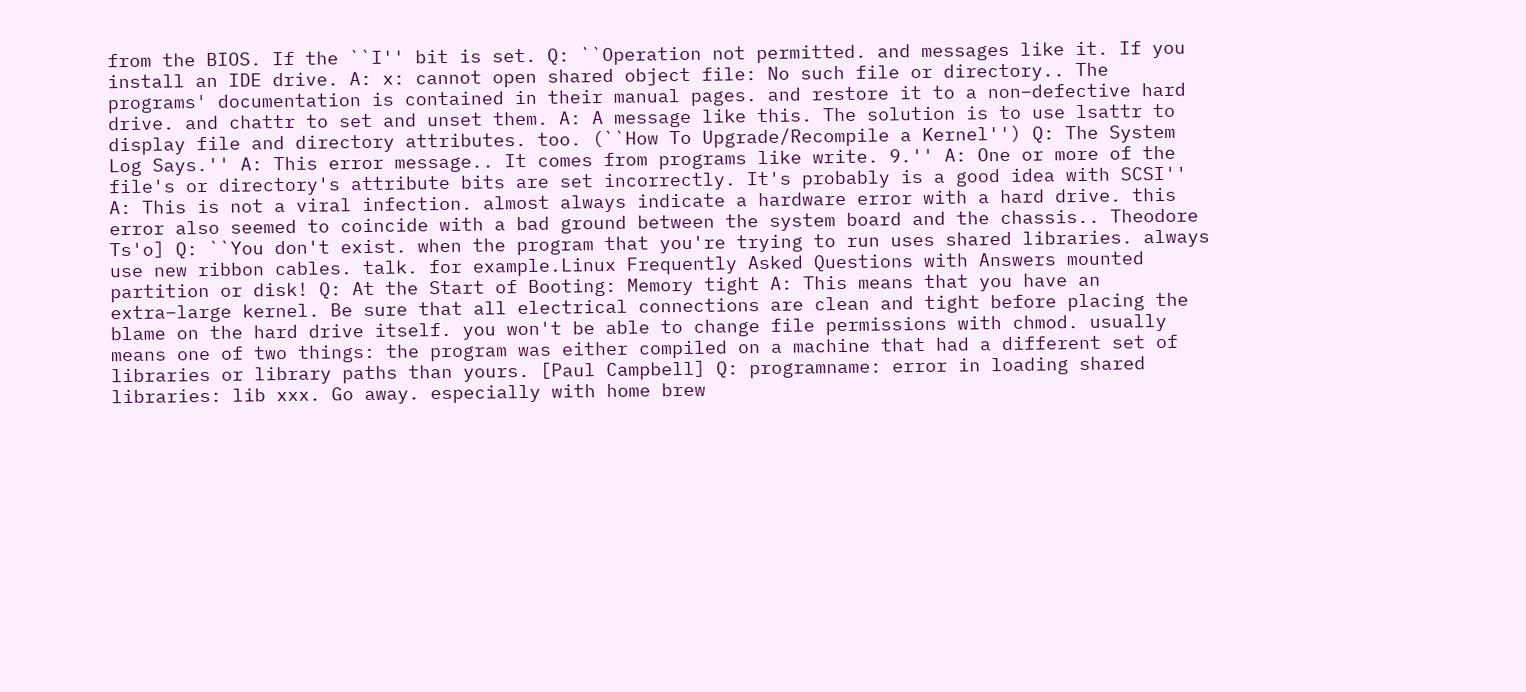from the BIOS. If the ``I'' bit is set. Q: ``Operation not permitted. and messages like it. If you install an IDE drive. A: x: cannot open shared object file: No such file or directory.. The programs' documentation is contained in their manual pages. and restore it to a non−defective hard drive. and chattr to set and unset them. A: A message like this. The solution is to use lsattr to display file and directory attributes. too. (``How To Upgrade/Recompile a Kernel'') Q: The System Log Says.'' A: This error message.. It comes from programs like write. 9.'' A: One or more of the file's or directory's attribute bits are set incorrectly. It's probably is a good idea with SCSI'' A: This is not a viral infection. almost always indicate a hardware error with a hard drive. this error also seemed to coincide with a bad ground between the system board and the chassis.. Theodore Ts'o] Q: ``You don't exist. when the program that you're trying to run uses shared libraries. always use new ribbon cables. talk. for example.Linux Frequently Asked Questions with Answers mounted partition or disk! Q: At the Start of Booting: Memory tight A: This means that you have an extra−large kernel. Be sure that all electrical connections are clean and tight before placing the blame on the hard drive itself. you won't be able to change file permissions with chmod. usually means one of two things: the program was either compiled on a machine that had a different set of libraries or library paths than yours. [Paul Campbell] Q: programname: error in loading shared libraries: lib xxx. Go away. especially with home brew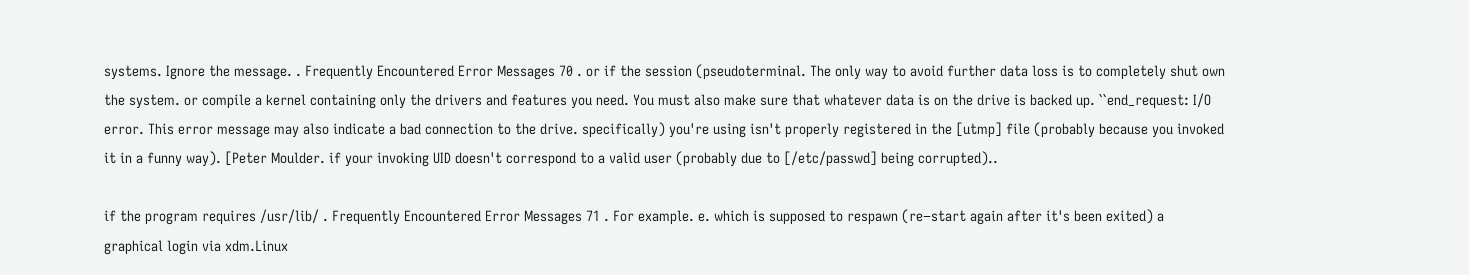systems. Ignore the message. . Frequently Encountered Error Messages 70 . or if the session (pseudoterminal. The only way to avoid further data loss is to completely shut own the system. or compile a kernel containing only the drivers and features you need. You must also make sure that whatever data is on the drive is backed up. ``end_request: I/O error. This error message may also indicate a bad connection to the drive. specifically) you're using isn't properly registered in the [utmp] file (probably because you invoked it in a funny way). [Peter Moulder. if your invoking UID doesn't correspond to a valid user (probably due to [/etc/passwd] being corrupted)..

if the program requires /usr/lib/ . Frequently Encountered Error Messages 71 . For example. e. which is supposed to respawn (re−start again after it's been exited) a graphical login via xdm.Linux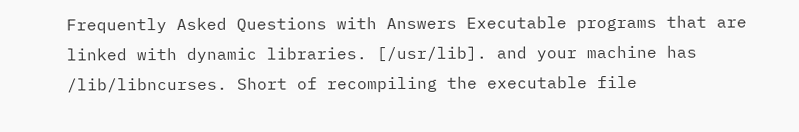Frequently Asked Questions with Answers Executable programs that are linked with dynamic libraries. [/usr/lib]. and your machine has /lib/libncurses. Short of recompiling the executable file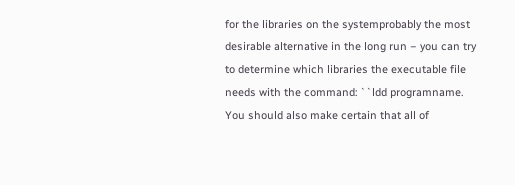for the libraries on the systemprobably the most desirable alternative in the long run − you can try to determine which libraries the executable file needs with the command: ``ldd programname. You should also make certain that all of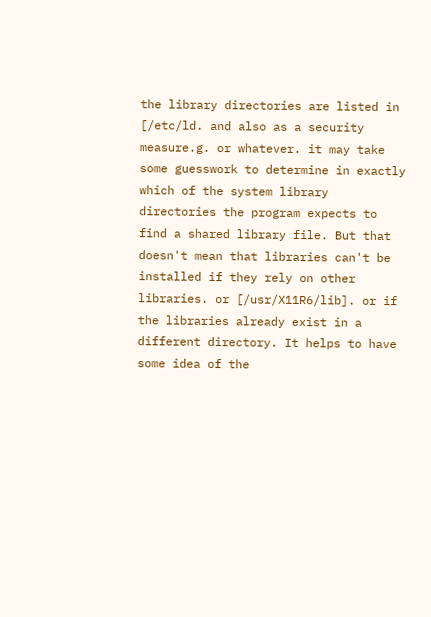the library directories are listed in [/etc/ld. and also as a security measure.g. or whatever. it may take some guesswork to determine in exactly which of the system library directories the program expects to find a shared library file. But that doesn't mean that libraries can't be installed if they rely on other libraries. or [/usr/X11R6/lib]. or if the libraries already exist in a different directory. It helps to have some idea of the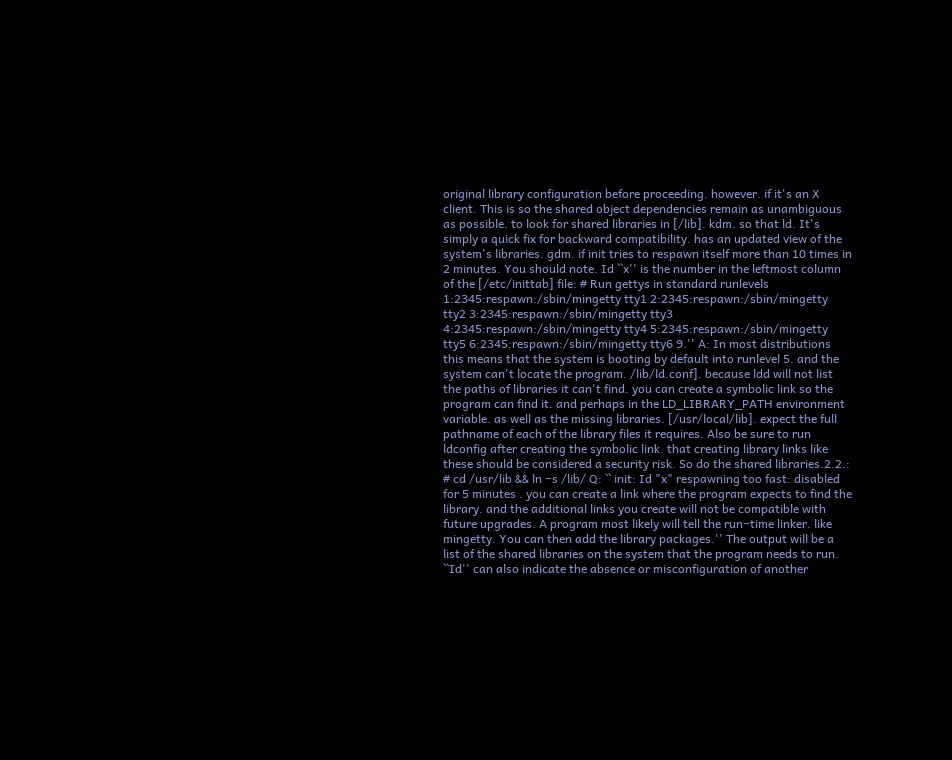original library configuration before proceeding. however. if it's an X client. This is so the shared object dependencies remain as unambiguous as possible. to look for shared libraries in [/lib]. kdm. so that ld. It's simply a quick fix for backward compatibility. has an updated view of the system's libraries. gdm. if init tries to respawn itself more than 10 times in 2 minutes. You should note. Id ``x'' is the number in the leftmost column of the [/etc/inittab] file: # Run gettys in standard runlevels 1:2345:respawn:/sbin/mingetty tty1 2:2345:respawn:/sbin/mingetty tty2 3:2345:respawn:/sbin/mingetty tty3 4:2345:respawn:/sbin/mingetty tty4 5:2345:respawn:/sbin/mingetty tty5 6:2345:respawn:/sbin/mingetty tty6 9.'' A: In most distributions this means that the system is booting by default into runlevel 5. and the system can't locate the program. /lib/ld.conf]. because ldd will not list the paths of libraries it can't find. you can create a symbolic link so the program can find it. and perhaps in the LD_LIBRARY_PATH environment variable. as well as the missing libraries. [/usr/local/lib]. expect the full pathname of each of the library files it requires. Also be sure to run ldconfig after creating the symbolic link. that creating library links like these should be considered a security risk. So do the shared libraries.2.2.: # cd /usr/lib && ln −s /lib/ Q: `` init: Id "x" respawning too fast: disabled for 5 minutes . you can create a link where the program expects to find the library. and the additional links you create will not be compatible with future upgrades. A program most likely will tell the run−time linker. like mingetty. You can then add the library packages.'' The output will be a list of the shared libraries on the system that the program needs to run. ``Id'' can also indicate the absence or misconfiguration of another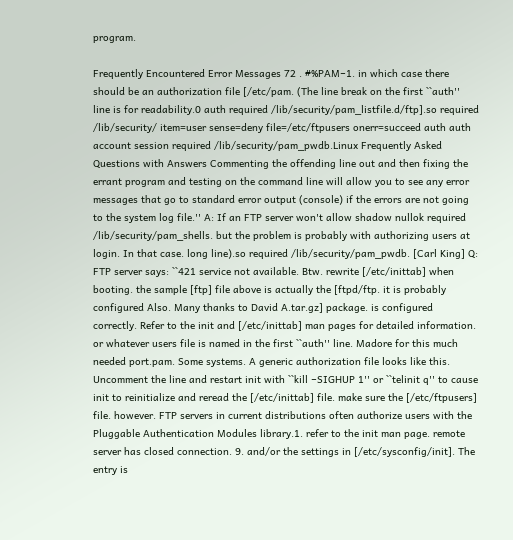program.

Frequently Encountered Error Messages 72 . #%PAM−1. in which case there should be an authorization file [/etc/pam. (The line break on the first ``auth'' line is for readability.0 auth required /lib/security/pam_listfile.d/ftp].so required /lib/security/ item=user sense=deny file=/etc/ftpusers onerr=succeed auth auth account session required /lib/security/pam_pwdb.Linux Frequently Asked Questions with Answers Commenting the offending line out and then fixing the errant program and testing on the command line will allow you to see any error messages that go to standard error output (console) if the errors are not going to the system log file.'' A: If an FTP server won't allow shadow nullok required /lib/security/pam_shells. but the problem is probably with authorizing users at login. In that case. long line).so required /lib/security/pam_pwdb. [Carl King] Q: FTP server says: ``421 service not available. Btw. rewrite [/etc/inittab] when booting. the sample [ftp] file above is actually the [ftpd/ftp. it is probably configured Also. Many thanks to David A.tar.gz] package. is configured correctly. Refer to the init and [/etc/inittab] man pages for detailed information. or whatever users file is named in the first ``auth'' line. Madore for this much needed port.pam. Some systems. A generic authorization file looks like this. Uncomment the line and restart init with ``kill −SIGHUP 1'' or ``telinit q'' to cause init to reinitialize and reread the [/etc/inittab] file. make sure the [/etc/ftpusers] file. however. FTP servers in current distributions often authorize users with the Pluggable Authentication Modules library.1. refer to the init man page. remote server has closed connection. 9. and/or the settings in [/etc/sysconfig/init]. The entry is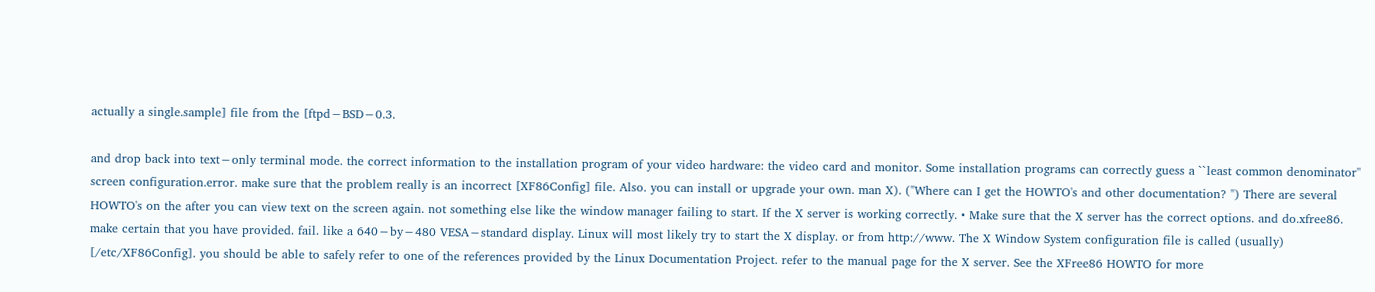actually a single.sample] file from the [ftpd−BSD−0.3.

and drop back into text−only terminal mode. the correct information to the installation program of your video hardware: the video card and monitor. Some installation programs can correctly guess a ``least common denominator'' screen configuration.error. make sure that the problem really is an incorrect [XF86Config] file. Also. you can install or upgrade your own. man X). ("Where can I get the HOWTO's and other documentation? ") There are several HOWTO's on the after you can view text on the screen again. not something else like the window manager failing to start. If the X server is working correctly. • Make sure that the X server has the correct options. and do.xfree86. make certain that you have provided. fail. like a 640−by−480 VESA−standard display. Linux will most likely try to start the X display. or from http://www. The X Window System configuration file is called (usually) [/etc/XF86Config]. you should be able to safely refer to one of the references provided by the Linux Documentation Project. refer to the manual page for the X server. See the XFree86 HOWTO for more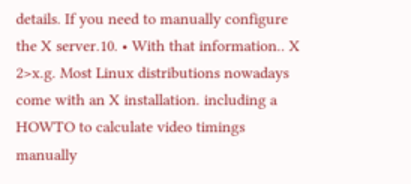details. If you need to manually configure the X server.10. • With that information.. X 2>x.g. Most Linux distributions nowadays come with an X installation. including a HOWTO to calculate video timings manually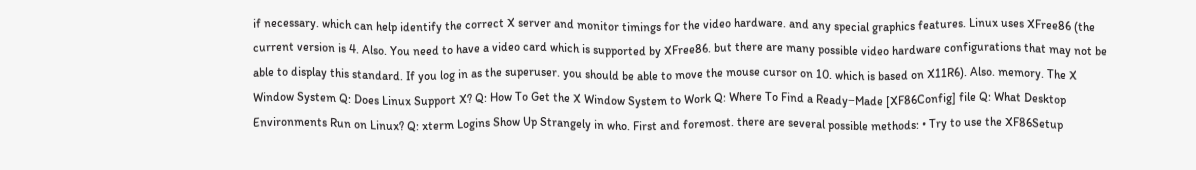if necessary. which can help identify the correct X server and monitor timings for the video hardware. and any special graphics features. Linux uses XFree86 (the current version is 4. Also. You need to have a video card which is supported by XFree86. but there are many possible video hardware configurations that may not be able to display this standard. If you log in as the superuser. you should be able to move the mouse cursor on 10. which is based on X11R6). Also. memory. The X Window System Q: Does Linux Support X? Q: How To Get the X Window System to Work Q: Where To Find a Ready−Made [XF86Config] file Q: What Desktop Environments Run on Linux? Q: xterm Logins Show Up Strangely in who. First and foremost. there are several possible methods: • Try to use the XF86Setup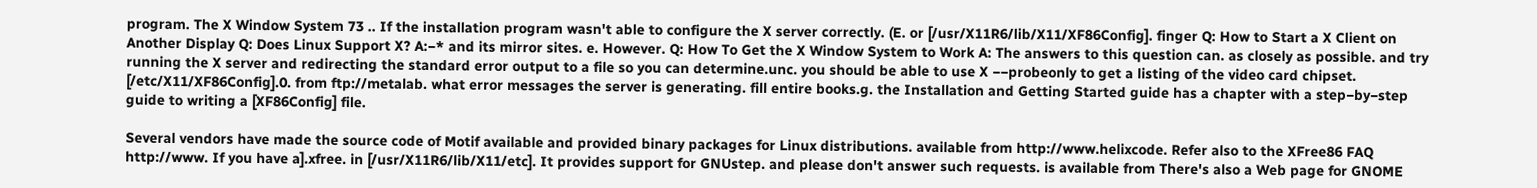program. The X Window System 73 .. If the installation program wasn't able to configure the X server correctly. (E. or [/usr/X11R6/lib/X11/XF86Config]. finger Q: How to Start a X Client on Another Display Q: Does Linux Support X? A:−* and its mirror sites. e. However. Q: How To Get the X Window System to Work A: The answers to this question can. as closely as possible. and try running the X server and redirecting the standard error output to a file so you can determine.unc. you should be able to use X −−probeonly to get a listing of the video card chipset. [/etc/X11/XF86Config].0. from ftp://metalab. what error messages the server is generating. fill entire books.g. the Installation and Getting Started guide has a chapter with a step−by−step guide to writing a [XF86Config] file.

Several vendors have made the source code of Motif available and provided binary packages for Linux distributions. available from http://www.helixcode. Refer also to the XFree86 FAQ http://www. If you have a].xfree. in [/usr/X11R6/lib/X11/etc]. It provides support for GNUstep. and please don't answer such requests. is available from There's also a Web page for GNOME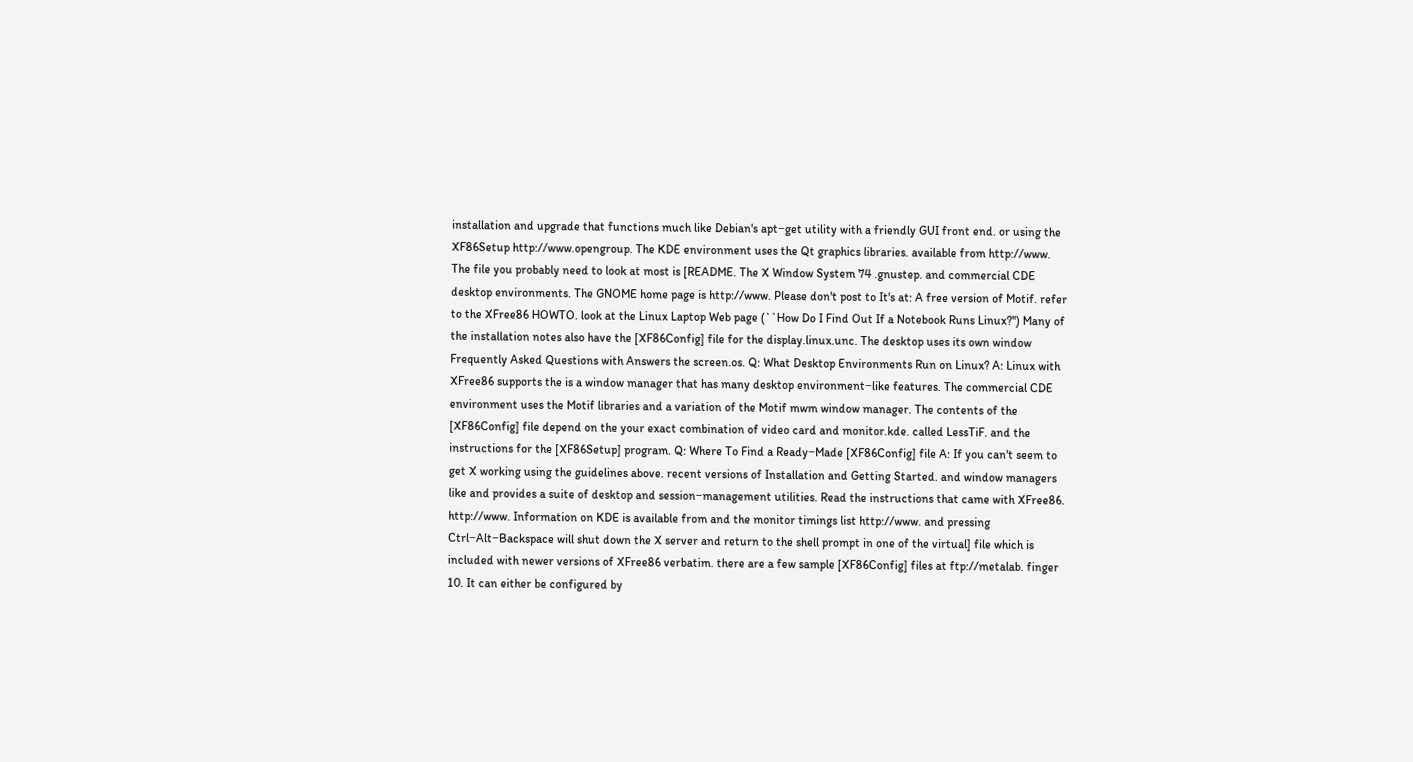installation and upgrade that functions much like Debian's apt−get utility with a friendly GUI front end. or using the XF86Setup http://www.opengroup. The KDE environment uses the Qt graphics libraries. available from http://www. The file you probably need to look at most is [README. The X Window System 74 .gnustep. and commercial CDE desktop environments. The GNOME home page is http://www. Please don't post to It's at: A free version of Motif. refer to the XFree86 HOWTO. look at the Linux Laptop Web page (``How Do I Find Out If a Notebook Runs Linux?'') Many of the installation notes also have the [XF86Config] file for the display.linux.unc. The desktop uses its own window Frequently Asked Questions with Answers the screen.os. Q: What Desktop Environments Run on Linux? A: Linux with XFree86 supports the is a window manager that has many desktop environment−like features. The commercial CDE environment uses the Motif libraries and a variation of the Motif mwm window manager. The contents of the [XF86Config] file depend on the your exact combination of video card and monitor.kde. called LessTiF. and the instructions for the [XF86Setup] program. Q: Where To Find a Ready−Made [XF86Config] file A: If you can't seem to get X working using the guidelines above. recent versions of Installation and Getting Started. and window managers like and provides a suite of desktop and session−management utilities. Read the instructions that came with XFree86. http://www. Information on KDE is available from and the monitor timings list http://www. and pressing Ctrl−Alt−Backspace will shut down the X server and return to the shell prompt in one of the virtual] file which is included with newer versions of XFree86 verbatim. there are a few sample [XF86Config] files at ftp://metalab. finger 10. It can either be configured by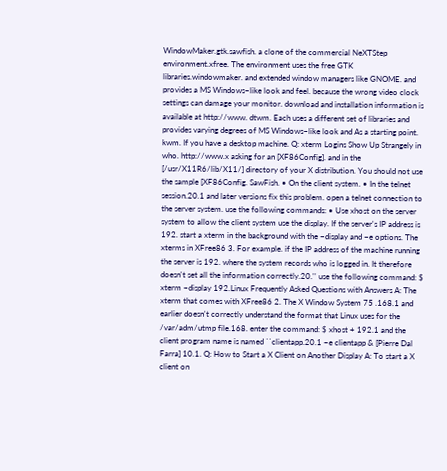WindowMaker.gtk.sawfish. a clone of the commercial NeXTStep environment.xfree. The environment uses the free GTK libraries.windowmaker. and extended window managers like GNOME. and provides a MS Windows−like look and feel. because the wrong video clock settings can damage your monitor. download and installation information is available at http://www. dtwm. Each uses a different set of libraries and provides varying degrees of MS Windows−like look and As a starting point. kwm. If you have a desktop machine. Q: xterm Logins Show Up Strangely in who. http://www.x asking for an [XF86Config]. and in the [/usr/X11R6/lib/X11/] directory of your X distribution. You should not use the sample [XF86Config. SawFish. • On the client system. • In the telnet session.20.1 and later versions fix this problem. open a telnet connection to the server system. use the following commands: • Use xhost on the server system to allow the client system use the display. If the server's IP address is 192. start a xterm in the background with the −display and −e options. The xterms in XFree86 3. For example. if the IP address of the machine running the server is 192. where the system records who is logged in. It therefore doesn't set all the information correctly.20.'' use the following command: $ xterm −display 192.Linux Frequently Asked Questions with Answers A: The xterm that comes with XFree86 2. The X Window System 75 .168.1 and earlier doesn't correctly understand the format that Linux uses for the /var/adm/utmp file.168. enter the command: $ xhost + 192.1 and the client program name is named ``clientapp.20.1 −e clientapp & [Pierre Dal Farra] 10.1. Q: How to Start a X Client on Another Display A: To start a X client on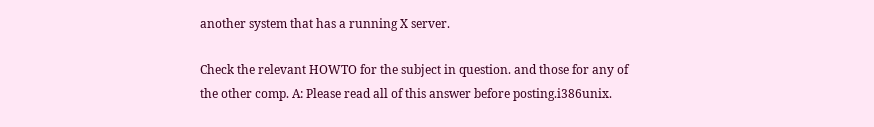another system that has a running X server.

Check the relevant HOWTO for the subject in question. and those for any of the other comp. A: Please read all of this answer before posting.i386unix.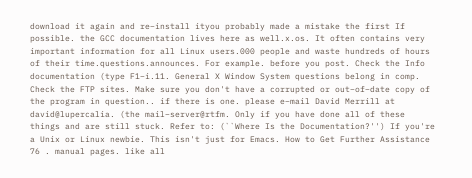download it again and re−install ityou probably made a mistake the first If possible. the GCC documentation lives here as well.x.os. It often contains very important information for all Linux users.000 people and waste hundreds of hours of their time.questions.announces. For example. before you post. Check the Info documentation (type F1−i.11. General X Window System questions belong in comp. Check the FTP sites. Make sure you don't have a corrupted or out−of−date copy of the program in question.. if there is one. please e−mail David Merrill at david@lupercalia. (the mail−server@rtfm. Only if you have done all of these things and are still stuck. Refer to: (``Where Is the Documentation?'') If you're a Unix or Linux newbie. This isn't just for Emacs. How to Get Further Assistance 76 . manual pages. like all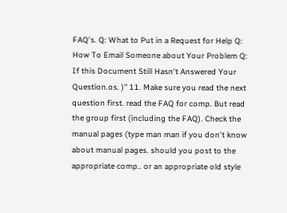FAQ's. Q: What to Put in a Request for Help Q: How To Email Someone about Your Problem Q: If this Document Still Hasn't Answered Your Question.os. )" 11. Make sure you read the next question first. read the FAQ for comp. But read the group first (including the FAQ). Check the manual pages (type man man if you don't know about manual pages. should you post to the appropriate comp.. or an appropriate old style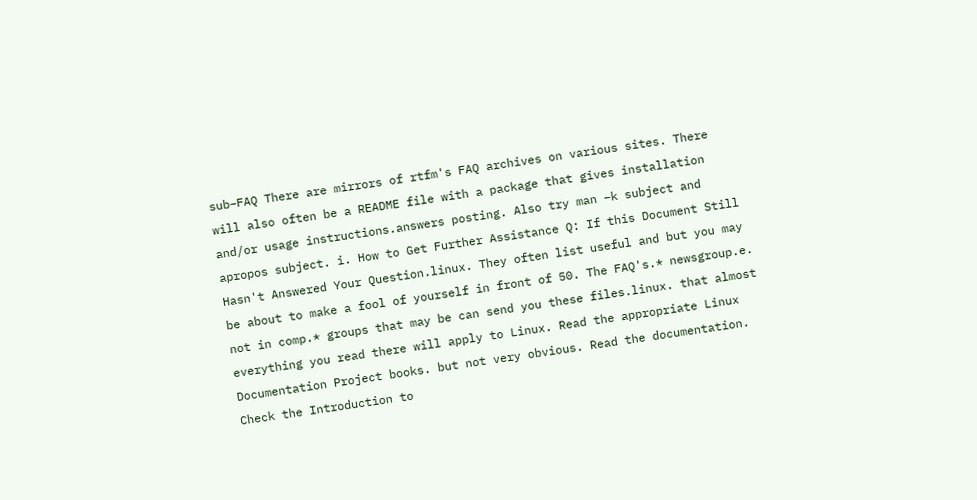sub−FAQ There are mirrors of rtfm's FAQ archives on various sites. There will also often be a README file with a package that gives installation and/or usage instructions.answers posting. Also try man −k subject and apropos subject. i. How to Get Further Assistance Q: If this Document Still Hasn't Answered Your Question.linux. They often list useful and but you may be about to make a fool of yourself in front of 50. The FAQ's.* newsgroup.e. not in comp.* groups that may be can send you these files.linux. that almost everything you read there will apply to Linux. Read the appropriate Linux Documentation Project books. but not very obvious. Read the documentation. Check the Introduction to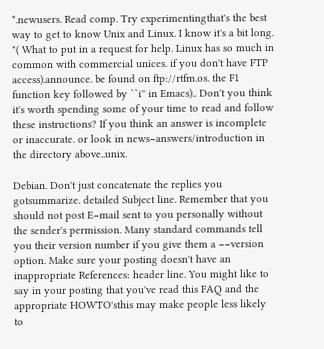*.newusers. Read comp. Try experimentingthat's the best way to get to know Unix and Linux. I know it's a bit long. "( What to put in a request for help. Linux has so much in common with commercial unices. if you don't have FTP access).announce. be found on ftp://rtfm.os. the F1 function key followed by ``i'' in Emacs).. Don't you think it's worth spending some of your time to read and follow these instructions? If you think an answer is incomplete or inaccurate. or look in news−answers/introduction in the directory above..unix.

Debian. Don't just concatenate the replies you gotsummarize. detailed Subject line. Remember that you should not post E−mail sent to you personally without the sender's permission. Many standard commands tell you their version number if you give them a −−version option. Make sure your posting doesn't have an inappropriate References: header line. You might like to say in your posting that you've read this FAQ and the appropriate HOWTO'sthis may make people less likely to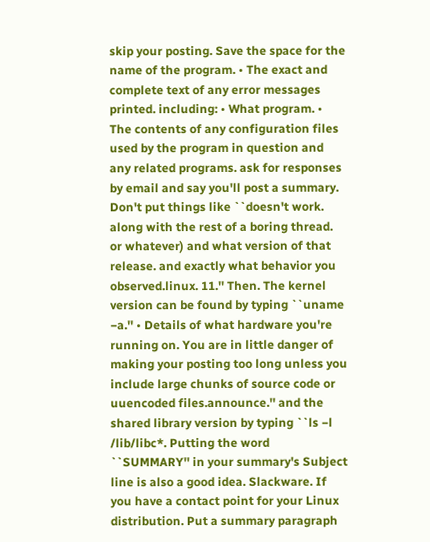skip your posting. Save the space for the name of the program. • The exact and complete text of any error messages printed. including: • What program. • The contents of any configuration files used by the program in question and any related programs. ask for responses by email and say you'll post a summary. Don't put things like ``doesn't work. along with the rest of a boring thread. or whatever) and what version of that release. and exactly what behavior you observed.linux. 11.'' Then. The kernel version can be found by typing ``uname −a.'' • Details of what hardware you're running on. You are in little danger of making your posting too long unless you include large chunks of source code or uuencoded files.announce.'' and the shared library version by typing ``ls −l /lib/libc*. Putting the word ``SUMMARY'' in your summary's Subject line is also a good idea. Slackware. If you have a contact point for your Linux distribution. Put a summary paragraph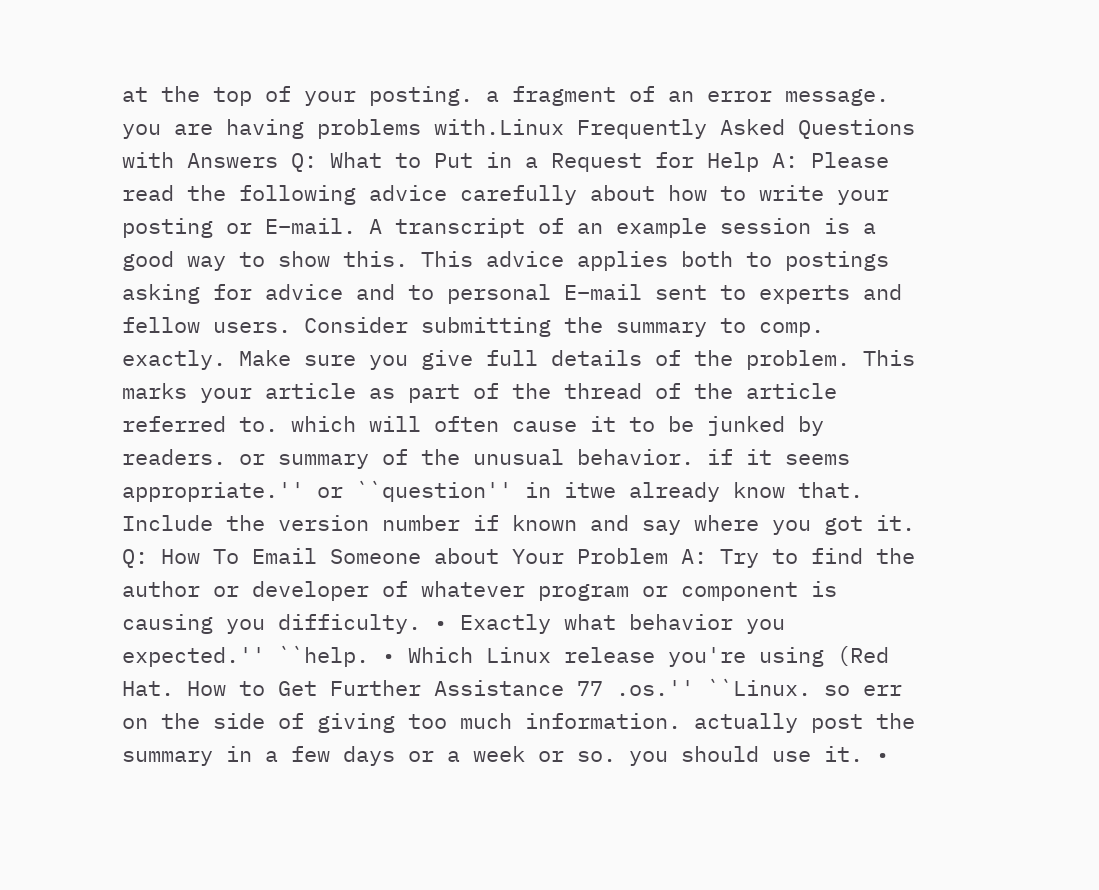at the top of your posting. a fragment of an error message. you are having problems with.Linux Frequently Asked Questions with Answers Q: What to Put in a Request for Help A: Please read the following advice carefully about how to write your posting or E−mail. A transcript of an example session is a good way to show this. This advice applies both to postings asking for advice and to personal E−mail sent to experts and fellow users. Consider submitting the summary to comp. exactly. Make sure you give full details of the problem. This marks your article as part of the thread of the article referred to. which will often cause it to be junked by readers. or summary of the unusual behavior. if it seems appropriate.'' or ``question'' in itwe already know that. Include the version number if known and say where you got it. Q: How To Email Someone about Your Problem A: Try to find the author or developer of whatever program or component is causing you difficulty. • Exactly what behavior you expected.'' ``help. • Which Linux release you're using (Red Hat. How to Get Further Assistance 77 .os.'' ``Linux. so err on the side of giving too much information. actually post the summary in a few days or a week or so. you should use it. •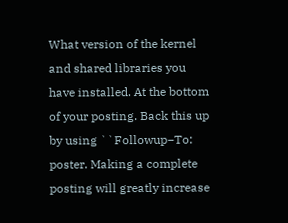What version of the kernel and shared libraries you have installed. At the bottom of your posting. Back this up by using ``Followup−To: poster. Making a complete posting will greatly increase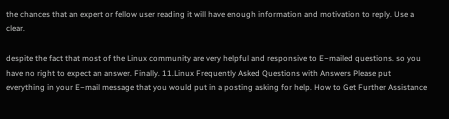the chances that an expert or fellow user reading it will have enough information and motivation to reply. Use a clear.

despite the fact that most of the Linux community are very helpful and responsive to E−mailed questions. so you have no right to expect an answer. Finally. 11.Linux Frequently Asked Questions with Answers Please put everything in your E−mail message that you would put in a posting asking for help. How to Get Further Assistance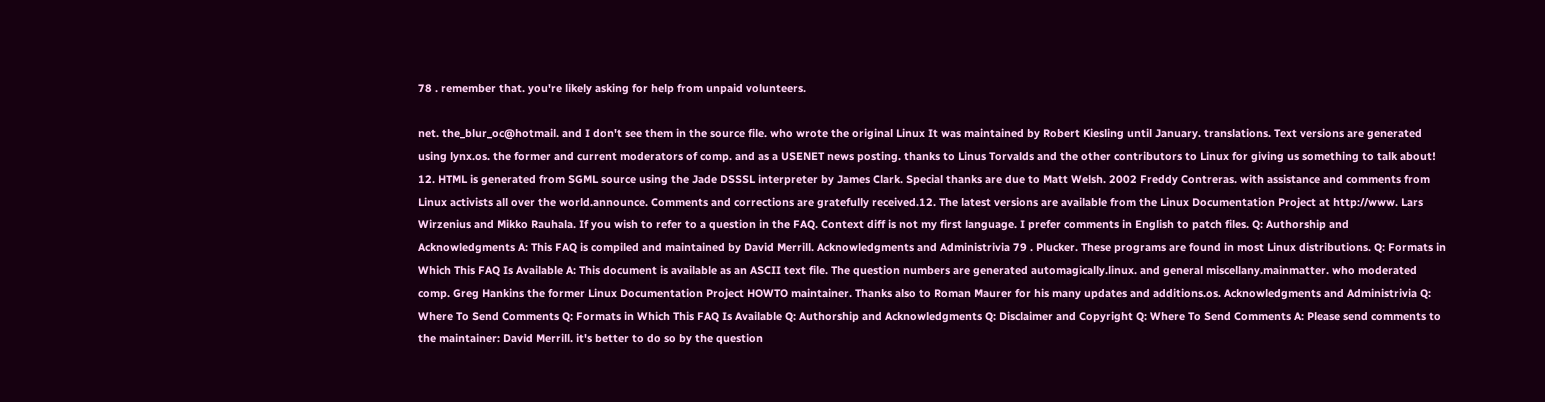78 . remember that. you're likely asking for help from unpaid volunteers.

net. the_blur_oc@hotmail. and I don't see them in the source file. who wrote the original Linux It was maintained by Robert Kiesling until January. translations. Text versions are generated using lynx.os. the former and current moderators of comp. and as a USENET news posting. thanks to Linus Torvalds and the other contributors to Linux for giving us something to talk about! 12. HTML is generated from SGML source using the Jade DSSSL interpreter by James Clark. Special thanks are due to Matt Welsh. 2002 Freddy Contreras. with assistance and comments from Linux activists all over the world.announce. Comments and corrections are gratefully received.12. The latest versions are available from the Linux Documentation Project at http://www. Lars Wirzenius and Mikko Rauhala. If you wish to refer to a question in the FAQ. Context diff is not my first language. I prefer comments in English to patch files. Q: Authorship and Acknowledgments A: This FAQ is compiled and maintained by David Merrill. Acknowledgments and Administrivia 79 . Plucker. These programs are found in most Linux distributions. Q: Formats in Which This FAQ Is Available A: This document is available as an ASCII text file. The question numbers are generated automagically.linux. and general miscellany.mainmatter. who moderated comp. Greg Hankins the former Linux Documentation Project HOWTO maintainer. Thanks also to Roman Maurer for his many updates and additions.os. Acknowledgments and Administrivia Q: Where To Send Comments Q: Formats in Which This FAQ Is Available Q: Authorship and Acknowledgments Q: Disclaimer and Copyright Q: Where To Send Comments A: Please send comments to the maintainer: David Merrill. it's better to do so by the question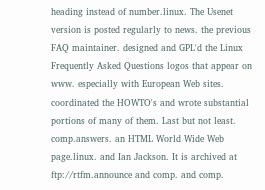heading instead of number.linux. The Usenet version is posted regularly to news. the previous FAQ maintainer. designed and GPL'd the Linux Frequently Asked Questions logos that appear on www. especially with European Web sites. coordinated the HOWTO's and wrote substantial portions of many of them. Last but not least. comp.answers. an HTML World Wide Web page.linux. and Ian Jackson. It is archived at ftp://rtfm.announce and comp. and comp.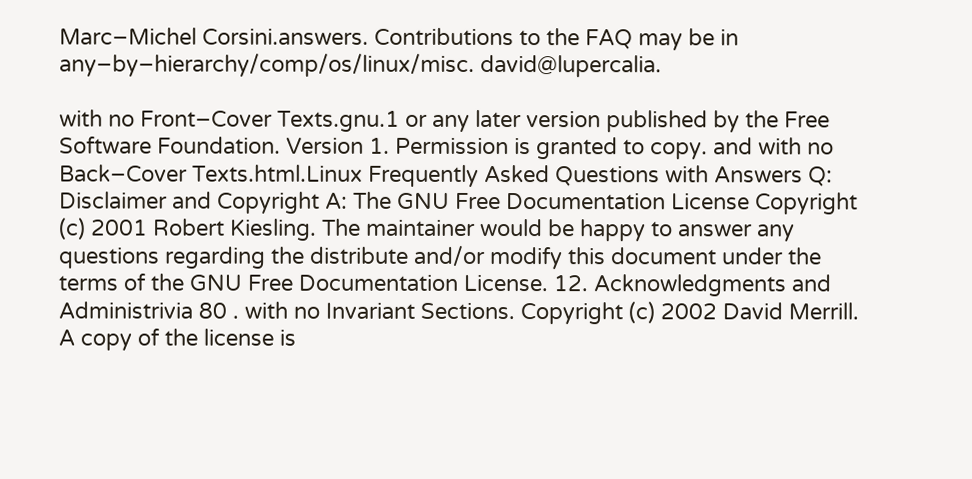Marc−Michel Corsini.answers. Contributions to the FAQ may be in any−by−hierarchy/comp/os/linux/misc. david@lupercalia.

with no Front−Cover Texts.gnu.1 or any later version published by the Free Software Foundation. Version 1. Permission is granted to copy. and with no Back−Cover Texts.html.Linux Frequently Asked Questions with Answers Q: Disclaimer and Copyright A: The GNU Free Documentation License Copyright (c) 2001 Robert Kiesling. The maintainer would be happy to answer any questions regarding the distribute and/or modify this document under the terms of the GNU Free Documentation License. 12. Acknowledgments and Administrivia 80 . with no Invariant Sections. Copyright (c) 2002 David Merrill. A copy of the license is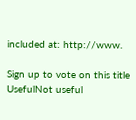included at: http://www.

Sign up to vote on this title
UsefulNot useful